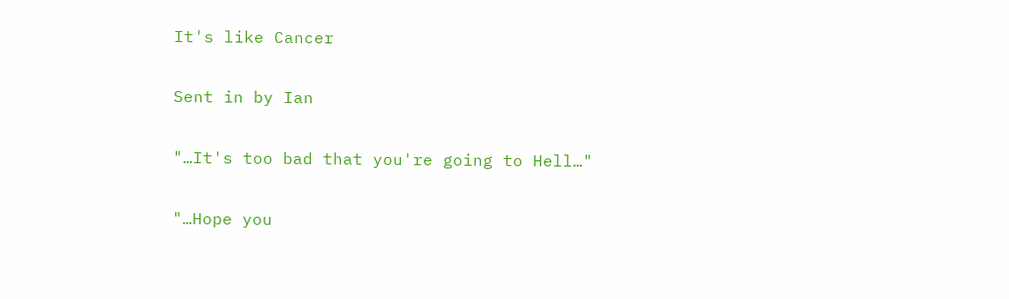It's like Cancer

Sent in by Ian

"…It's too bad that you're going to Hell…"

"…Hope you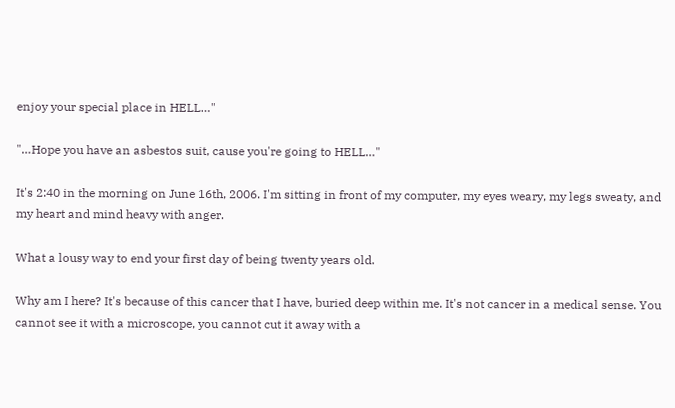enjoy your special place in HELL…"

"…Hope you have an asbestos suit, cause you're going to HELL…"

It's 2:40 in the morning on June 16th, 2006. I'm sitting in front of my computer, my eyes weary, my legs sweaty, and my heart and mind heavy with anger.

What a lousy way to end your first day of being twenty years old.

Why am I here? It's because of this cancer that I have, buried deep within me. It's not cancer in a medical sense. You cannot see it with a microscope, you cannot cut it away with a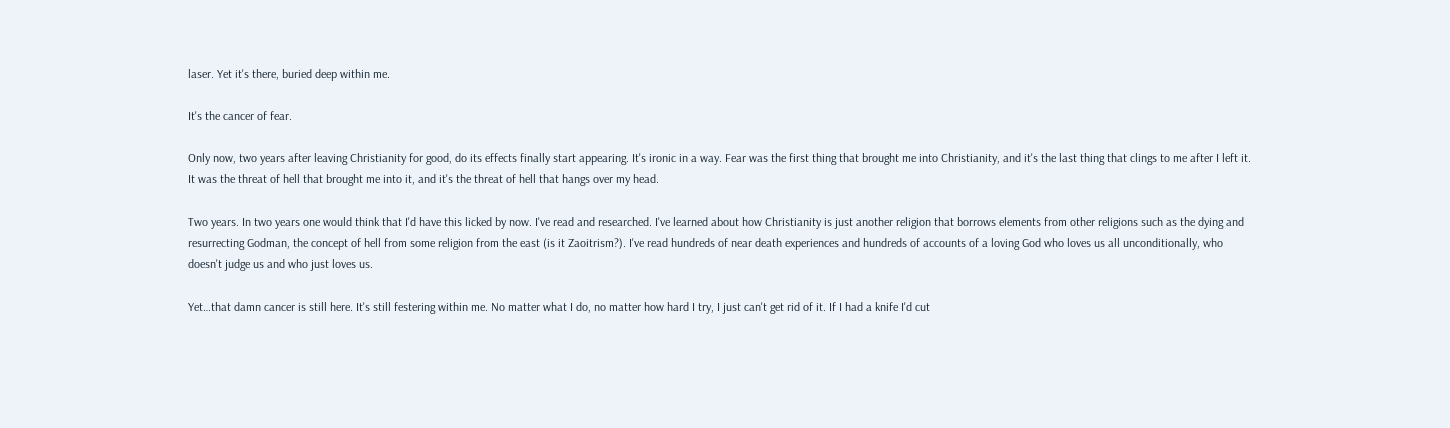laser. Yet it's there, buried deep within me.

It's the cancer of fear.

Only now, two years after leaving Christianity for good, do its effects finally start appearing. It's ironic in a way. Fear was the first thing that brought me into Christianity, and it's the last thing that clings to me after I left it. It was the threat of hell that brought me into it, and it's the threat of hell that hangs over my head.

Two years. In two years one would think that I'd have this licked by now. I've read and researched. I've learned about how Christianity is just another religion that borrows elements from other religions such as the dying and resurrecting Godman, the concept of hell from some religion from the east (is it Zaoitrism?). I've read hundreds of near death experiences and hundreds of accounts of a loving God who loves us all unconditionally, who doesn't judge us and who just loves us.

Yet…that damn cancer is still here. It's still festering within me. No matter what I do, no matter how hard I try, I just can't get rid of it. If I had a knife I'd cut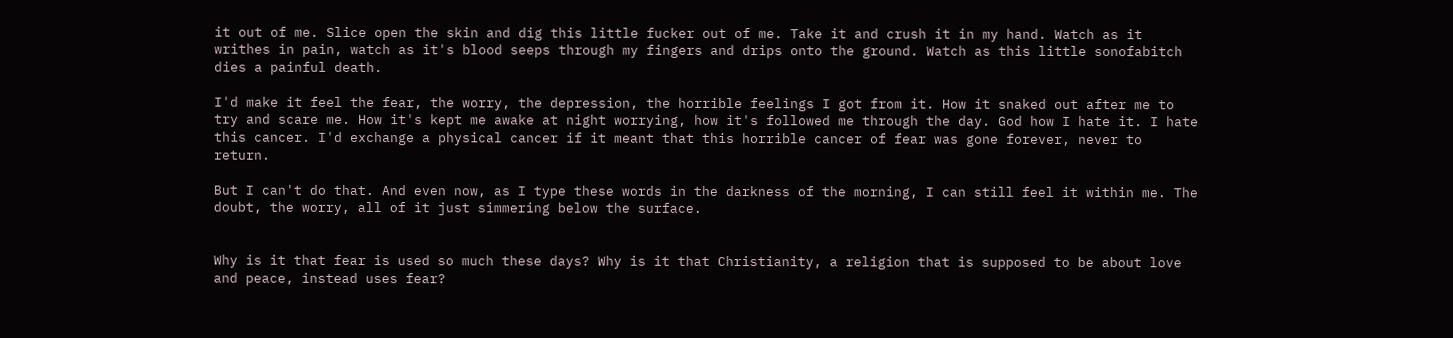it out of me. Slice open the skin and dig this little fucker out of me. Take it and crush it in my hand. Watch as it writhes in pain, watch as it's blood seeps through my fingers and drips onto the ground. Watch as this little sonofabitch dies a painful death.

I'd make it feel the fear, the worry, the depression, the horrible feelings I got from it. How it snaked out after me to try and scare me. How it's kept me awake at night worrying, how it's followed me through the day. God how I hate it. I hate this cancer. I'd exchange a physical cancer if it meant that this horrible cancer of fear was gone forever, never to return.

But I can't do that. And even now, as I type these words in the darkness of the morning, I can still feel it within me. The doubt, the worry, all of it just simmering below the surface.


Why is it that fear is used so much these days? Why is it that Christianity, a religion that is supposed to be about love and peace, instead uses fear?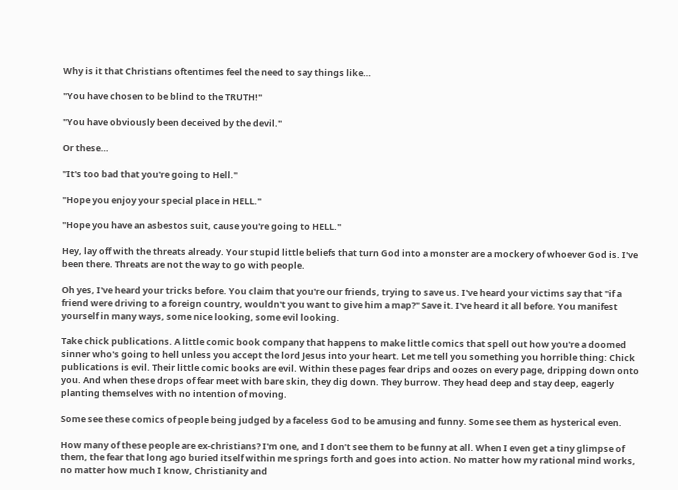Why is it that Christians oftentimes feel the need to say things like…

"You have chosen to be blind to the TRUTH!"

"You have obviously been deceived by the devil."

Or these…

"It's too bad that you're going to Hell."

"Hope you enjoy your special place in HELL."

"Hope you have an asbestos suit, cause you're going to HELL."

Hey, lay off with the threats already. Your stupid little beliefs that turn God into a monster are a mockery of whoever God is. I've been there. Threats are not the way to go with people.

Oh yes, I've heard your tricks before. You claim that you're our friends, trying to save us. I've heard your victims say that "if a friend were driving to a foreign country, wouldn't you want to give him a map?" Save it. I've heard it all before. You manifest yourself in many ways, some nice looking, some evil looking.

Take chick publications. A little comic book company that happens to make little comics that spell out how you're a doomed sinner who's going to hell unless you accept the lord Jesus into your heart. Let me tell you something you horrible thing: Chick publications is evil. Their little comic books are evil. Within these pages fear drips and oozes on every page, dripping down onto you. And when these drops of fear meet with bare skin, they dig down. They burrow. They head deep and stay deep, eagerly planting themselves with no intention of moving.

Some see these comics of people being judged by a faceless God to be amusing and funny. Some see them as hysterical even.

How many of these people are ex-christians? I'm one, and I don’t see them to be funny at all. When I even get a tiny glimpse of them, the fear that long ago buried itself within me springs forth and goes into action. No matter how my rational mind works, no matter how much I know, Christianity and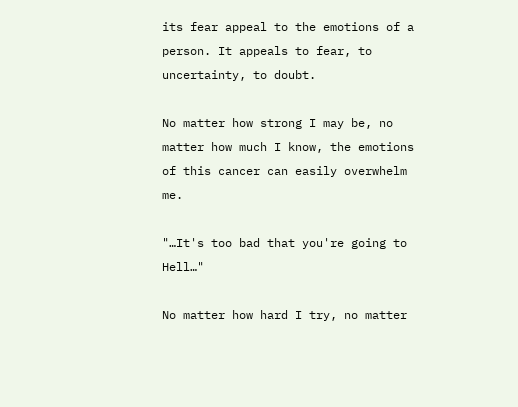its fear appeal to the emotions of a person. It appeals to fear, to uncertainty, to doubt.

No matter how strong I may be, no matter how much I know, the emotions of this cancer can easily overwhelm me.

"…It's too bad that you're going to Hell…"

No matter how hard I try, no matter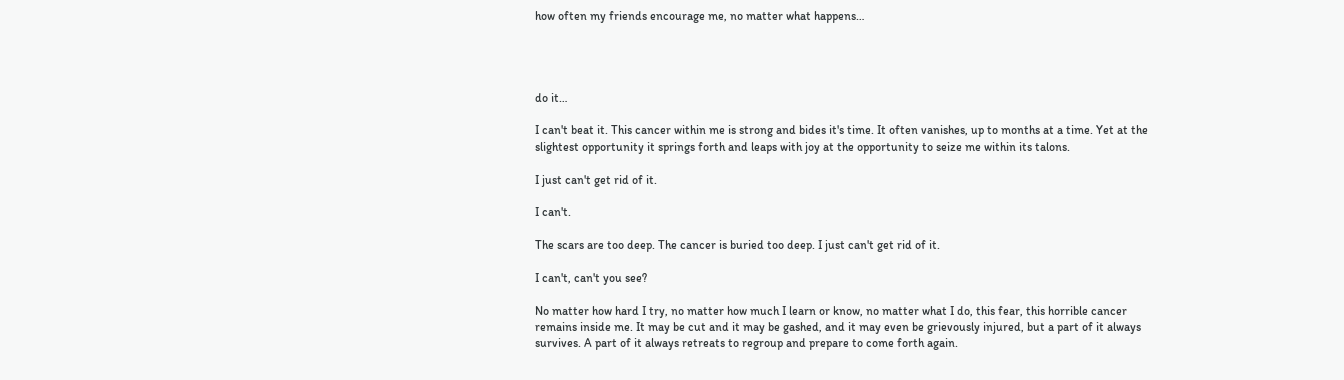how often my friends encourage me, no matter what happens…




do it…

I can't beat it. This cancer within me is strong and bides it's time. It often vanishes, up to months at a time. Yet at the slightest opportunity it springs forth and leaps with joy at the opportunity to seize me within its talons.

I just can't get rid of it.

I can't.

The scars are too deep. The cancer is buried too deep. I just can't get rid of it.

I can't, can't you see?

No matter how hard I try, no matter how much I learn or know, no matter what I do, this fear, this horrible cancer remains inside me. It may be cut and it may be gashed, and it may even be grievously injured, but a part of it always survives. A part of it always retreats to regroup and prepare to come forth again.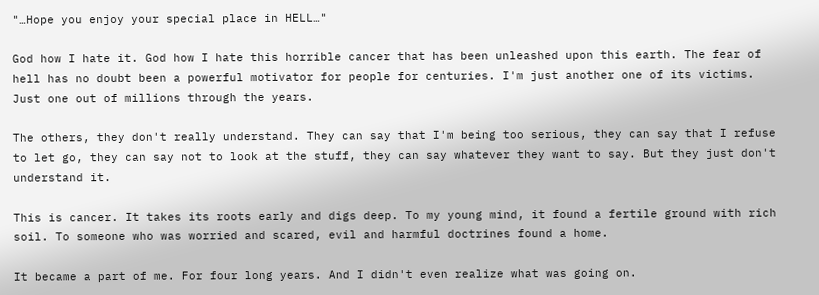"…Hope you enjoy your special place in HELL…"

God how I hate it. God how I hate this horrible cancer that has been unleashed upon this earth. The fear of hell has no doubt been a powerful motivator for people for centuries. I'm just another one of its victims. Just one out of millions through the years.

The others, they don't really understand. They can say that I'm being too serious, they can say that I refuse to let go, they can say not to look at the stuff, they can say whatever they want to say. But they just don't understand it.

This is cancer. It takes its roots early and digs deep. To my young mind, it found a fertile ground with rich soil. To someone who was worried and scared, evil and harmful doctrines found a home.

It became a part of me. For four long years. And I didn't even realize what was going on.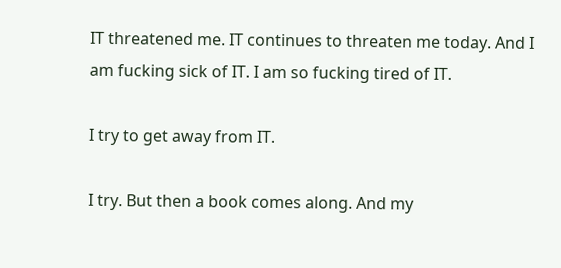IT threatened me. IT continues to threaten me today. And I am fucking sick of IT. I am so fucking tired of IT.

I try to get away from IT.

I try. But then a book comes along. And my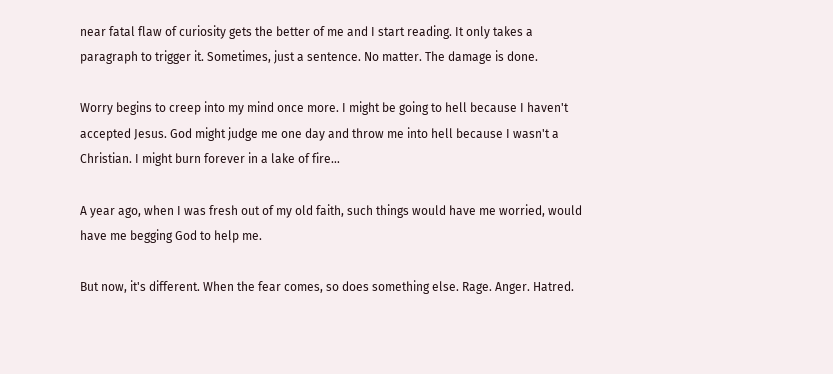near fatal flaw of curiosity gets the better of me and I start reading. It only takes a paragraph to trigger it. Sometimes, just a sentence. No matter. The damage is done.

Worry begins to creep into my mind once more. I might be going to hell because I haven't accepted Jesus. God might judge me one day and throw me into hell because I wasn't a Christian. I might burn forever in a lake of fire…

A year ago, when I was fresh out of my old faith, such things would have me worried, would have me begging God to help me.

But now, it's different. When the fear comes, so does something else. Rage. Anger. Hatred.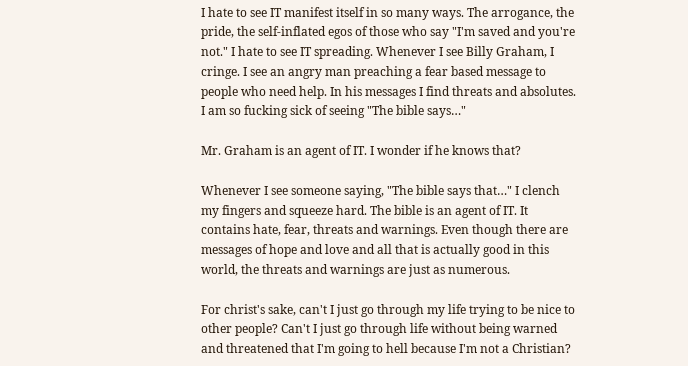I hate to see IT manifest itself in so many ways. The arrogance, the pride, the self-inflated egos of those who say "I'm saved and you're not." I hate to see IT spreading. Whenever I see Billy Graham, I cringe. I see an angry man preaching a fear based message to people who need help. In his messages I find threats and absolutes. I am so fucking sick of seeing "The bible says…"

Mr. Graham is an agent of IT. I wonder if he knows that?

Whenever I see someone saying, "The bible says that…" I clench my fingers and squeeze hard. The bible is an agent of IT. It contains hate, fear, threats and warnings. Even though there are messages of hope and love and all that is actually good in this world, the threats and warnings are just as numerous.

For christ's sake, can't I just go through my life trying to be nice to other people? Can't I just go through life without being warned and threatened that I'm going to hell because I'm not a Christian?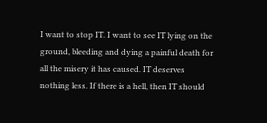I want to stop IT. I want to see IT lying on the ground, bleeding and dying a painful death for all the misery it has caused. IT deserves nothing less. If there is a hell, then IT should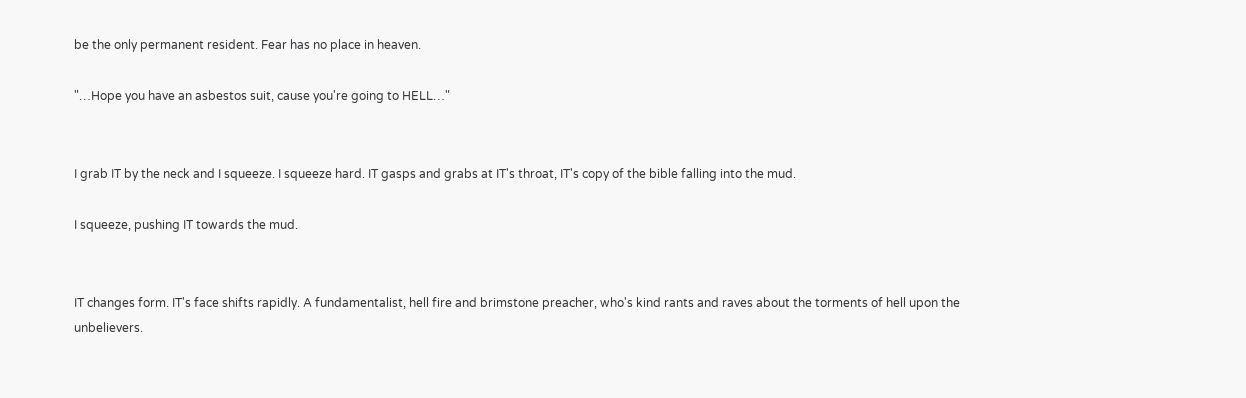be the only permanent resident. Fear has no place in heaven.

"…Hope you have an asbestos suit, cause you're going to HELL…"


I grab IT by the neck and I squeeze. I squeeze hard. IT gasps and grabs at IT's throat, IT's copy of the bible falling into the mud.

I squeeze, pushing IT towards the mud.


IT changes form. IT's face shifts rapidly. A fundamentalist, hell fire and brimstone preacher, who's kind rants and raves about the torments of hell upon the unbelievers.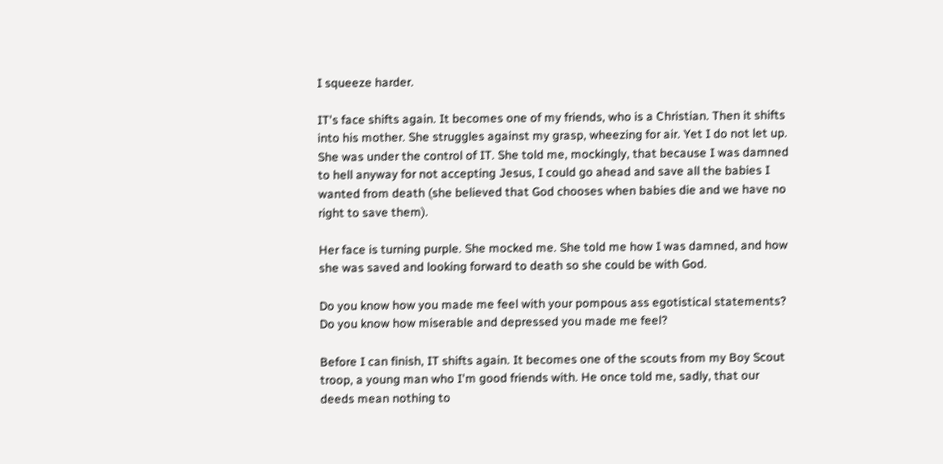I squeeze harder.

IT's face shifts again. It becomes one of my friends, who is a Christian. Then it shifts into his mother. She struggles against my grasp, wheezing for air. Yet I do not let up. She was under the control of IT. She told me, mockingly, that because I was damned to hell anyway for not accepting Jesus, I could go ahead and save all the babies I wanted from death (she believed that God chooses when babies die and we have no right to save them).

Her face is turning purple. She mocked me. She told me how I was damned, and how she was saved and looking forward to death so she could be with God.

Do you know how you made me feel with your pompous ass egotistical statements? Do you know how miserable and depressed you made me feel?

Before I can finish, IT shifts again. It becomes one of the scouts from my Boy Scout troop, a young man who I'm good friends with. He once told me, sadly, that our deeds mean nothing to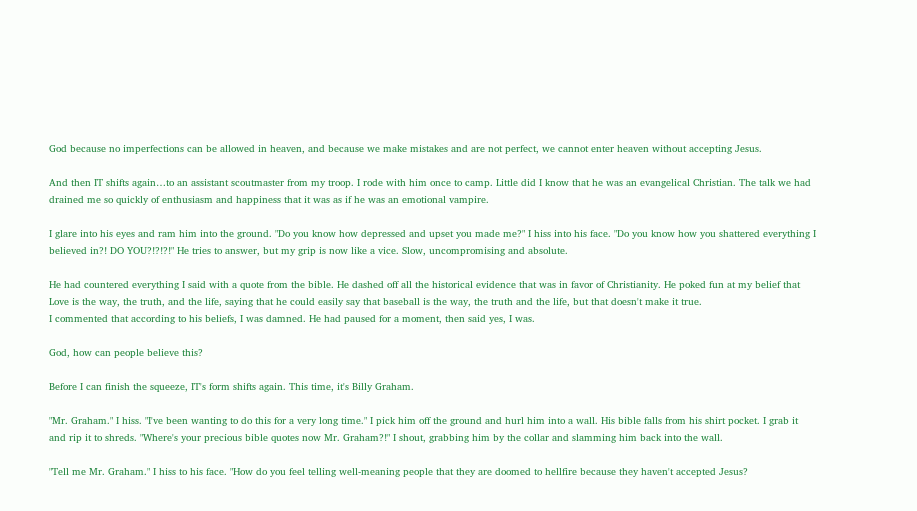God because no imperfections can be allowed in heaven, and because we make mistakes and are not perfect, we cannot enter heaven without accepting Jesus.

And then IT shifts again…to an assistant scoutmaster from my troop. I rode with him once to camp. Little did I know that he was an evangelical Christian. The talk we had drained me so quickly of enthusiasm and happiness that it was as if he was an emotional vampire.

I glare into his eyes and ram him into the ground. "Do you know how depressed and upset you made me?" I hiss into his face. "Do you know how you shattered everything I believed in?! DO YOU?!?!?!" He tries to answer, but my grip is now like a vice. Slow, uncompromising and absolute.

He had countered everything I said with a quote from the bible. He dashed off all the historical evidence that was in favor of Christianity. He poked fun at my belief that Love is the way, the truth, and the life, saying that he could easily say that baseball is the way, the truth and the life, but that doesn't make it true.
I commented that according to his beliefs, I was damned. He had paused for a moment, then said yes, I was.

God, how can people believe this?

Before I can finish the squeeze, IT's form shifts again. This time, it's Billy Graham.

"Mr. Graham." I hiss. "I've been wanting to do this for a very long time." I pick him off the ground and hurl him into a wall. His bible falls from his shirt pocket. I grab it and rip it to shreds. "Where's your precious bible quotes now Mr. Graham?!" I shout, grabbing him by the collar and slamming him back into the wall.

"Tell me Mr. Graham." I hiss to his face. "How do you feel telling well-meaning people that they are doomed to hellfire because they haven't accepted Jesus?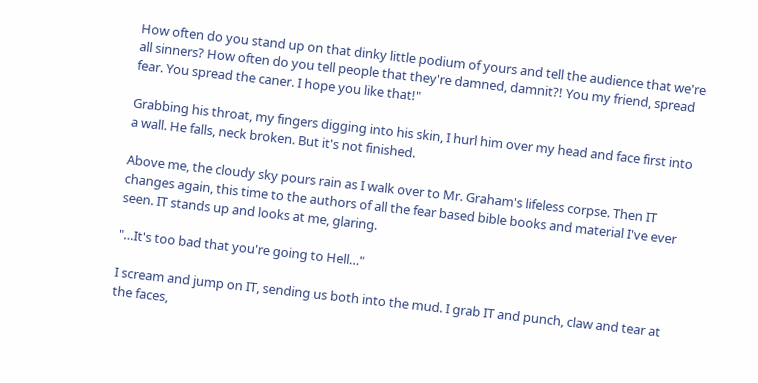How often do you stand up on that dinky little podium of yours and tell the audience that we're all sinners? How often do you tell people that they're damned, damnit?! You my friend, spread fear. You spread the caner. I hope you like that!"

Grabbing his throat, my fingers digging into his skin, I hurl him over my head and face first into a wall. He falls, neck broken. But it's not finished.

Above me, the cloudy sky pours rain as I walk over to Mr. Graham's lifeless corpse. Then IT changes again, this time to the authors of all the fear based bible books and material I've ever seen. IT stands up and looks at me, glaring.

"…It's too bad that you're going to Hell…"

I scream and jump on IT, sending us both into the mud. I grab IT and punch, claw and tear at the faces,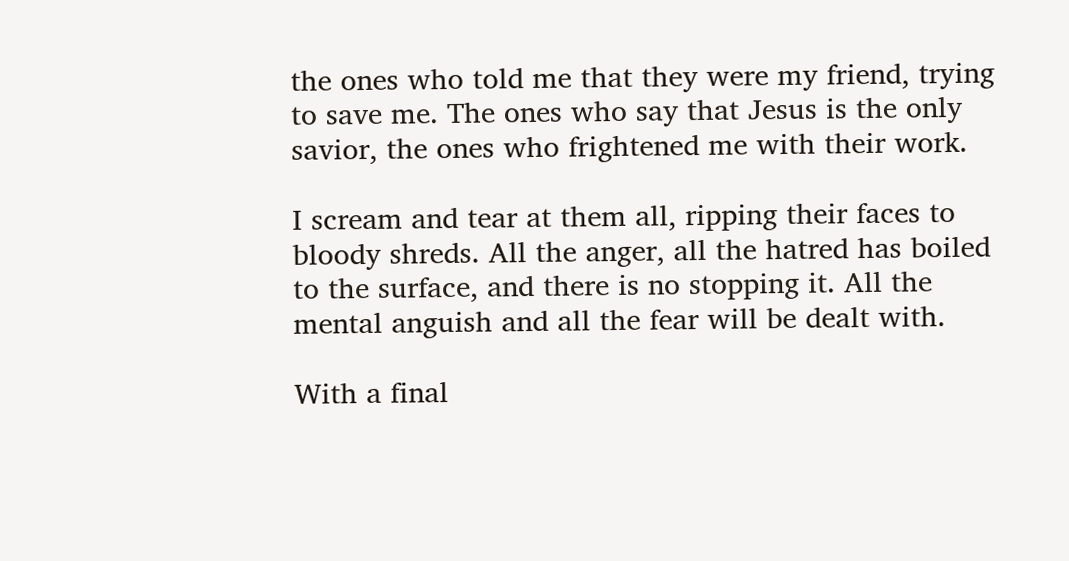the ones who told me that they were my friend, trying to save me. The ones who say that Jesus is the only savior, the ones who frightened me with their work.

I scream and tear at them all, ripping their faces to bloody shreds. All the anger, all the hatred has boiled to the surface, and there is no stopping it. All the mental anguish and all the fear will be dealt with.

With a final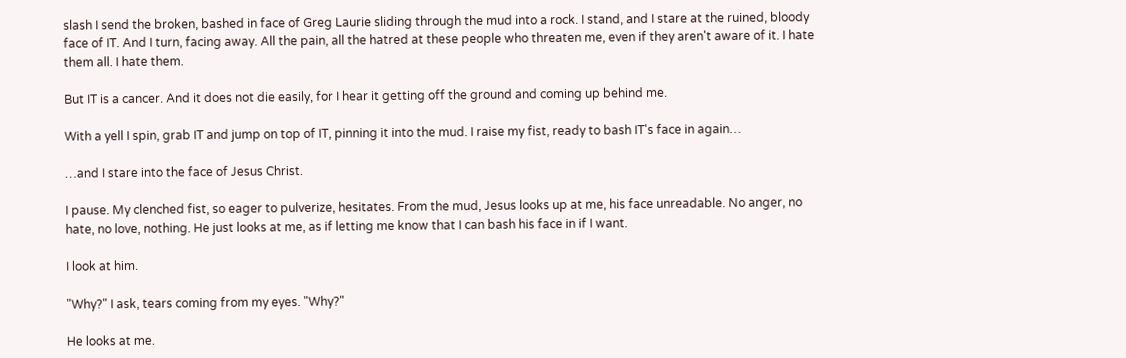slash I send the broken, bashed in face of Greg Laurie sliding through the mud into a rock. I stand, and I stare at the ruined, bloody face of IT. And I turn, facing away. All the pain, all the hatred at these people who threaten me, even if they aren't aware of it. I hate them all. I hate them.

But IT is a cancer. And it does not die easily, for I hear it getting off the ground and coming up behind me.

With a yell I spin, grab IT and jump on top of IT, pinning it into the mud. I raise my fist, ready to bash IT's face in again…

…and I stare into the face of Jesus Christ.

I pause. My clenched fist, so eager to pulverize, hesitates. From the mud, Jesus looks up at me, his face unreadable. No anger, no hate, no love, nothing. He just looks at me, as if letting me know that I can bash his face in if I want.

I look at him.

"Why?" I ask, tears coming from my eyes. "Why?"

He looks at me.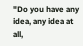"Do you have any idea, any idea at all,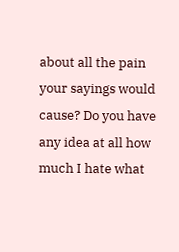about all the pain your sayings would cause? Do you have any idea at all how much I hate what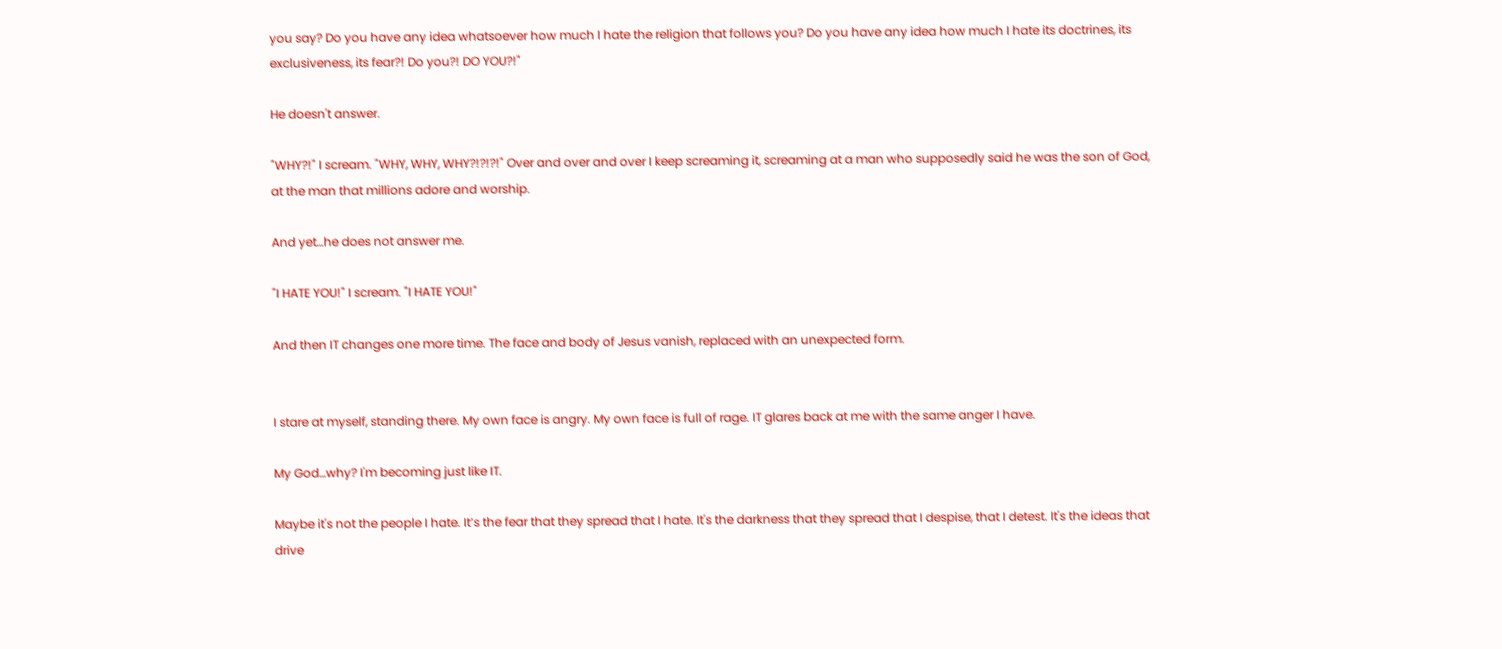you say? Do you have any idea whatsoever how much I hate the religion that follows you? Do you have any idea how much I hate its doctrines, its exclusiveness, its fear?! Do you?! DO YOU?!"

He doesn't answer.

"WHY?!" I scream. "WHY, WHY, WHY?!?!?!" Over and over and over I keep screaming it, screaming at a man who supposedly said he was the son of God, at the man that millions adore and worship.

And yet…he does not answer me.

"I HATE YOU!" I scream. "I HATE YOU!"

And then IT changes one more time. The face and body of Jesus vanish, replaced with an unexpected form.


I stare at myself, standing there. My own face is angry. My own face is full of rage. IT glares back at me with the same anger I have.

My God…why? I'm becoming just like IT.

Maybe it's not the people I hate. It’s the fear that they spread that I hate. It's the darkness that they spread that I despise, that I detest. It's the ideas that drive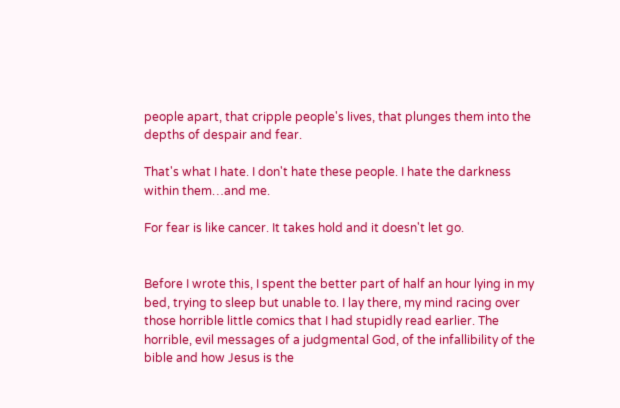people apart, that cripple people's lives, that plunges them into the depths of despair and fear.

That's what I hate. I don't hate these people. I hate the darkness within them…and me.

For fear is like cancer. It takes hold and it doesn't let go.


Before I wrote this, I spent the better part of half an hour lying in my bed, trying to sleep but unable to. I lay there, my mind racing over those horrible little comics that I had stupidly read earlier. The horrible, evil messages of a judgmental God, of the infallibility of the bible and how Jesus is the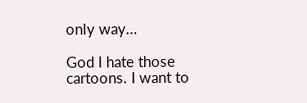only way…

God I hate those cartoons. I want to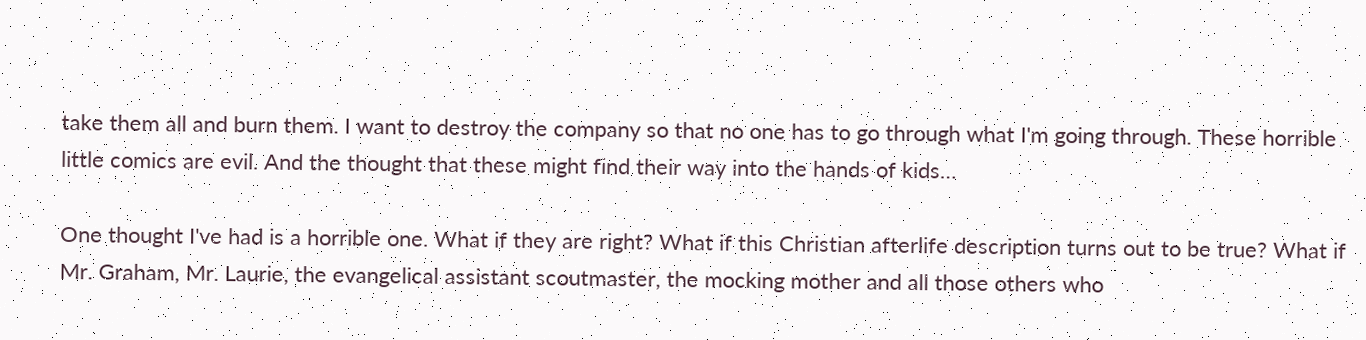take them all and burn them. I want to destroy the company so that no one has to go through what I'm going through. These horrible little comics are evil. And the thought that these might find their way into the hands of kids…

One thought I've had is a horrible one. What if they are right? What if this Christian afterlife description turns out to be true? What if Mr. Graham, Mr. Laurie, the evangelical assistant scoutmaster, the mocking mother and all those others who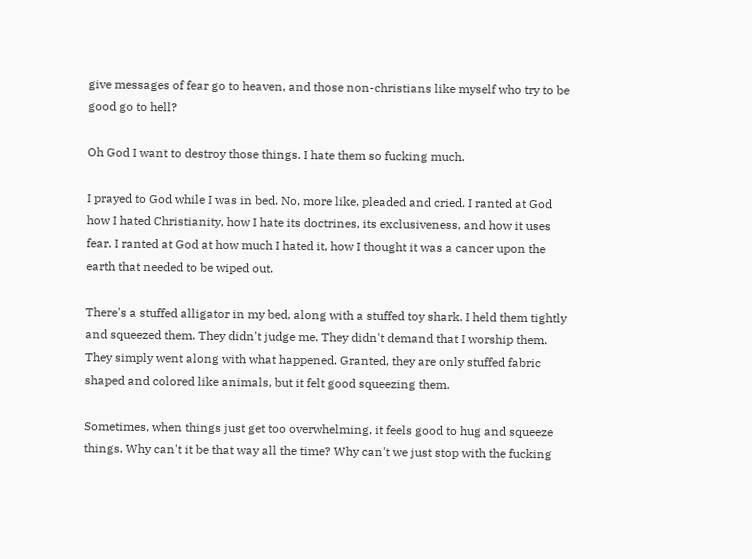give messages of fear go to heaven, and those non-christians like myself who try to be good go to hell?

Oh God I want to destroy those things. I hate them so fucking much.

I prayed to God while I was in bed. No, more like, pleaded and cried. I ranted at God how I hated Christianity, how I hate its doctrines, its exclusiveness, and how it uses fear. I ranted at God at how much I hated it, how I thought it was a cancer upon the earth that needed to be wiped out.

There's a stuffed alligator in my bed, along with a stuffed toy shark. I held them tightly and squeezed them. They didn't judge me. They didn't demand that I worship them. They simply went along with what happened. Granted, they are only stuffed fabric shaped and colored like animals, but it felt good squeezing them.

Sometimes, when things just get too overwhelming, it feels good to hug and squeeze things. Why can't it be that way all the time? Why can't we just stop with the fucking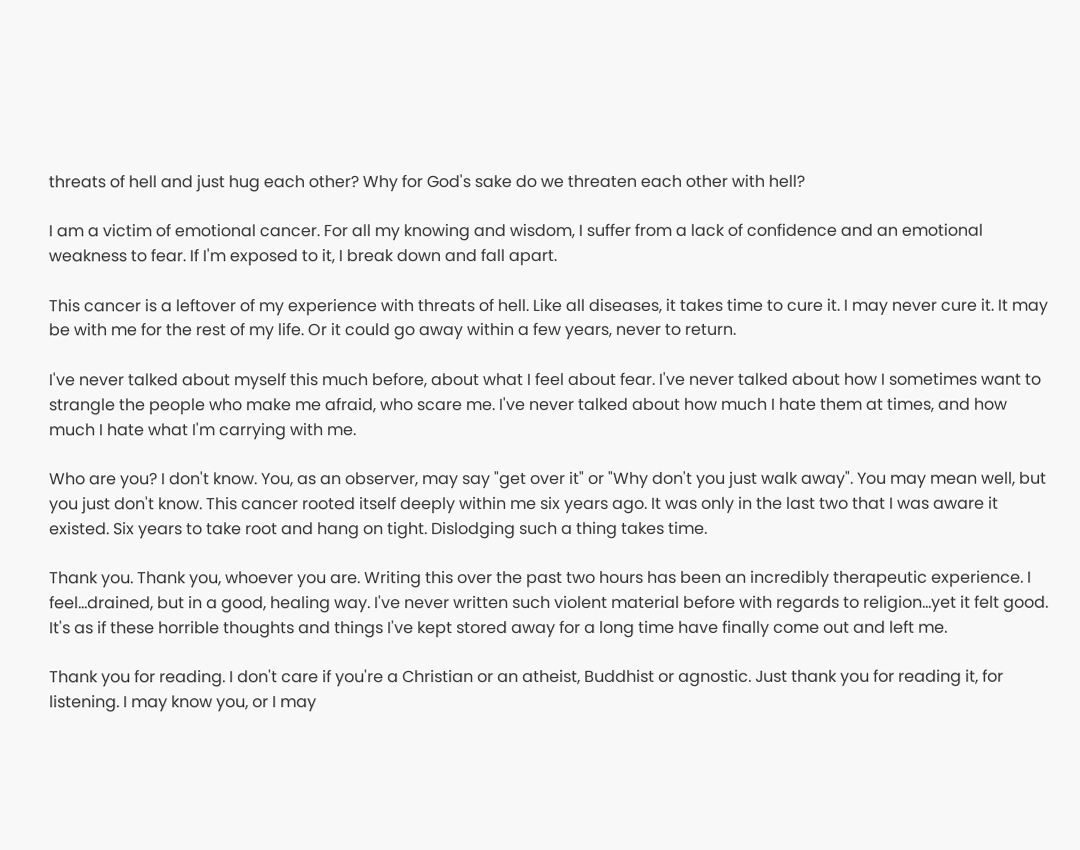threats of hell and just hug each other? Why for God's sake do we threaten each other with hell?

I am a victim of emotional cancer. For all my knowing and wisdom, I suffer from a lack of confidence and an emotional weakness to fear. If I'm exposed to it, I break down and fall apart.

This cancer is a leftover of my experience with threats of hell. Like all diseases, it takes time to cure it. I may never cure it. It may be with me for the rest of my life. Or it could go away within a few years, never to return.

I've never talked about myself this much before, about what I feel about fear. I've never talked about how I sometimes want to strangle the people who make me afraid, who scare me. I've never talked about how much I hate them at times, and how much I hate what I'm carrying with me.

Who are you? I don't know. You, as an observer, may say "get over it" or "Why don't you just walk away". You may mean well, but you just don't know. This cancer rooted itself deeply within me six years ago. It was only in the last two that I was aware it existed. Six years to take root and hang on tight. Dislodging such a thing takes time.

Thank you. Thank you, whoever you are. Writing this over the past two hours has been an incredibly therapeutic experience. I feel…drained, but in a good, healing way. I've never written such violent material before with regards to religion…yet it felt good. It's as if these horrible thoughts and things I've kept stored away for a long time have finally come out and left me.

Thank you for reading. I don't care if you're a Christian or an atheist, Buddhist or agnostic. Just thank you for reading it, for listening. I may know you, or I may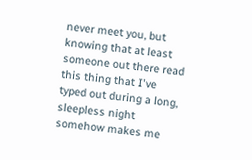never meet you, but knowing that at least someone out there read this thing that I've typed out during a long, sleepless night somehow makes me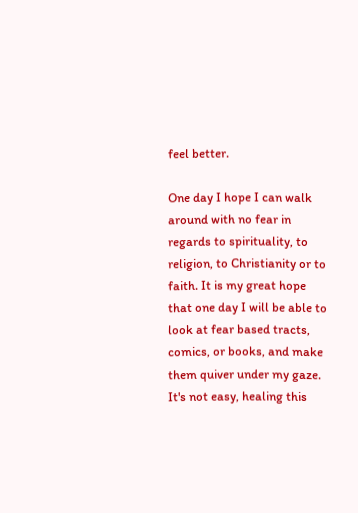feel better.

One day I hope I can walk around with no fear in regards to spirituality, to religion, to Christianity or to faith. It is my great hope that one day I will be able to look at fear based tracts, comics, or books, and make them quiver under my gaze. It's not easy, healing this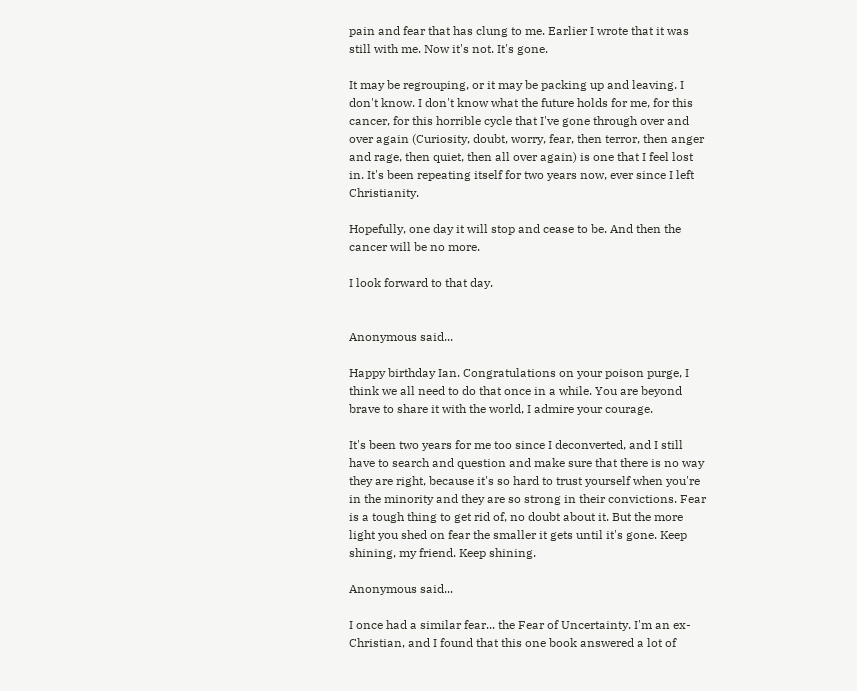pain and fear that has clung to me. Earlier I wrote that it was still with me. Now it's not. It's gone.

It may be regrouping, or it may be packing up and leaving. I don't know. I don't know what the future holds for me, for this cancer, for this horrible cycle that I've gone through over and over again (Curiosity, doubt, worry, fear, then terror, then anger and rage, then quiet, then all over again) is one that I feel lost in. It's been repeating itself for two years now, ever since I left Christianity.

Hopefully, one day it will stop and cease to be. And then the cancer will be no more.

I look forward to that day.


Anonymous said...

Happy birthday Ian. Congratulations on your poison purge, I think we all need to do that once in a while. You are beyond brave to share it with the world, I admire your courage.

It's been two years for me too since I deconverted, and I still have to search and question and make sure that there is no way they are right, because it's so hard to trust yourself when you're in the minority and they are so strong in their convictions. Fear is a tough thing to get rid of, no doubt about it. But the more light you shed on fear the smaller it gets until it's gone. Keep shining, my friend. Keep shining.

Anonymous said...

I once had a similar fear... the Fear of Uncertainty. I'm an ex-Christian, and I found that this one book answered a lot of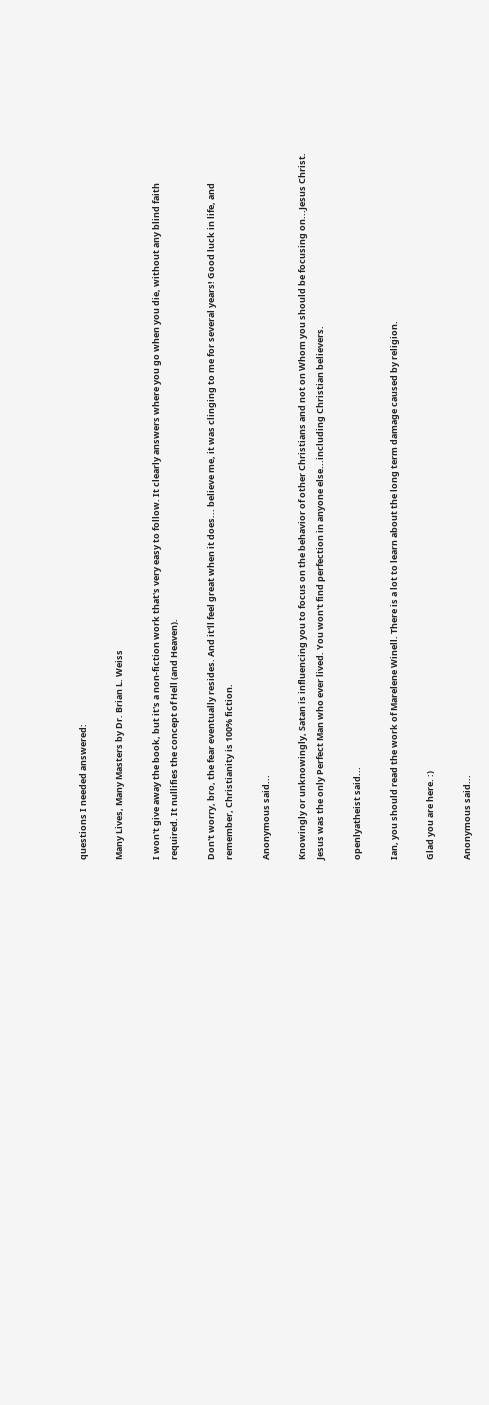questions I needed answered:

Many Lives, Many Masters by Dr. Brian L. Weiss

I won't give away the book, but it's a non-fiction work that's very easy to follow. It clearly answers where you go when you die, without any blind faith required. It nullifies the concept of Hell (and Heaven).

Don't worry, bro, the fear eventually resides. And it'll feel great when it does... believe me, it was clinging to me for several years! Good luck in life, and remember, Christianity is 100% fiction.

Anonymous said...

Knowingly or unknowingly, Satan is influencing you to focus on the behavior of other Christians and not on Whom you should be focusing on...Jesus Christ. Jesus was the only Perfect Man who ever lived. You won't find perfection in anyone else...including Christian believers.

openlyatheist said...

Ian, you should read the work of Marelene Winell. There is a lot to learn about the long term damage caused by religion.

Glad you are here. :)

Anonymous said...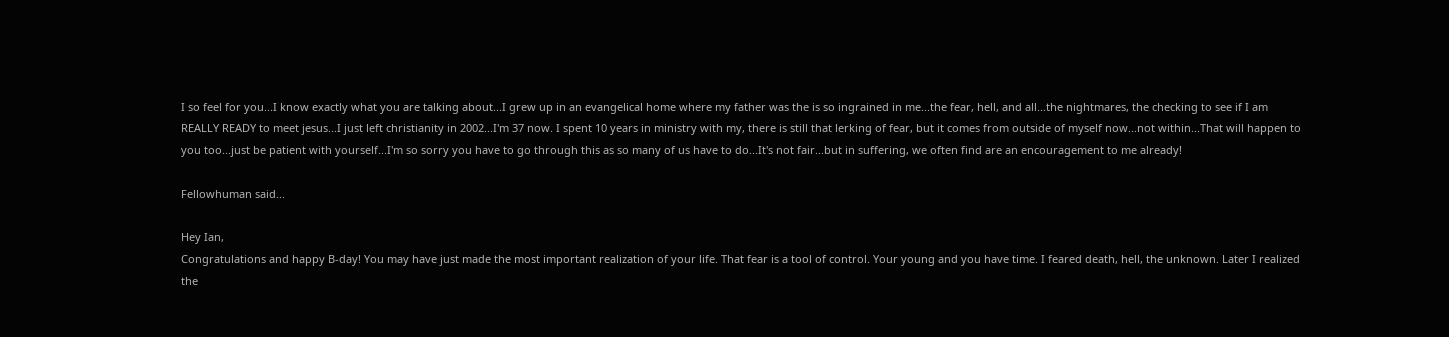I so feel for you...I know exactly what you are talking about...I grew up in an evangelical home where my father was the is so ingrained in me...the fear, hell, and all...the nightmares, the checking to see if I am REALLY READY to meet jesus...I just left christianity in 2002...I'm 37 now. I spent 10 years in ministry with my, there is still that lerking of fear, but it comes from outside of myself now...not within...That will happen to you too...just be patient with yourself...I'm so sorry you have to go through this as so many of us have to do...It's not fair...but in suffering, we often find are an encouragement to me already!

Fellowhuman said...

Hey Ian,
Congratulations and happy B-day! You may have just made the most important realization of your life. That fear is a tool of control. Your young and you have time. I feared death, hell, the unknown. Later I realized the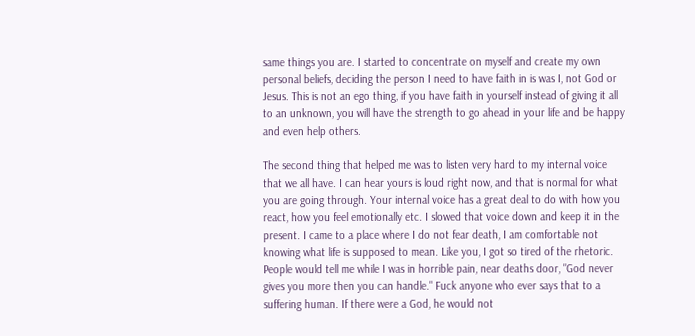same things you are. I started to concentrate on myself and create my own personal beliefs, deciding the person I need to have faith in is was I, not God or Jesus. This is not an ego thing, if you have faith in yourself instead of giving it all to an unknown, you will have the strength to go ahead in your life and be happy and even help others.

The second thing that helped me was to listen very hard to my internal voice that we all have. I can hear yours is loud right now, and that is normal for what you are going through. Your internal voice has a great deal to do with how you react, how you feel emotionally etc. I slowed that voice down and keep it in the present. I came to a place where I do not fear death, I am comfortable not knowing what life is supposed to mean. Like you, I got so tired of the rhetoric. People would tell me while I was in horrible pain, near deaths door, "God never gives you more then you can handle." Fuck anyone who ever says that to a suffering human. If there were a God, he would not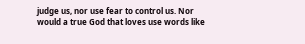judge us, nor use fear to control us. Nor would a true God that loves use words like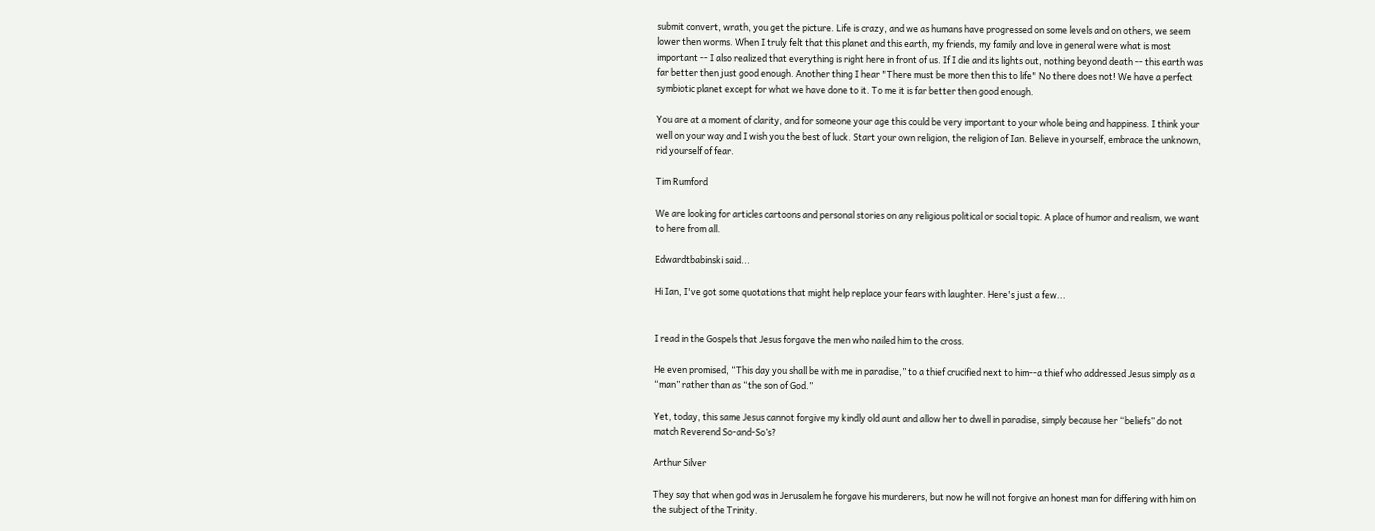submit convert, wrath, you get the picture. Life is crazy, and we as humans have progressed on some levels and on others, we seem lower then worms. When I truly felt that this planet and this earth, my friends, my family and love in general were what is most important -- I also realized that everything is right here in front of us. If I die and its lights out, nothing beyond death -- this earth was far better then just good enough. Another thing I hear "There must be more then this to life" No there does not! We have a perfect symbiotic planet except for what we have done to it. To me it is far better then good enough.

You are at a moment of clarity, and for someone your age this could be very important to your whole being and happiness. I think your well on your way and I wish you the best of luck. Start your own religion, the religion of Ian. Believe in yourself, embrace the unknown, rid yourself of fear.

Tim Rumford

We are looking for articles cartoons and personal stories on any religious political or social topic. A place of humor and realism, we want to here from all.

Edwardtbabinski said...

Hi Ian, I've got some quotations that might help replace your fears with laughter. Here's just a few...


I read in the Gospels that Jesus forgave the men who nailed him to the cross.

He even promised, “This day you shall be with me in paradise,” to a thief crucified next to him--a thief who addressed Jesus simply as a “man” rather than as “the son of God.”

Yet, today, this same Jesus cannot forgive my kindly old aunt and allow her to dwell in paradise, simply because her “beliefs” do not match Reverend So-and-So’s?

Arthur Silver

They say that when god was in Jerusalem he forgave his murderers, but now he will not forgive an honest man for differing with him on the subject of the Trinity.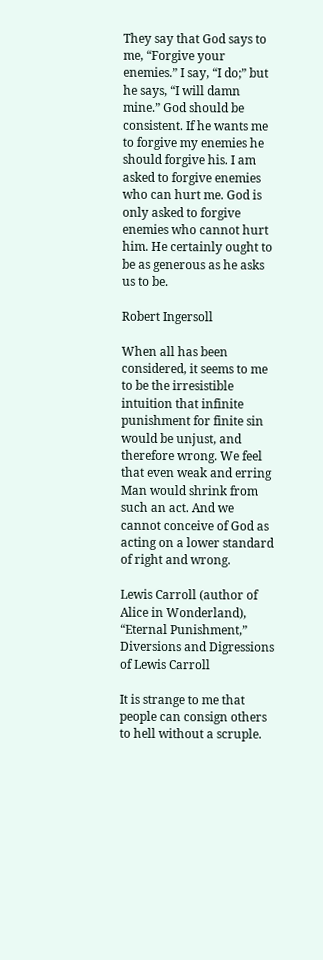They say that God says to me, “Forgive your enemies.” I say, “I do;” but he says, “I will damn mine.” God should be consistent. If he wants me to forgive my enemies he should forgive his. I am asked to forgive enemies who can hurt me. God is only asked to forgive enemies who cannot hurt him. He certainly ought to be as generous as he asks us to be.

Robert Ingersoll

When all has been considered, it seems to me to be the irresistible intuition that infinite punishment for finite sin would be unjust, and therefore wrong. We feel that even weak and erring Man would shrink from such an act. And we cannot conceive of God as acting on a lower standard of right and wrong.

Lewis Carroll (author of Alice in Wonderland), “Eternal Punishment,” Diversions and Digressions of Lewis Carroll

It is strange to me that people can consign others to hell without a scruple.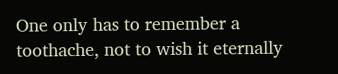One only has to remember a toothache, not to wish it eternally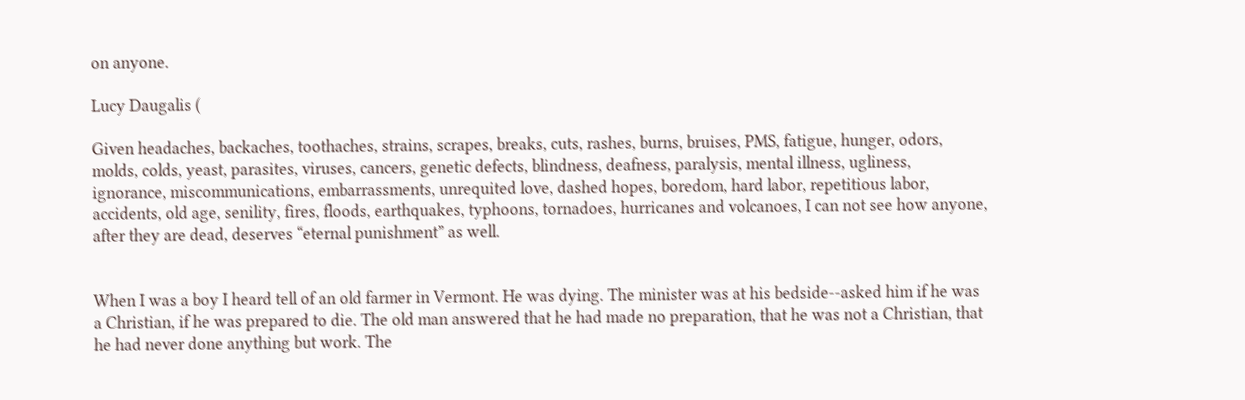on anyone.

Lucy Daugalis (

Given headaches, backaches, toothaches, strains, scrapes, breaks, cuts, rashes, burns, bruises, PMS, fatigue, hunger, odors, molds, colds, yeast, parasites, viruses, cancers, genetic defects, blindness, deafness, paralysis, mental illness, ugliness, ignorance, miscommunications, embarrassments, unrequited love, dashed hopes, boredom, hard labor, repetitious labor, accidents, old age, senility, fires, floods, earthquakes, typhoons, tornadoes, hurricanes and volcanoes, I can not see how anyone, after they are dead, deserves “eternal punishment” as well.


When I was a boy I heard tell of an old farmer in Vermont. He was dying. The minister was at his bedside--asked him if he was a Christian, if he was prepared to die. The old man answered that he had made no preparation, that he was not a Christian, that he had never done anything but work. The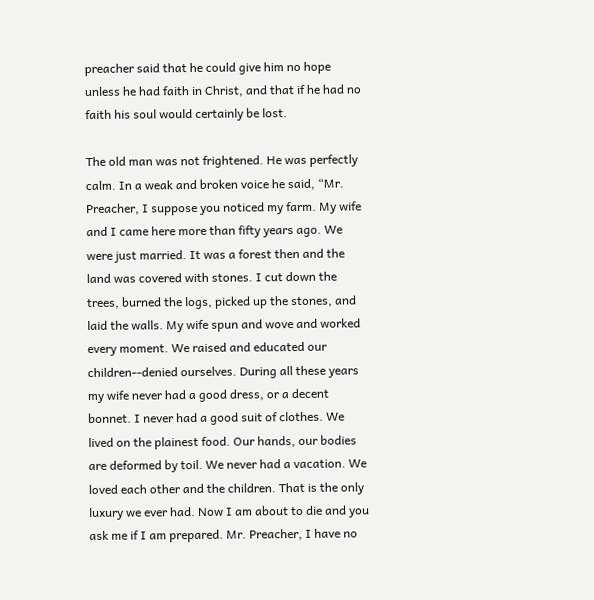preacher said that he could give him no hope unless he had faith in Christ, and that if he had no faith his soul would certainly be lost.

The old man was not frightened. He was perfectly calm. In a weak and broken voice he said, “Mr. Preacher, I suppose you noticed my farm. My wife and I came here more than fifty years ago. We were just married. It was a forest then and the land was covered with stones. I cut down the trees, burned the logs, picked up the stones, and laid the walls. My wife spun and wove and worked every moment. We raised and educated our children--denied ourselves. During all these years my wife never had a good dress, or a decent bonnet. I never had a good suit of clothes. We lived on the plainest food. Our hands, our bodies are deformed by toil. We never had a vacation. We loved each other and the children. That is the only luxury we ever had. Now I am about to die and you ask me if I am prepared. Mr. Preacher, I have no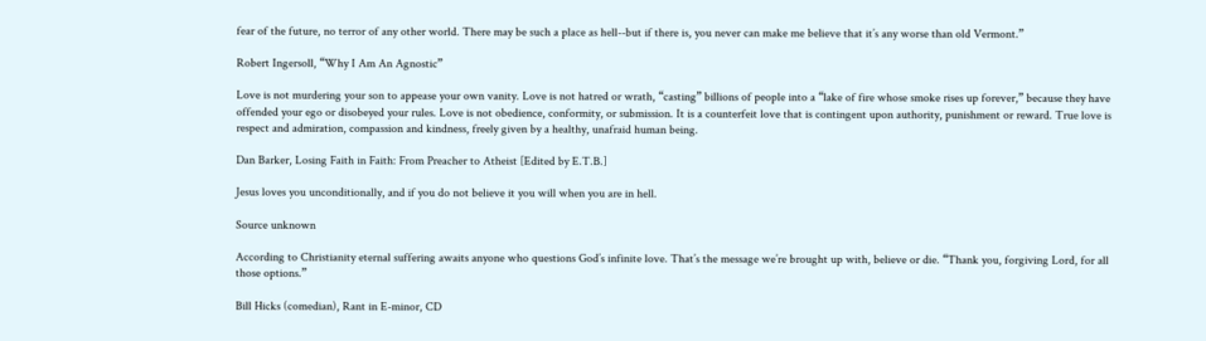fear of the future, no terror of any other world. There may be such a place as hell--but if there is, you never can make me believe that it’s any worse than old Vermont.”

Robert Ingersoll, “Why I Am An Agnostic”

Love is not murdering your son to appease your own vanity. Love is not hatred or wrath, “casting” billions of people into a “lake of fire whose smoke rises up forever,” because they have offended your ego or disobeyed your rules. Love is not obedience, conformity, or submission. It is a counterfeit love that is contingent upon authority, punishment or reward. True love is respect and admiration, compassion and kindness, freely given by a healthy, unafraid human being.

Dan Barker, Losing Faith in Faith: From Preacher to Atheist [Edited by E.T.B.]

Jesus loves you unconditionally, and if you do not believe it you will when you are in hell.

Source unknown

According to Christianity eternal suffering awaits anyone who questions God’s infinite love. That’s the message we’re brought up with, believe or die. “Thank you, forgiving Lord, for all those options.”

Bill Hicks (comedian), Rant in E-minor, CD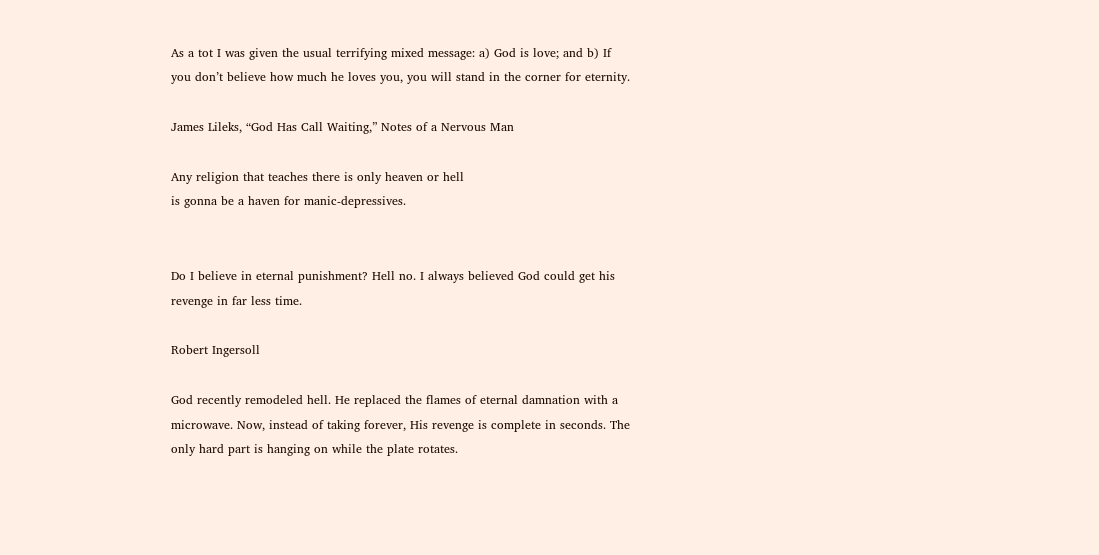As a tot I was given the usual terrifying mixed message: a) God is love; and b) If you don’t believe how much he loves you, you will stand in the corner for eternity.

James Lileks, “God Has Call Waiting,” Notes of a Nervous Man

Any religion that teaches there is only heaven or hell
is gonna be a haven for manic-depressives.


Do I believe in eternal punishment? Hell no. I always believed God could get his revenge in far less time.

Robert Ingersoll

God recently remodeled hell. He replaced the flames of eternal damnation with a microwave. Now, instead of taking forever, His revenge is complete in seconds. The only hard part is hanging on while the plate rotates.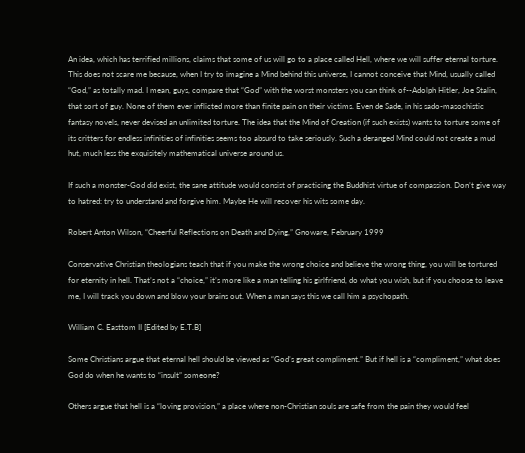An idea, which has terrified millions, claims that some of us will go to a place called Hell, where we will suffer eternal torture. This does not scare me because, when I try to imagine a Mind behind this universe, I cannot conceive that Mind, usually called “God,” as totally mad. I mean, guys, compare that “God” with the worst monsters you can think of--Adolph Hitler, Joe Stalin, that sort of guy. None of them ever inflicted more than finite pain on their victims. Even de Sade, in his sado-masochistic fantasy novels, never devised an unlimited torture. The idea that the Mind of Creation (if such exists) wants to torture some of its critters for endless infinities of infinities seems too absurd to take seriously. Such a deranged Mind could not create a mud hut, much less the exquisitely mathematical universe around us.

If such a monster-God did exist, the sane attitude would consist of practicing the Buddhist virtue of compassion. Don’t give way to hatred: try to understand and forgive him. Maybe He will recover his wits some day.

Robert Anton Wilson, “Cheerful Reflections on Death and Dying,” Gnoware, February 1999

Conservative Christian theologians teach that if you make the wrong choice and believe the wrong thing, you will be tortured for eternity in hell. That’s not a “choice,” it’s more like a man telling his girlfriend, do what you wish, but if you choose to leave me, I will track you down and blow your brains out. When a man says this we call him a psychopath.

William C. Easttom II [Edited by E.T.B]

Some Christians argue that eternal hell should be viewed as “God’s great compliment.” But if hell is a “compliment,” what does God do when he wants to “insult” someone?

Others argue that hell is a “loving provision,” a place where non-Christian souls are safe from the pain they would feel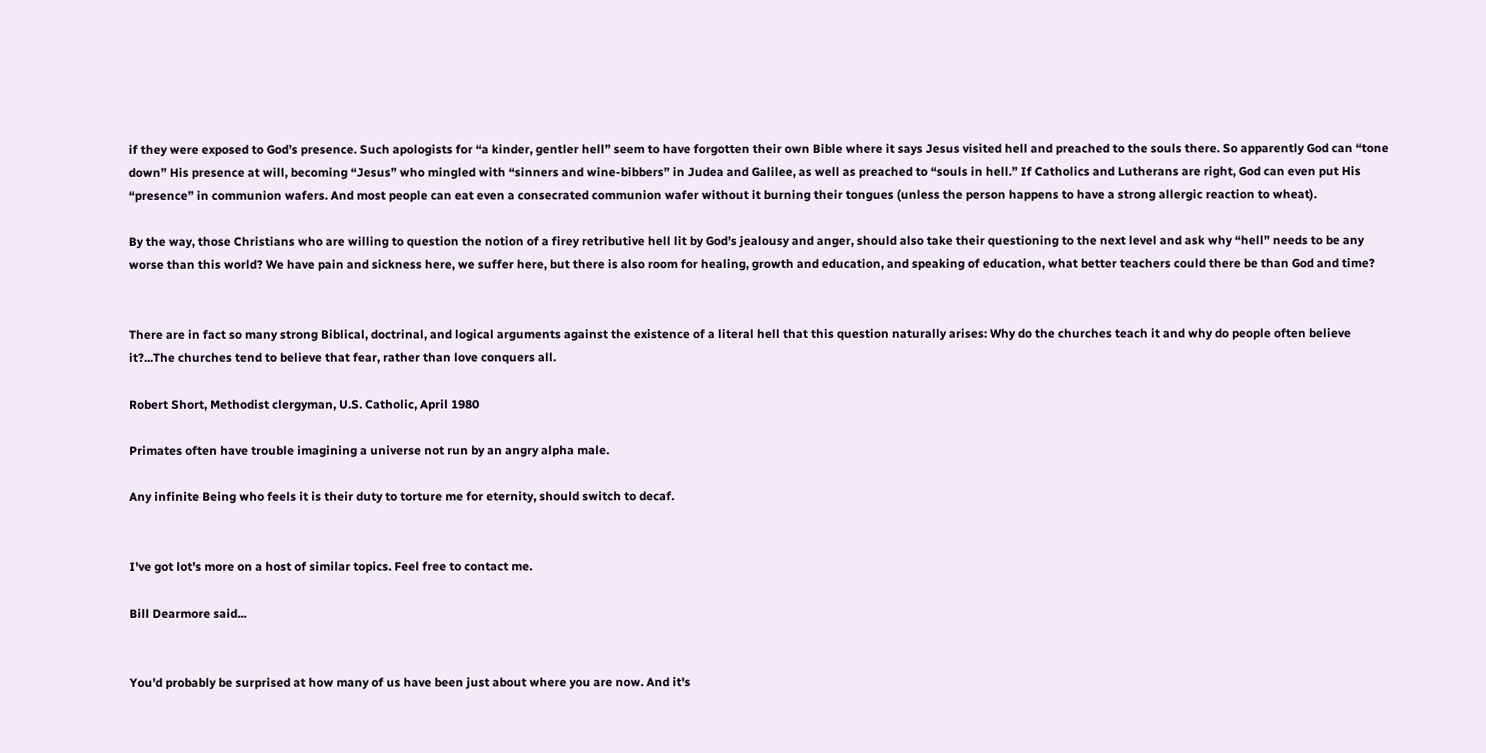if they were exposed to God’s presence. Such apologists for “a kinder, gentler hell” seem to have forgotten their own Bible where it says Jesus visited hell and preached to the souls there. So apparently God can “tone down” His presence at will, becoming “Jesus” who mingled with “sinners and wine-bibbers” in Judea and Galilee, as well as preached to “souls in hell.” If Catholics and Lutherans are right, God can even put His “presence” in communion wafers. And most people can eat even a consecrated communion wafer without it burning their tongues (unless the person happens to have a strong allergic reaction to wheat).

By the way, those Christians who are willing to question the notion of a firey retributive hell lit by God’s jealousy and anger, should also take their questioning to the next level and ask why “hell” needs to be any worse than this world? We have pain and sickness here, we suffer here, but there is also room for healing, growth and education, and speaking of education, what better teachers could there be than God and time?


There are in fact so many strong Biblical, doctrinal, and logical arguments against the existence of a literal hell that this question naturally arises: Why do the churches teach it and why do people often believe it?...The churches tend to believe that fear, rather than love conquers all.

Robert Short, Methodist clergyman, U.S. Catholic, April 1980

Primates often have trouble imagining a universe not run by an angry alpha male.

Any infinite Being who feels it is their duty to torture me for eternity, should switch to decaf.


I've got lot's more on a host of similar topics. Feel free to contact me.

Bill Dearmore said...


You'd probably be surprised at how many of us have been just about where you are now. And it's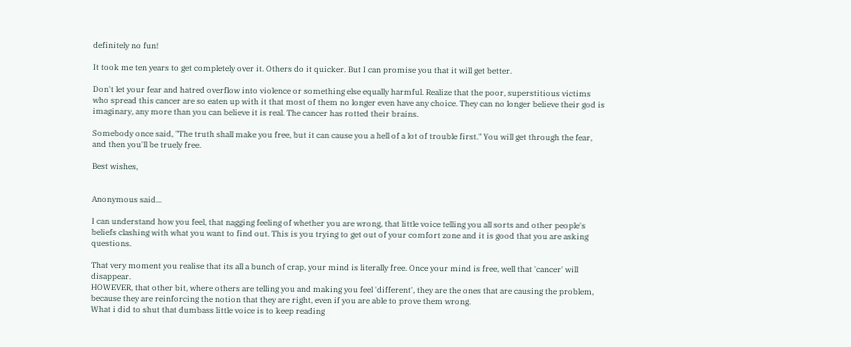definitely no fun!

It took me ten years to get completely over it. Others do it quicker. But I can promise you that it will get better.

Don't let your fear and hatred overflow into violence or something else equally harmful. Realize that the poor, superstitious victims who spread this cancer are so eaten up with it that most of them no longer even have any choice. They can no longer believe their god is imaginary, any more than you can believe it is real. The cancer has rotted their brains.

Somebody once said, "The truth shall make you free, but it can cause you a hell of a lot of trouble first." You will get through the fear, and then you'll be truely free.

Best wishes,


Anonymous said...

I can understand how you feel, that nagging feeling of whether you are wrong, that little voice telling you all sorts and other people's beliefs clashing with what you want to find out. This is you trying to get out of your comfort zone and it is good that you are asking questions.

That very moment you realise that its all a bunch of crap, your mind is literally free. Once your mind is free, well that 'cancer' will disappear.
HOWEVER, that other bit, where others are telling you and making you feel 'different', they are the ones that are causing the problem, because they are reinforcing the notion that they are right, even if you are able to prove them wrong.
What i did to shut that dumbass little voice is to keep reading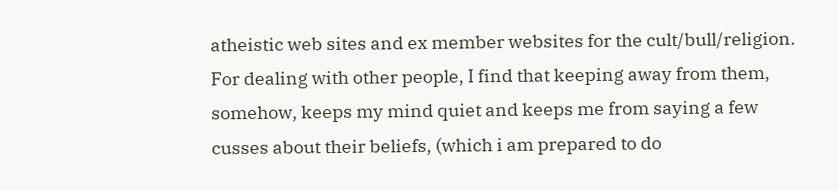atheistic web sites and ex member websites for the cult/bull/religion.
For dealing with other people, I find that keeping away from them, somehow, keeps my mind quiet and keeps me from saying a few cusses about their beliefs, (which i am prepared to do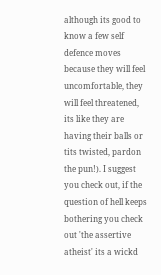although its good to know a few self defence moves because they will feel uncomfortable, they will feel threatened, its like they are having their balls or tits twisted, pardon the pun!). I suggest you check out, if the question of hell keeps bothering you check out 'the assertive atheist' its a wickd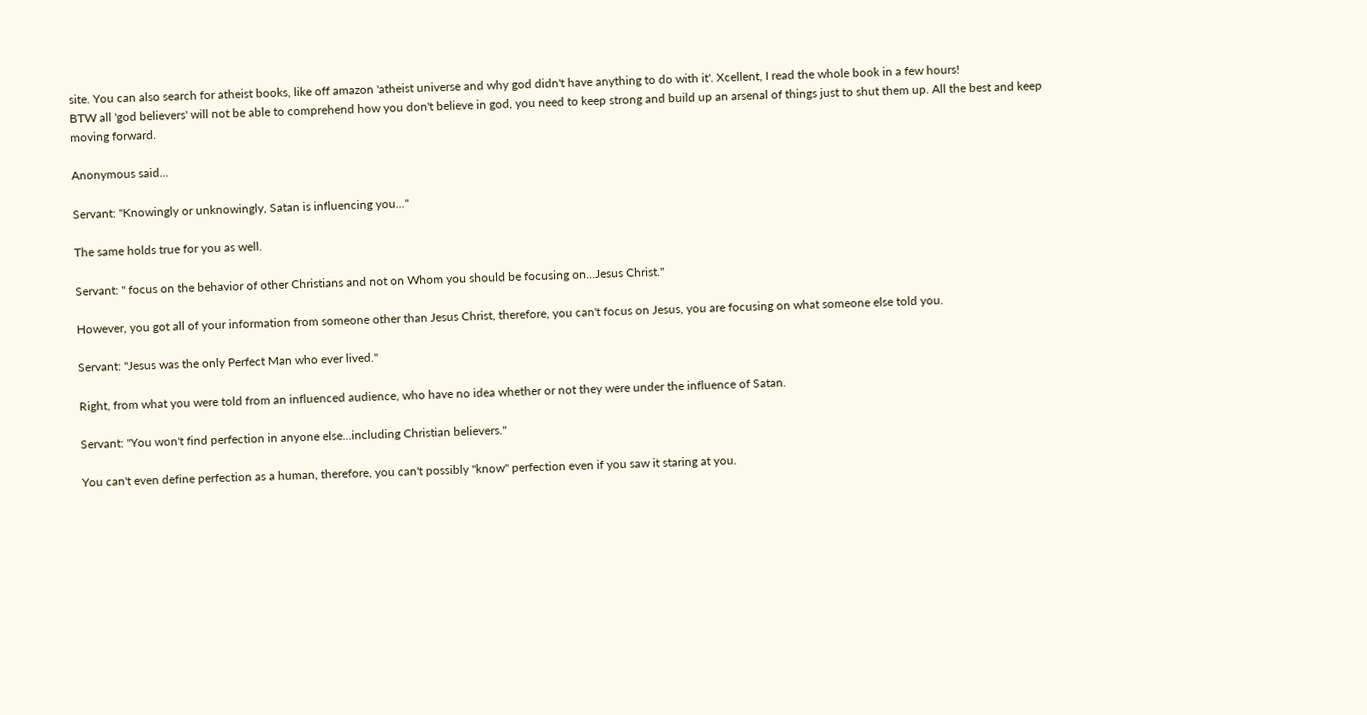site. You can also search for atheist books, like off amazon 'atheist universe and why god didn't have anything to do with it'. Xcellent, I read the whole book in a few hours!
BTW all 'god believers' will not be able to comprehend how you don't believe in god, you need to keep strong and build up an arsenal of things just to shut them up. All the best and keep moving forward.

Anonymous said...

Servant: "Knowingly or unknowingly, Satan is influencing you..."

The same holds true for you as well.

Servant: " focus on the behavior of other Christians and not on Whom you should be focusing on...Jesus Christ."

However, you got all of your information from someone other than Jesus Christ, therefore, you can't focus on Jesus, you are focusing on what someone else told you.

Servant: "Jesus was the only Perfect Man who ever lived."

Right, from what you were told from an influenced audience, who have no idea whether or not they were under the influence of Satan.

Servant: "You won't find perfection in anyone else...including Christian believers."

You can't even define perfection as a human, therefore, you can't possibly "know" perfection even if you saw it staring at you.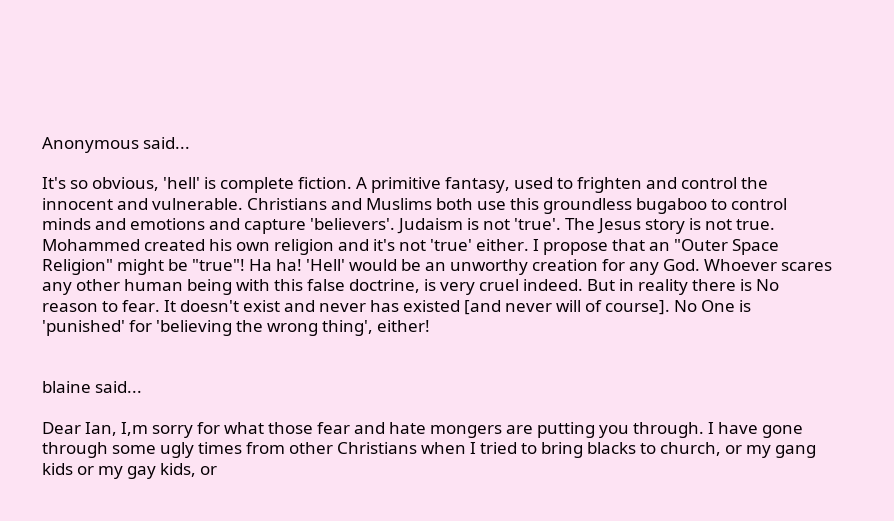Anonymous said...

It's so obvious, 'hell' is complete fiction. A primitive fantasy, used to frighten and control the innocent and vulnerable. Christians and Muslims both use this groundless bugaboo to control minds and emotions and capture 'believers'. Judaism is not 'true'. The Jesus story is not true. Mohammed created his own religion and it's not 'true' either. I propose that an "Outer Space Religion" might be "true"! Ha ha! 'Hell' would be an unworthy creation for any God. Whoever scares any other human being with this false doctrine, is very cruel indeed. But in reality there is No reason to fear. It doesn't exist and never has existed [and never will of course]. No One is 'punished' for 'believing the wrong thing', either!


blaine said...

Dear Ian, I,m sorry for what those fear and hate mongers are putting you through. I have gone through some ugly times from other Christians when I tried to bring blacks to church, or my gang kids or my gay kids, or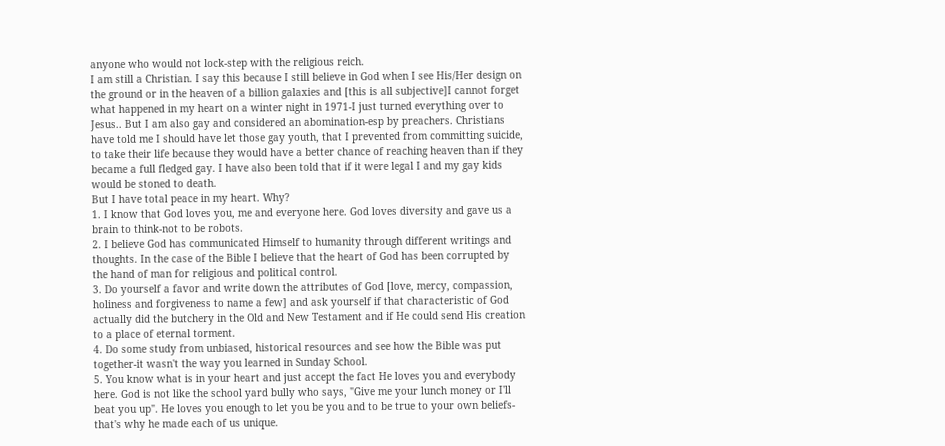anyone who would not lock-step with the religious reich.
I am still a Christian. I say this because I still believe in God when I see His/Her design on the ground or in the heaven of a billion galaxies and [this is all subjective]I cannot forget what happened in my heart on a winter night in 1971-I just turned everything over to Jesus.. But I am also gay and considered an abomination-esp by preachers. Christians have told me I should have let those gay youth, that I prevented from committing suicide, to take their life because they would have a better chance of reaching heaven than if they became a full fledged gay. I have also been told that if it were legal I and my gay kids would be stoned to death.
But I have total peace in my heart. Why?
1. I know that God loves you, me and everyone here. God loves diversity and gave us a brain to think-not to be robots.
2. I believe God has communicated Himself to humanity through different writings and thoughts. In the case of the Bible I believe that the heart of God has been corrupted by the hand of man for religious and political control.
3. Do yourself a favor and write down the attributes of God [love, mercy, compassion, holiness and forgiveness to name a few] and ask yourself if that characteristic of God actually did the butchery in the Old and New Testament and if He could send His creation to a place of eternal torment.
4. Do some study from unbiased, historical resources and see how the Bible was put together-it wasn't the way you learned in Sunday School.
5. You know what is in your heart and just accept the fact He loves you and everybody here. God is not like the school yard bully who says, "Give me your lunch money or I'll beat you up". He loves you enough to let you be you and to be true to your own beliefs-that's why he made each of us unique.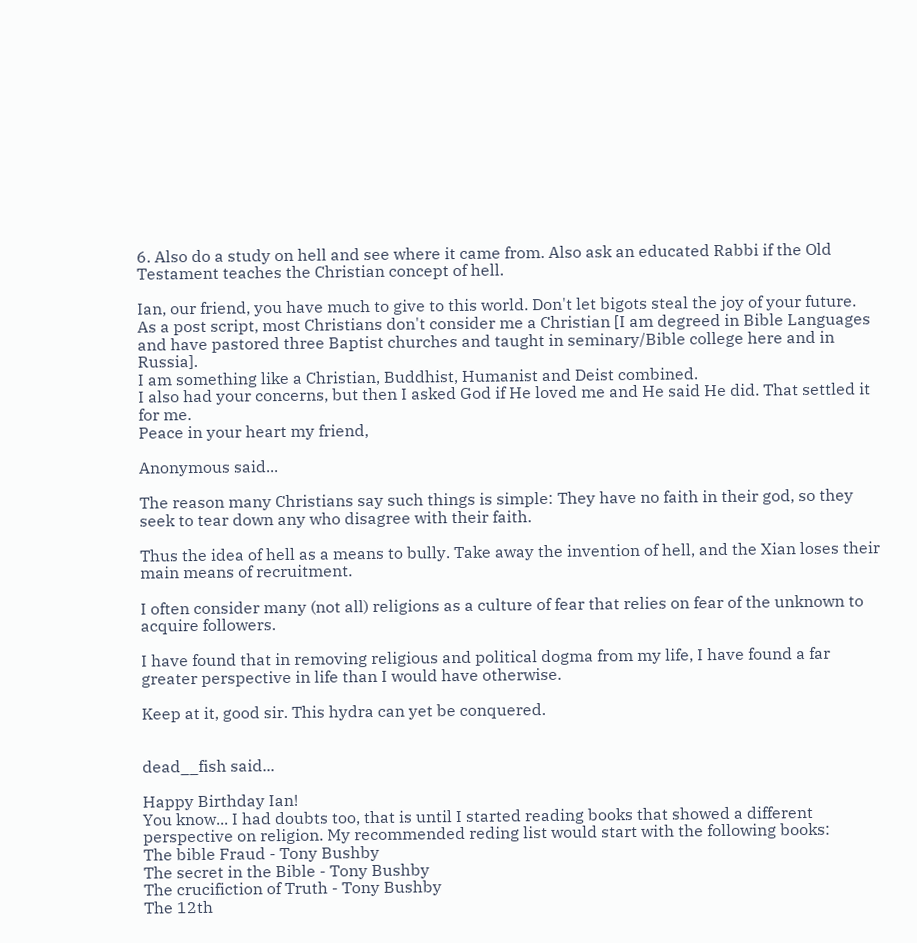6. Also do a study on hell and see where it came from. Also ask an educated Rabbi if the Old Testament teaches the Christian concept of hell.

Ian, our friend, you have much to give to this world. Don't let bigots steal the joy of your future.
As a post script, most Christians don't consider me a Christian [I am degreed in Bible Languages and have pastored three Baptist churches and taught in seminary/Bible college here and in Russia].
I am something like a Christian, Buddhist, Humanist and Deist combined.
I also had your concerns, but then I asked God if He loved me and He said He did. That settled it for me.
Peace in your heart my friend,

Anonymous said...

The reason many Christians say such things is simple: They have no faith in their god, so they seek to tear down any who disagree with their faith.

Thus the idea of hell as a means to bully. Take away the invention of hell, and the Xian loses their main means of recruitment.

I often consider many (not all) religions as a culture of fear that relies on fear of the unknown to acquire followers.

I have found that in removing religious and political dogma from my life, I have found a far greater perspective in life than I would have otherwise.

Keep at it, good sir. This hydra can yet be conquered.


dead__fish said...

Happy Birthday Ian!
You know... I had doubts too, that is until I started reading books that showed a different perspective on religion. My recommended reding list would start with the following books:
The bible Fraud - Tony Bushby
The secret in the Bible - Tony Bushby
The crucifiction of Truth - Tony Bushby
The 12th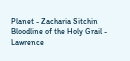Planet - Zacharia Sitchin
Bloodline of the Holy Grail - Lawrence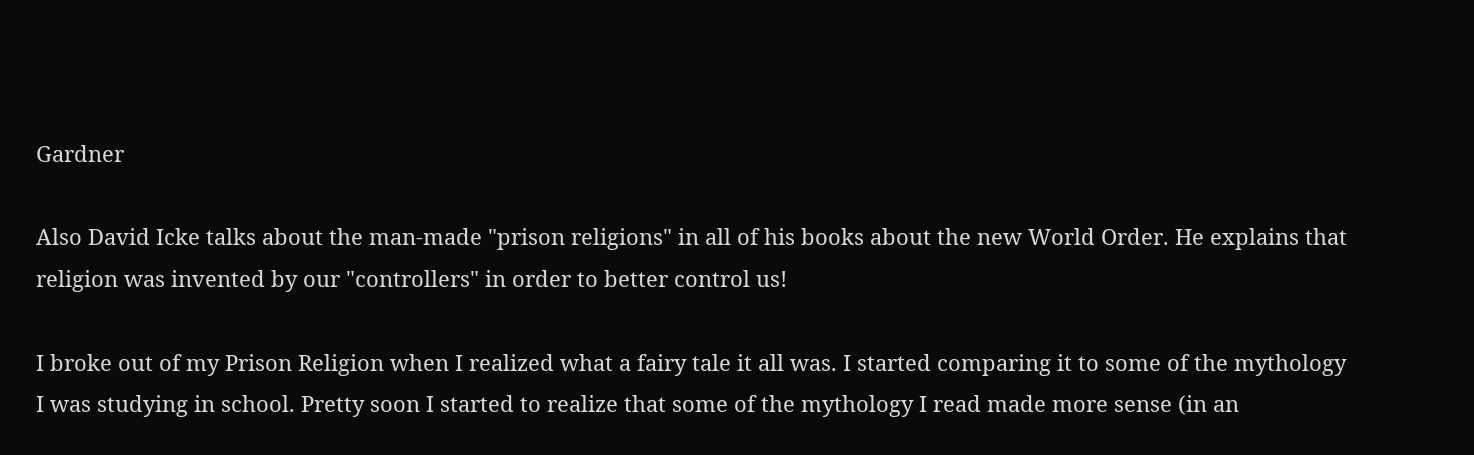Gardner

Also David Icke talks about the man-made "prison religions" in all of his books about the new World Order. He explains that religion was invented by our "controllers" in order to better control us!

I broke out of my Prison Religion when I realized what a fairy tale it all was. I started comparing it to some of the mythology I was studying in school. Pretty soon I started to realize that some of the mythology I read made more sense (in an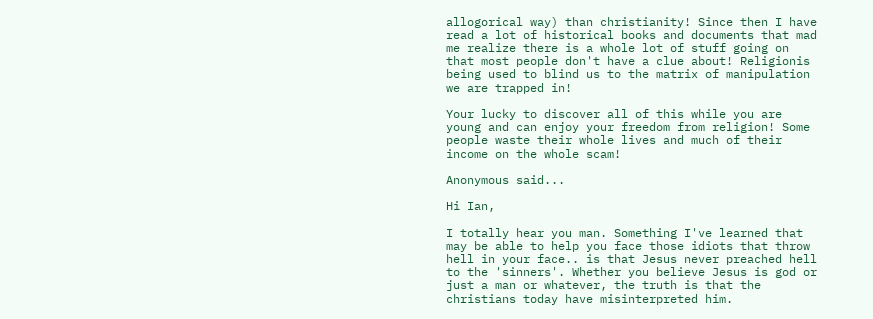allogorical way) than christianity! Since then I have read a lot of historical books and documents that mad me realize there is a whole lot of stuff going on that most people don't have a clue about! Religionis being used to blind us to the matrix of manipulation we are trapped in!

Your lucky to discover all of this while you are young and can enjoy your freedom from religion! Some people waste their whole lives and much of their income on the whole scam!

Anonymous said...

Hi Ian,

I totally hear you man. Something I've learned that may be able to help you face those idiots that throw hell in your face.. is that Jesus never preached hell to the 'sinners'. Whether you believe Jesus is god or just a man or whatever, the truth is that the christians today have misinterpreted him.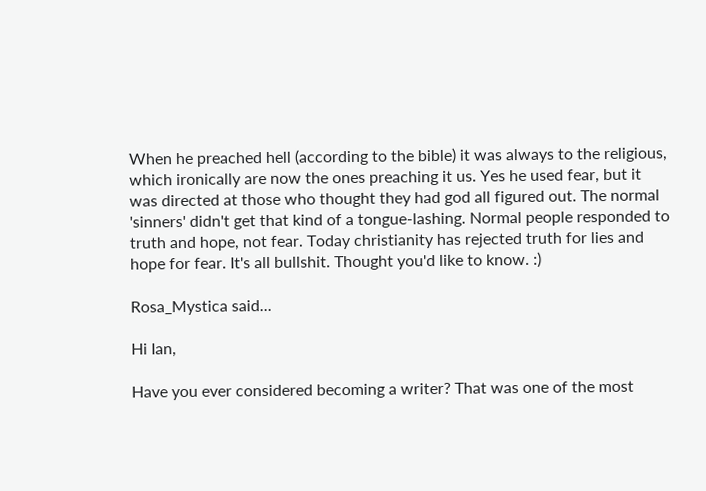When he preached hell (according to the bible) it was always to the religious, which ironically are now the ones preaching it us. Yes he used fear, but it was directed at those who thought they had god all figured out. The normal 'sinners' didn't get that kind of a tongue-lashing. Normal people responded to truth and hope, not fear. Today christianity has rejected truth for lies and hope for fear. It's all bullshit. Thought you'd like to know. :)

Rosa_Mystica said...

Hi Ian,

Have you ever considered becoming a writer? That was one of the most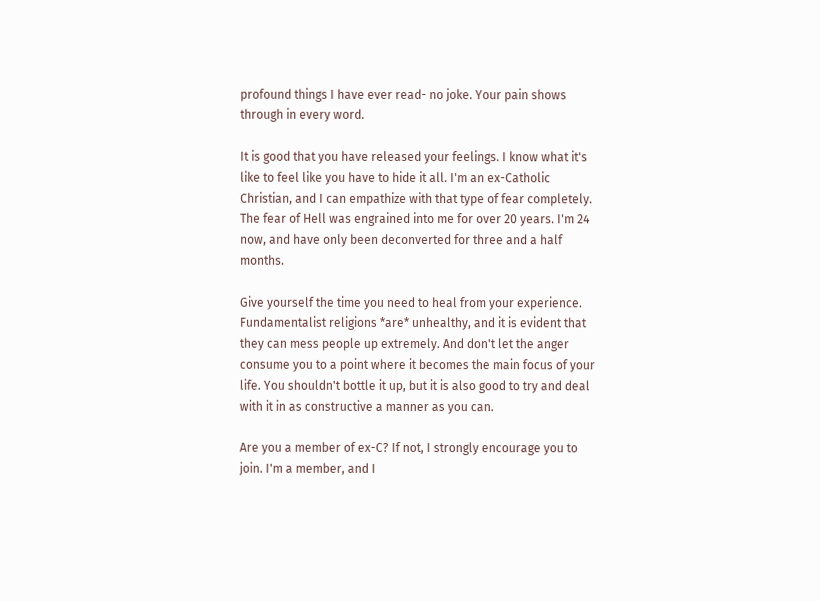profound things I have ever read- no joke. Your pain shows through in every word.

It is good that you have released your feelings. I know what it's like to feel like you have to hide it all. I'm an ex-Catholic Christian, and I can empathize with that type of fear completely. The fear of Hell was engrained into me for over 20 years. I'm 24 now, and have only been deconverted for three and a half months.

Give yourself the time you need to heal from your experience. Fundamentalist religions *are* unhealthy, and it is evident that they can mess people up extremely. And don't let the anger consume you to a point where it becomes the main focus of your life. You shouldn't bottle it up, but it is also good to try and deal with it in as constructive a manner as you can.

Are you a member of ex-C? If not, I strongly encourage you to join. I'm a member, and I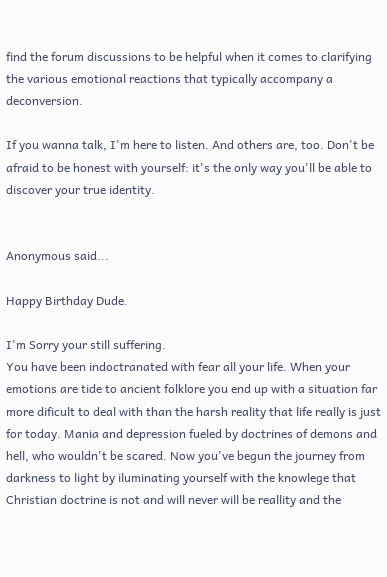find the forum discussions to be helpful when it comes to clarifying the various emotional reactions that typically accompany a deconversion.

If you wanna talk, I'm here to listen. And others are, too. Don't be afraid to be honest with yourself: it's the only way you'll be able to discover your true identity.


Anonymous said...

Happy Birthday Dude.

I'm Sorry your still suffering.
You have been indoctranated with fear all your life. When your emotions are tide to ancient folklore you end up with a situation far more dificult to deal with than the harsh reality that life really is just for today. Mania and depression fueled by doctrines of demons and hell, who wouldn't be scared. Now you've begun the journey from darkness to light by iluminating yourself with the knowlege that Christian doctrine is not and will never will be reallity and the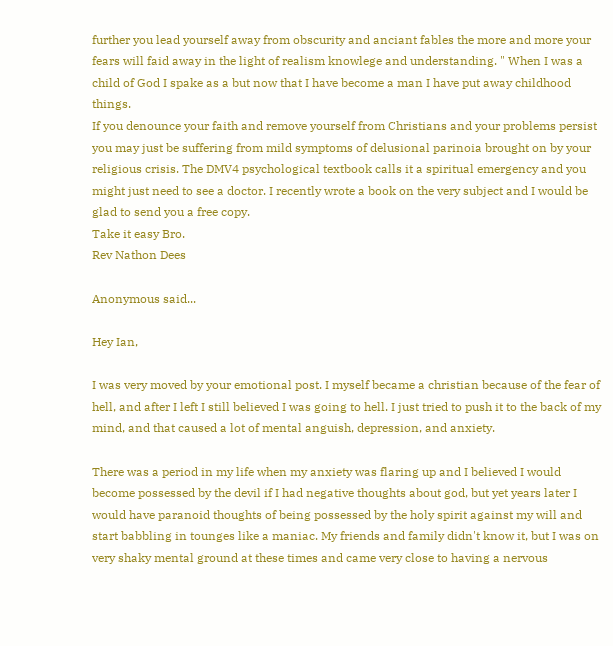further you lead yourself away from obscurity and anciant fables the more and more your fears will faid away in the light of realism knowlege and understanding. " When I was a child of God I spake as a but now that I have become a man I have put away childhood things.
If you denounce your faith and remove yourself from Christians and your problems persist you may just be suffering from mild symptoms of delusional parinoia brought on by your religious crisis. The DMV4 psychological textbook calls it a spiritual emergency and you might just need to see a doctor. I recently wrote a book on the very subject and I would be glad to send you a free copy.
Take it easy Bro.
Rev Nathon Dees

Anonymous said...

Hey Ian,

I was very moved by your emotional post. I myself became a christian because of the fear of hell, and after I left I still believed I was going to hell. I just tried to push it to the back of my mind, and that caused a lot of mental anguish, depression, and anxiety.

There was a period in my life when my anxiety was flaring up and I believed I would become possessed by the devil if I had negative thoughts about god, but yet years later I would have paranoid thoughts of being possessed by the holy spirit against my will and start babbling in tounges like a maniac. My friends and family didn't know it, but I was on very shaky mental ground at these times and came very close to having a nervous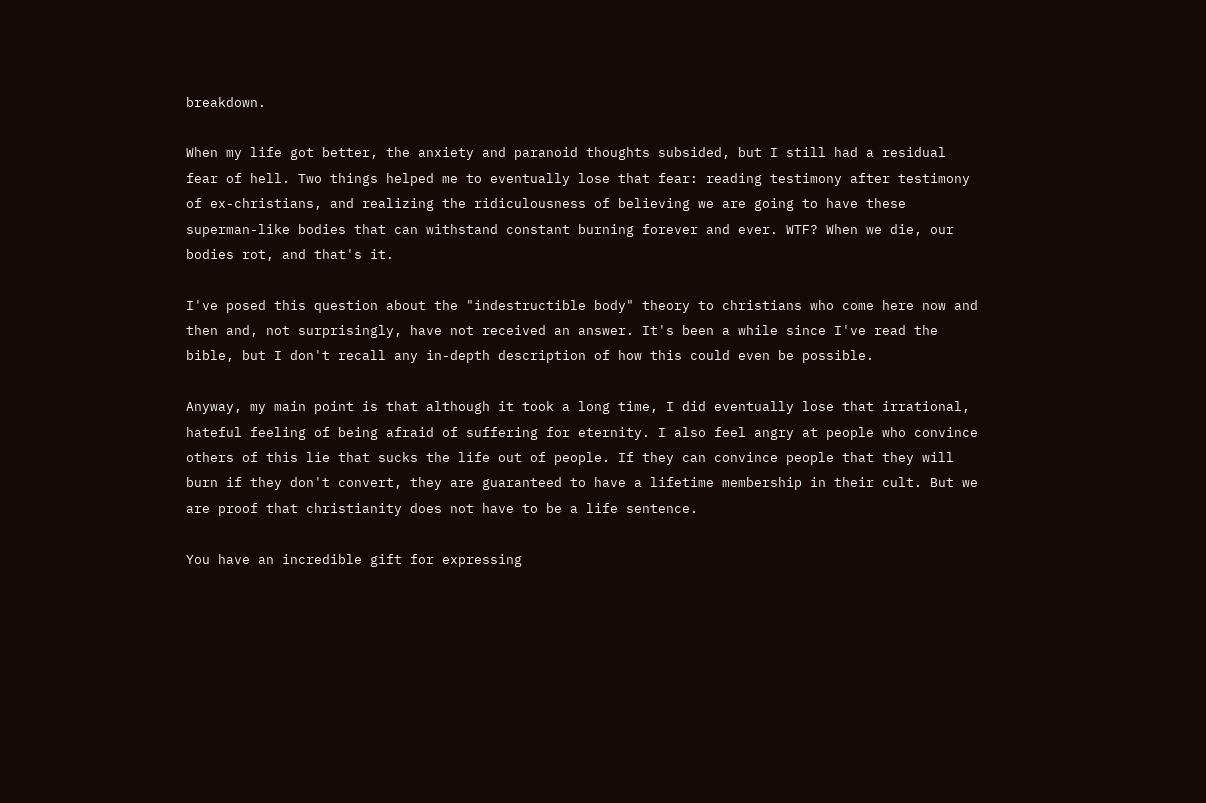breakdown.

When my life got better, the anxiety and paranoid thoughts subsided, but I still had a residual fear of hell. Two things helped me to eventually lose that fear: reading testimony after testimony of ex-christians, and realizing the ridiculousness of believing we are going to have these superman-like bodies that can withstand constant burning forever and ever. WTF? When we die, our bodies rot, and that's it.

I've posed this question about the "indestructible body" theory to christians who come here now and then and, not surprisingly, have not received an answer. It's been a while since I've read the bible, but I don't recall any in-depth description of how this could even be possible.

Anyway, my main point is that although it took a long time, I did eventually lose that irrational, hateful feeling of being afraid of suffering for eternity. I also feel angry at people who convince others of this lie that sucks the life out of people. If they can convince people that they will burn if they don't convert, they are guaranteed to have a lifetime membership in their cult. But we are proof that christianity does not have to be a life sentence.

You have an incredible gift for expressing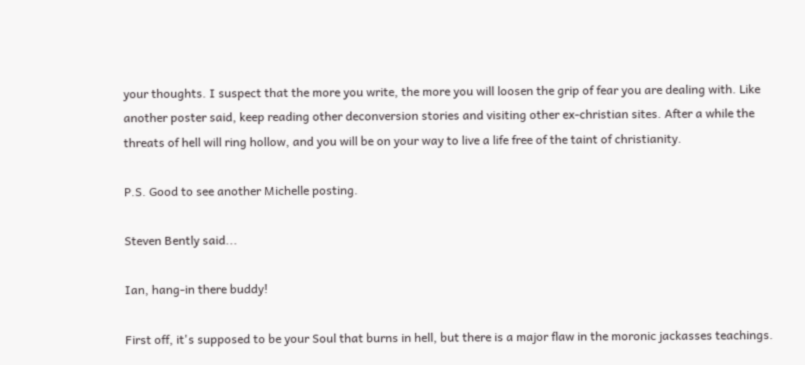your thoughts. I suspect that the more you write, the more you will loosen the grip of fear you are dealing with. Like another poster said, keep reading other deconversion stories and visiting other ex-christian sites. After a while the threats of hell will ring hollow, and you will be on your way to live a life free of the taint of christianity.

P.S. Good to see another Michelle posting.

Steven Bently said...

Ian, hang-in there buddy!

First off, it's supposed to be your Soul that burns in hell, but there is a major flaw in the moronic jackasses teachings.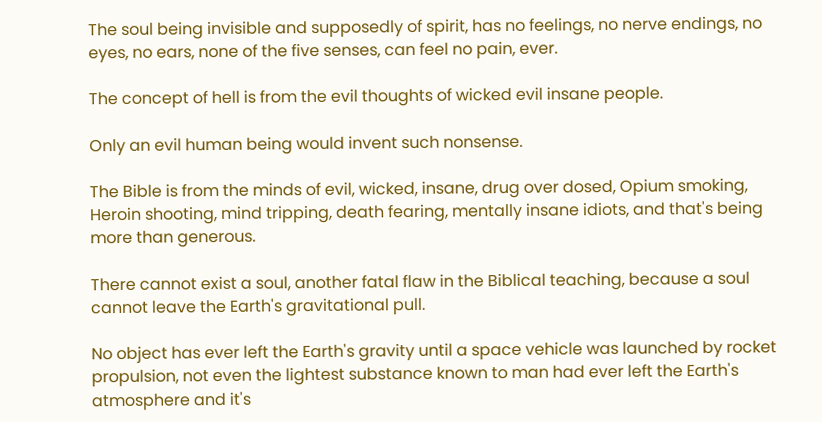The soul being invisible and supposedly of spirit, has no feelings, no nerve endings, no eyes, no ears, none of the five senses, can feel no pain, ever.

The concept of hell is from the evil thoughts of wicked evil insane people.

Only an evil human being would invent such nonsense.

The Bible is from the minds of evil, wicked, insane, drug over dosed, Opium smoking, Heroin shooting, mind tripping, death fearing, mentally insane idiots, and that's being more than generous.

There cannot exist a soul, another fatal flaw in the Biblical teaching, because a soul cannot leave the Earth's gravitational pull.

No object has ever left the Earth's gravity until a space vehicle was launched by rocket propulsion, not even the lightest substance known to man had ever left the Earth's atmosphere and it's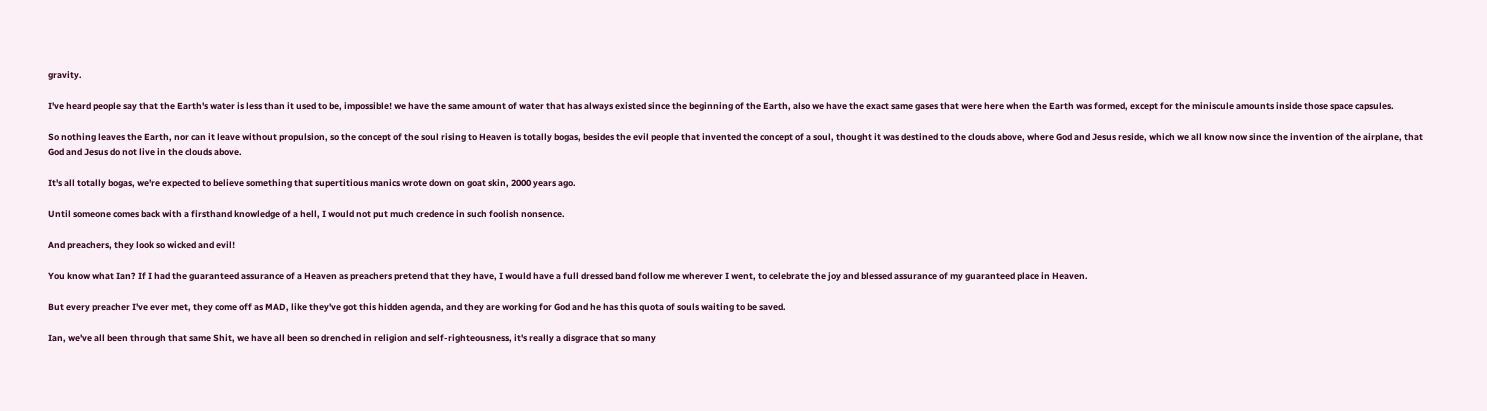gravity.

I've heard people say that the Earth's water is less than it used to be, impossible! we have the same amount of water that has always existed since the beginning of the Earth, also we have the exact same gases that were here when the Earth was formed, except for the miniscule amounts inside those space capsules.

So nothing leaves the Earth, nor can it leave without propulsion, so the concept of the soul rising to Heaven is totally bogas, besides the evil people that invented the concept of a soul, thought it was destined to the clouds above, where God and Jesus reside, which we all know now since the invention of the airplane, that God and Jesus do not live in the clouds above.

It's all totally bogas, we're expected to believe something that supertitious manics wrote down on goat skin, 2000 years ago.

Until someone comes back with a firsthand knowledge of a hell, I would not put much credence in such foolish nonsence.

And preachers, they look so wicked and evil!

You know what Ian? If I had the guaranteed assurance of a Heaven as preachers pretend that they have, I would have a full dressed band follow me wherever I went, to celebrate the joy and blessed assurance of my guaranteed place in Heaven.

But every preacher I've ever met, they come off as MAD, like they've got this hidden agenda, and they are working for God and he has this quota of souls waiting to be saved.

Ian, we've all been through that same Shit, we have all been so drenched in religion and self-righteousness, it's really a disgrace that so many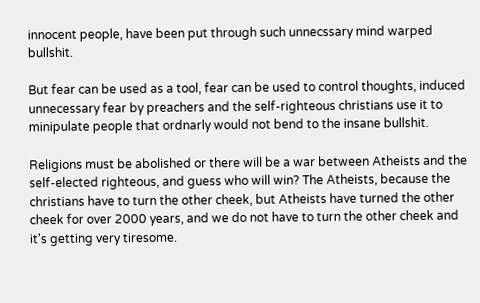innocent people, have been put through such unnecssary mind warped bullshit.

But fear can be used as a tool, fear can be used to control thoughts, induced unnecessary fear by preachers and the self-righteous christians use it to minipulate people that ordnarly would not bend to the insane bullshit.

Religions must be abolished or there will be a war between Atheists and the self-elected righteous, and guess who will win? The Atheists, because the christians have to turn the other cheek, but Atheists have turned the other cheek for over 2000 years, and we do not have to turn the other cheek and it's getting very tiresome.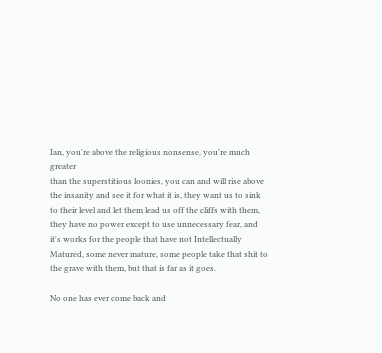Ian, you're above the religious nonsense, you're much greater
than the superstitious loonies, you can and will rise above the insanity and see it for what it is, they want us to sink to their level and let them lead us off the cliffs with them, they have no power except to use unnecessary fear, and it's works for the people that have not Intellectually Matured, some never mature, some people take that shit to the grave with them, but that is far as it goes.

No one has ever come back and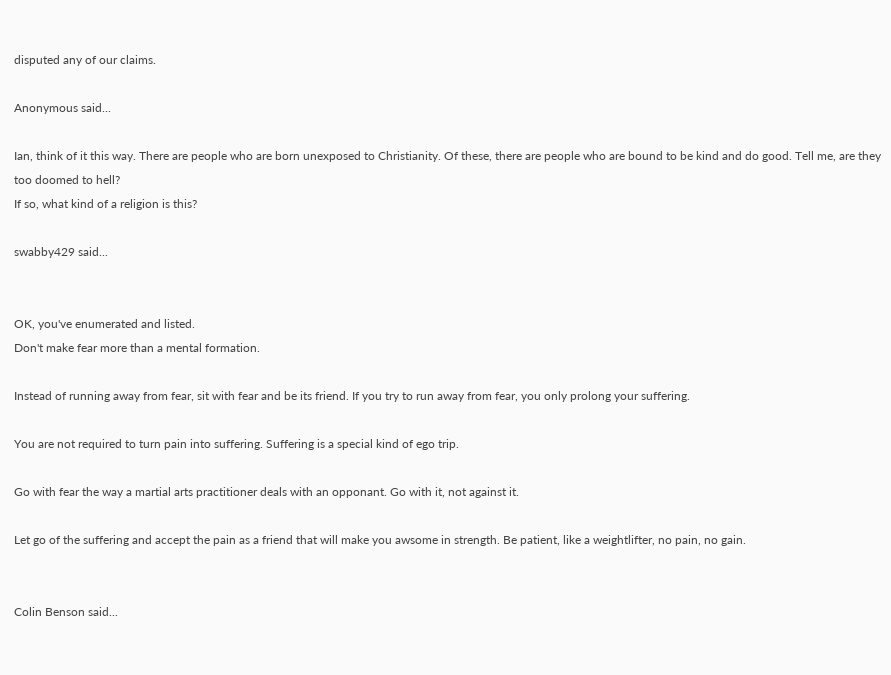disputed any of our claims.

Anonymous said...

Ian, think of it this way. There are people who are born unexposed to Christianity. Of these, there are people who are bound to be kind and do good. Tell me, are they too doomed to hell?
If so, what kind of a religion is this?

swabby429 said...


OK, you've enumerated and listed.
Don't make fear more than a mental formation.

Instead of running away from fear, sit with fear and be its friend. If you try to run away from fear, you only prolong your suffering.

You are not required to turn pain into suffering. Suffering is a special kind of ego trip.

Go with fear the way a martial arts practitioner deals with an opponant. Go with it, not against it.

Let go of the suffering and accept the pain as a friend that will make you awsome in strength. Be patient, like a weightlifter, no pain, no gain.


Colin Benson said...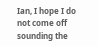Ian, I hope I do not come off sounding the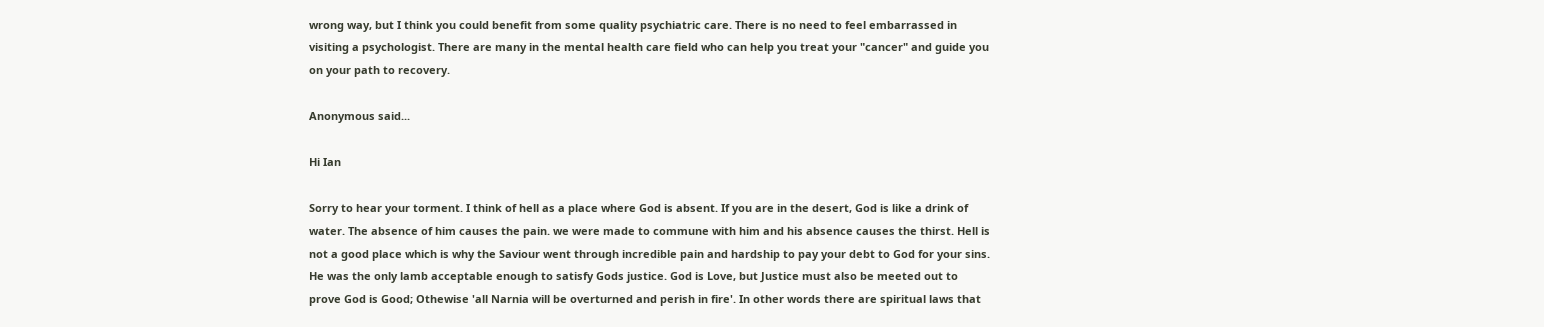wrong way, but I think you could benefit from some quality psychiatric care. There is no need to feel embarrassed in visiting a psychologist. There are many in the mental health care field who can help you treat your "cancer" and guide you on your path to recovery.

Anonymous said...

Hi Ian

Sorry to hear your torment. I think of hell as a place where God is absent. If you are in the desert, God is like a drink of water. The absence of him causes the pain. we were made to commune with him and his absence causes the thirst. Hell is not a good place which is why the Saviour went through incredible pain and hardship to pay your debt to God for your sins. He was the only lamb acceptable enough to satisfy Gods justice. God is Love, but Justice must also be meeted out to prove God is Good; Othewise 'all Narnia will be overturned and perish in fire'. In other words there are spiritual laws that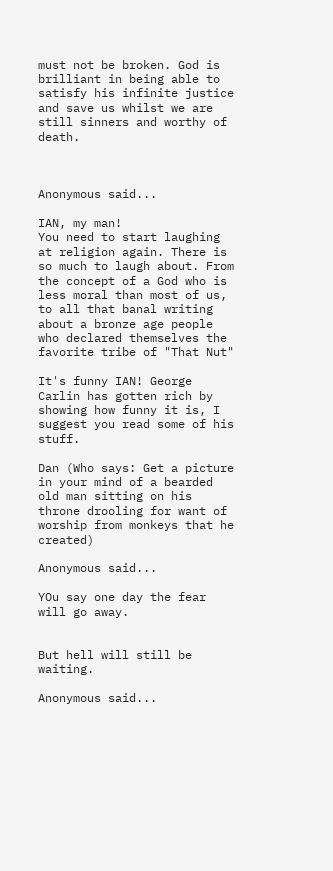must not be broken. God is brilliant in being able to satisfy his infinite justice and save us whilst we are still sinners and worthy of death.



Anonymous said...

IAN, my man!
You need to start laughing at religion again. There is so much to laugh about. From the concept of a God who is less moral than most of us, to all that banal writing about a bronze age people who declared themselves the favorite tribe of "That Nut"

It's funny IAN! George Carlin has gotten rich by showing how funny it is, I suggest you read some of his stuff.

Dan (Who says: Get a picture in your mind of a bearded old man sitting on his throne drooling for want of worship from monkeys that he created)

Anonymous said...

YOu say one day the fear will go away.


But hell will still be waiting.

Anonymous said...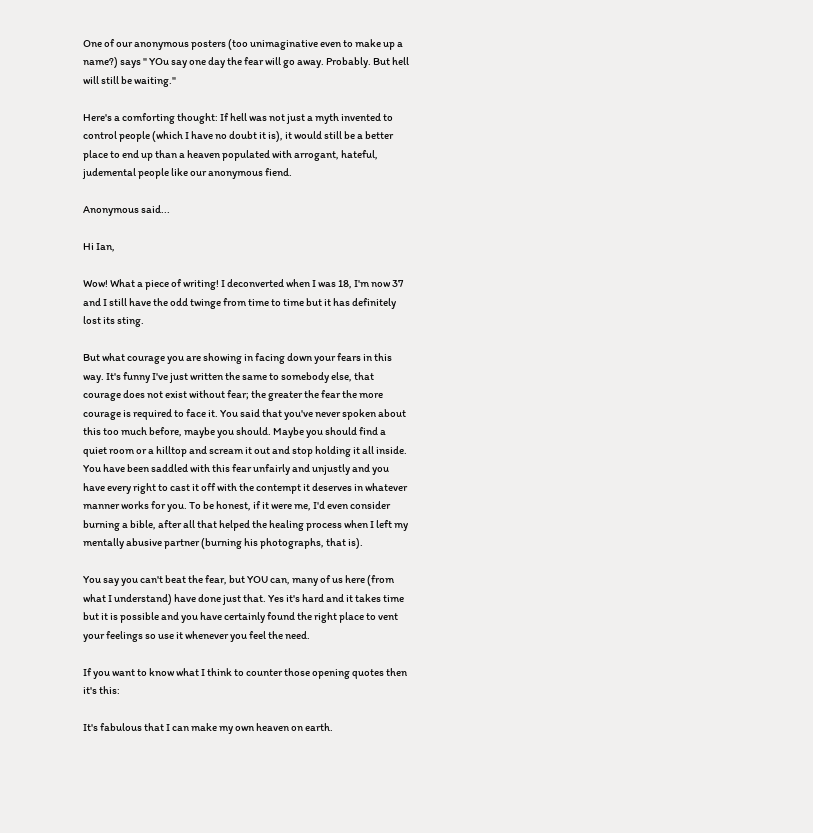One of our anonymous posters (too unimaginative even to make up a name?) says " YOu say one day the fear will go away. Probably. But hell will still be waiting."

Here's a comforting thought: If hell was not just a myth invented to control people (which I have no doubt it is), it would still be a better place to end up than a heaven populated with arrogant, hateful, judemental people like our anonymous fiend.

Anonymous said...

Hi Ian,

Wow! What a piece of writing! I deconverted when I was 18, I'm now 37 and I still have the odd twinge from time to time but it has definitely lost its sting.

But what courage you are showing in facing down your fears in this way. It's funny I've just written the same to somebody else, that courage does not exist without fear; the greater the fear the more courage is required to face it. You said that you've never spoken about this too much before, maybe you should. Maybe you should find a quiet room or a hilltop and scream it out and stop holding it all inside. You have been saddled with this fear unfairly and unjustly and you have every right to cast it off with the contempt it deserves in whatever manner works for you. To be honest, if it were me, I'd even consider burning a bible, after all that helped the healing process when I left my mentally abusive partner (burning his photographs, that is).

You say you can't beat the fear, but YOU can, many of us here (from what I understand) have done just that. Yes it's hard and it takes time but it is possible and you have certainly found the right place to vent your feelings so use it whenever you feel the need.

If you want to know what I think to counter those opening quotes then it's this:

It's fabulous that I can make my own heaven on earth.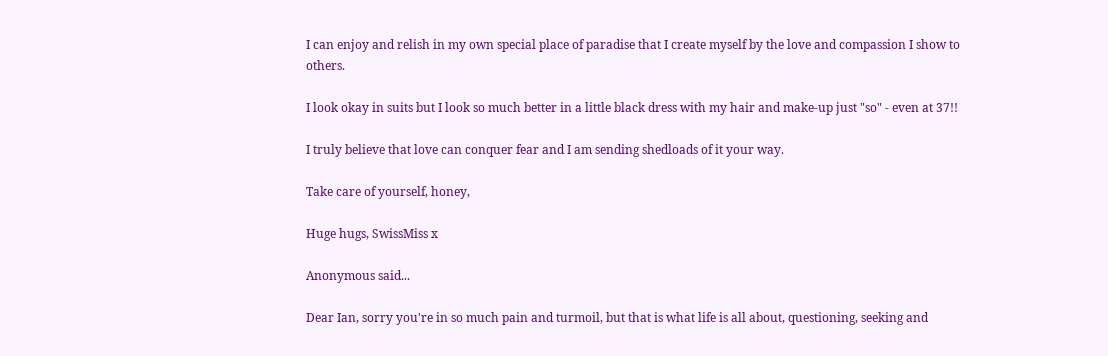I can enjoy and relish in my own special place of paradise that I create myself by the love and compassion I show to others.

I look okay in suits but I look so much better in a little black dress with my hair and make-up just "so" - even at 37!!

I truly believe that love can conquer fear and I am sending shedloads of it your way.

Take care of yourself, honey,

Huge hugs, SwissMiss x

Anonymous said...

Dear Ian, sorry you're in so much pain and turmoil, but that is what life is all about, questioning, seeking and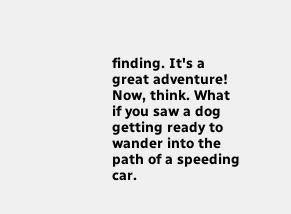finding. It's a great adventure! Now, think. What if you saw a dog getting ready to wander into the path of a speeding car.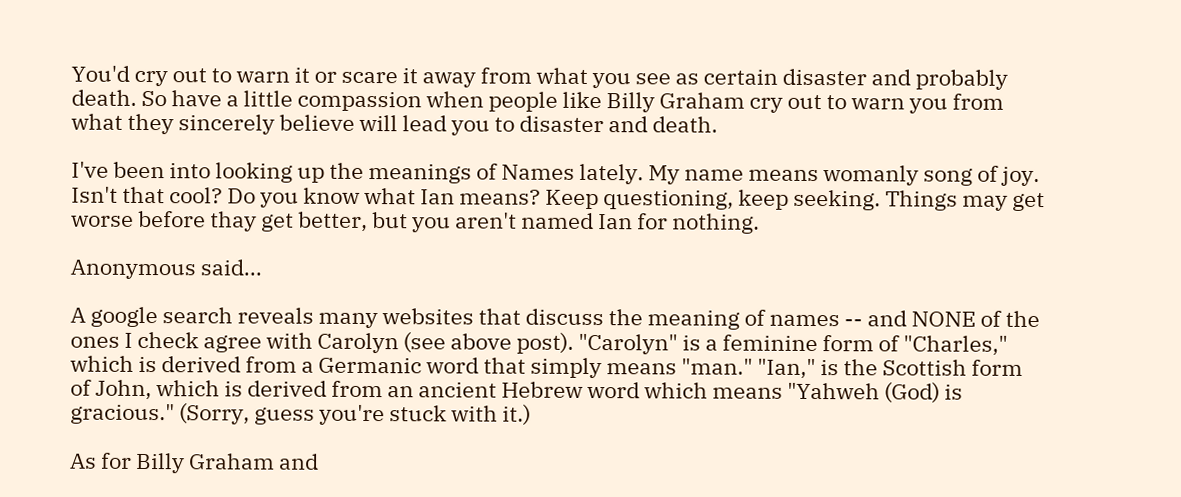You'd cry out to warn it or scare it away from what you see as certain disaster and probably death. So have a little compassion when people like Billy Graham cry out to warn you from what they sincerely believe will lead you to disaster and death.

I've been into looking up the meanings of Names lately. My name means womanly song of joy. Isn't that cool? Do you know what Ian means? Keep questioning, keep seeking. Things may get worse before thay get better, but you aren't named Ian for nothing.

Anonymous said...

A google search reveals many websites that discuss the meaning of names -- and NONE of the ones I check agree with Carolyn (see above post). "Carolyn" is a feminine form of "Charles," which is derived from a Germanic word that simply means "man." "Ian," is the Scottish form of John, which is derived from an ancient Hebrew word which means "Yahweh (God) is gracious." (Sorry, guess you're stuck with it.)

As for Billy Graham and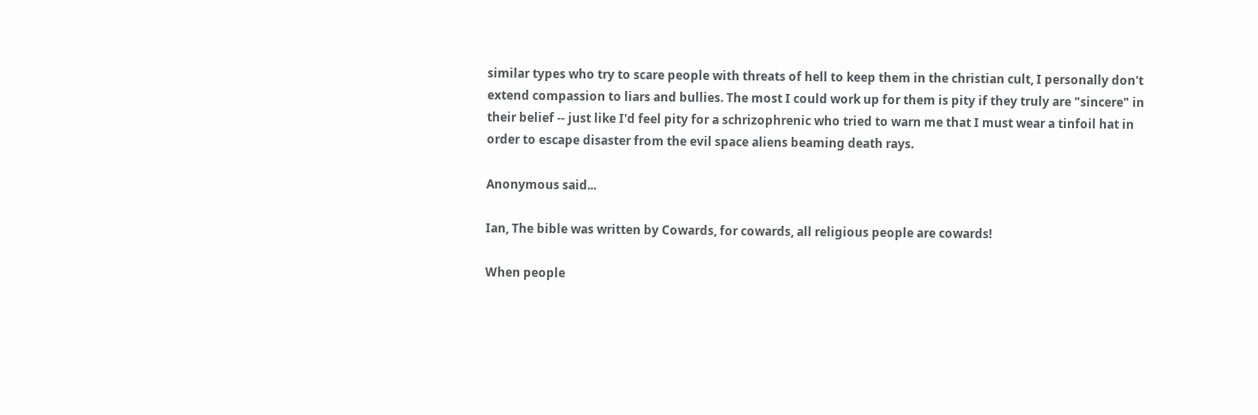similar types who try to scare people with threats of hell to keep them in the christian cult, I personally don't extend compassion to liars and bullies. The most I could work up for them is pity if they truly are "sincere" in their belief -- just like I'd feel pity for a schrizophrenic who tried to warn me that I must wear a tinfoil hat in order to escape disaster from the evil space aliens beaming death rays.

Anonymous said...

Ian, The bible was written by Cowards, for cowards, all religious people are cowards!

When people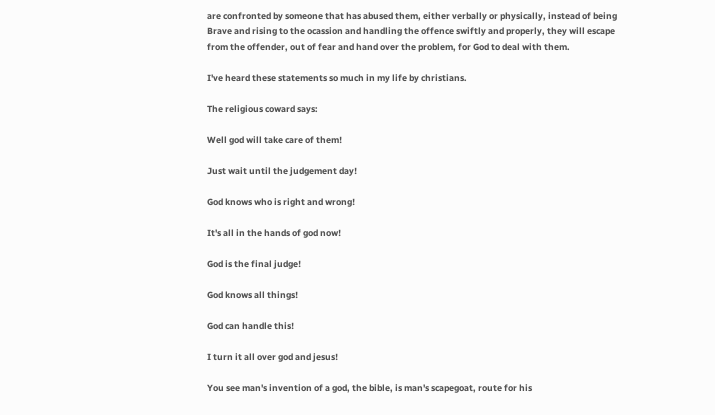are confronted by someone that has abused them, either verbally or physically, instead of being Brave and rising to the ocassion and handling the offence swiftly and properly, they will escape from the offender, out of fear and hand over the problem, for God to deal with them.

I've heard these statements so much in my life by christians.

The religious coward says:

Well god will take care of them!

Just wait until the judgement day!

God knows who is right and wrong!

It's all in the hands of god now!

God is the final judge!

God knows all things!

God can handle this!

I turn it all over god and jesus!

You see man's invention of a god, the bible, is man's scapegoat, route for his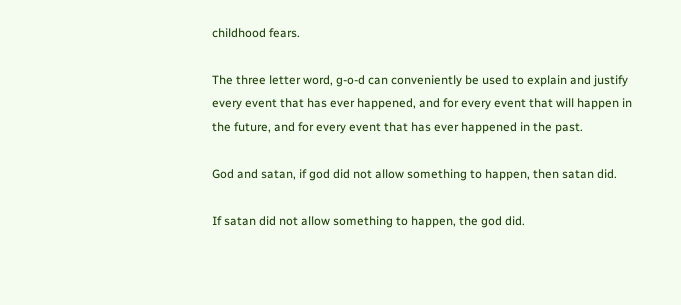childhood fears.

The three letter word, g-o-d can conveniently be used to explain and justify every event that has ever happened, and for every event that will happen in the future, and for every event that has ever happened in the past.

God and satan, if god did not allow something to happen, then satan did.

If satan did not allow something to happen, the god did.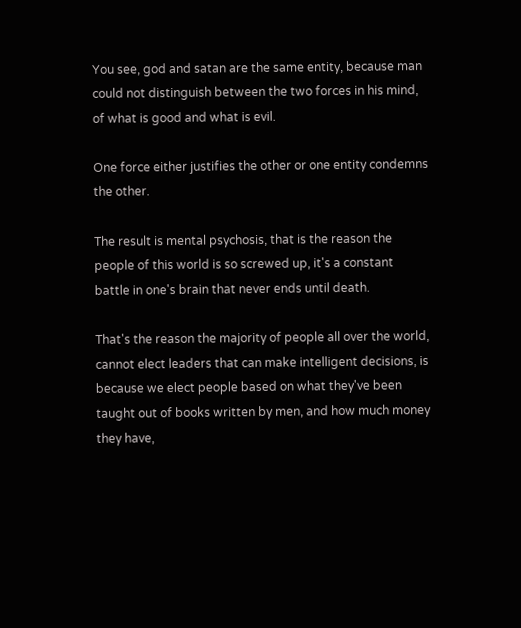You see, god and satan are the same entity, because man could not distinguish between the two forces in his mind, of what is good and what is evil.

One force either justifies the other or one entity condemns the other.

The result is mental psychosis, that is the reason the people of this world is so screwed up, it's a constant battle in one's brain that never ends until death.

That's the reason the majority of people all over the world, cannot elect leaders that can make intelligent decisions, is because we elect people based on what they've been taught out of books written by men, and how much money they have,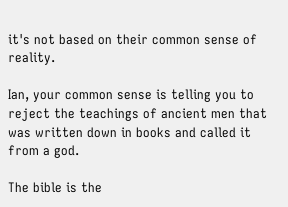it's not based on their common sense of reality.

Ian, your common sense is telling you to reject the teachings of ancient men that was written down in books and called it from a god.

The bible is the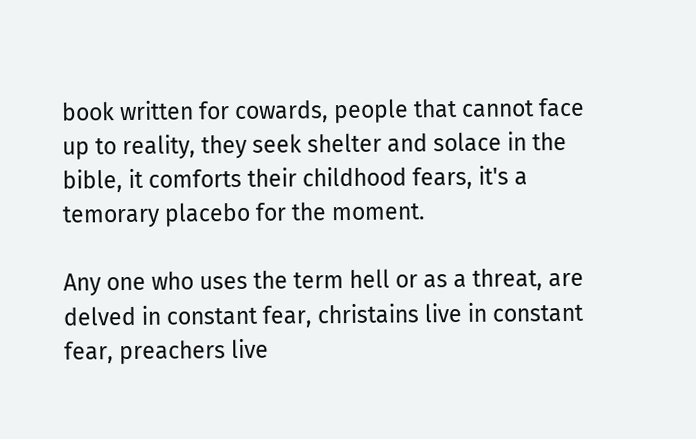book written for cowards, people that cannot face up to reality, they seek shelter and solace in the bible, it comforts their childhood fears, it's a temorary placebo for the moment.

Any one who uses the term hell or as a threat, are delved in constant fear, christains live in constant fear, preachers live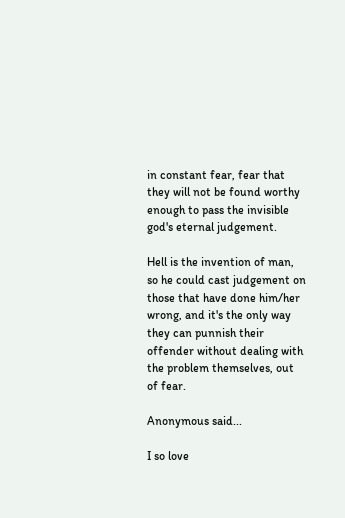in constant fear, fear that they will not be found worthy enough to pass the invisible god's eternal judgement.

Hell is the invention of man, so he could cast judgement on those that have done him/her wrong, and it's the only way they can punnish their offender without dealing with the problem themselves, out of fear.

Anonymous said...

I so love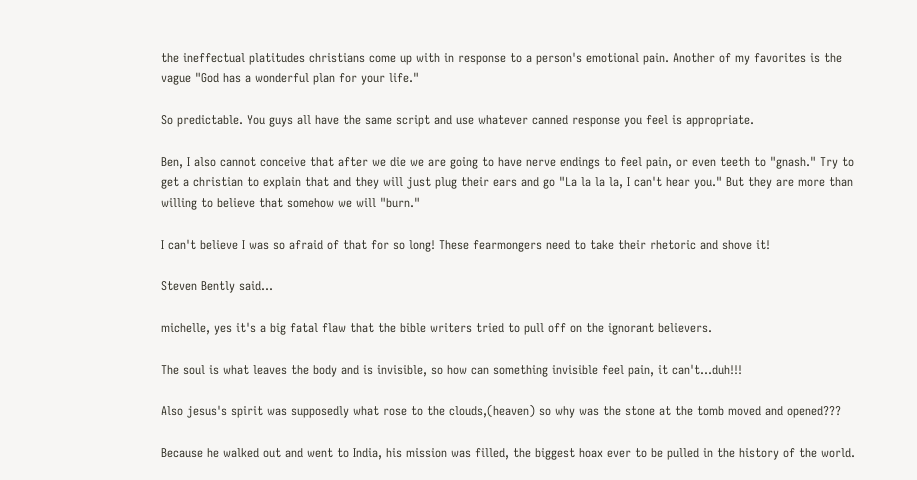the ineffectual platitudes christians come up with in response to a person's emotional pain. Another of my favorites is the vague "God has a wonderful plan for your life."

So predictable. You guys all have the same script and use whatever canned response you feel is appropriate.

Ben, I also cannot conceive that after we die we are going to have nerve endings to feel pain, or even teeth to "gnash." Try to get a christian to explain that and they will just plug their ears and go "La la la la, I can't hear you." But they are more than willing to believe that somehow we will "burn."

I can't believe I was so afraid of that for so long! These fearmongers need to take their rhetoric and shove it!

Steven Bently said...

michelle, yes it's a big fatal flaw that the bible writers tried to pull off on the ignorant believers.

The soul is what leaves the body and is invisible, so how can something invisible feel pain, it can't...duh!!!

Also jesus's spirit was supposedly what rose to the clouds,(heaven) so why was the stone at the tomb moved and opened???

Because he walked out and went to India, his mission was filled, the biggest hoax ever to be pulled in the history of the world.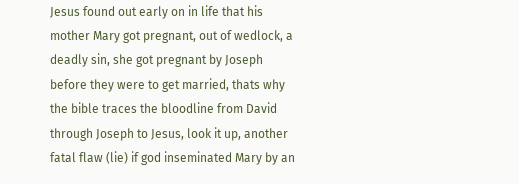Jesus found out early on in life that his mother Mary got pregnant, out of wedlock, a deadly sin, she got pregnant by Joseph before they were to get married, thats why the bible traces the bloodline from David through Joseph to Jesus, look it up, another fatal flaw (lie) if god inseminated Mary by an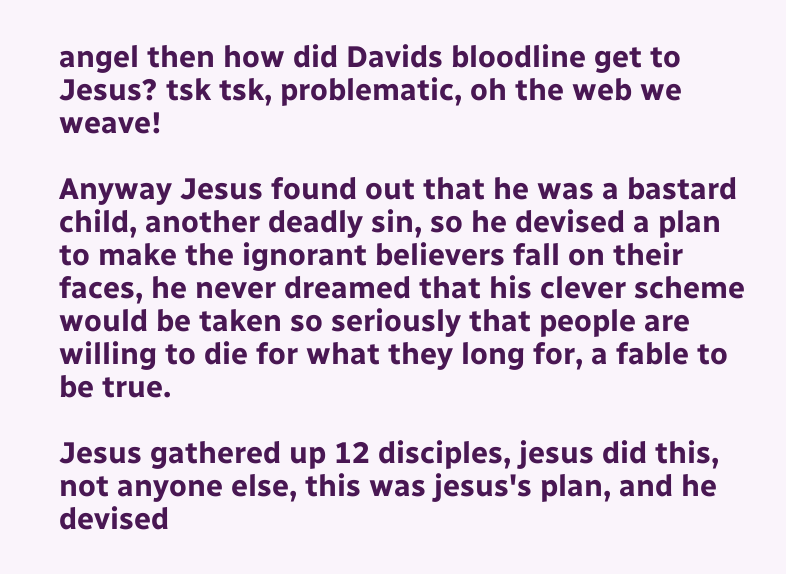angel then how did Davids bloodline get to Jesus? tsk tsk, problematic, oh the web we weave!

Anyway Jesus found out that he was a bastard child, another deadly sin, so he devised a plan to make the ignorant believers fall on their faces, he never dreamed that his clever scheme would be taken so seriously that people are willing to die for what they long for, a fable to be true.

Jesus gathered up 12 disciples, jesus did this, not anyone else, this was jesus's plan, and he devised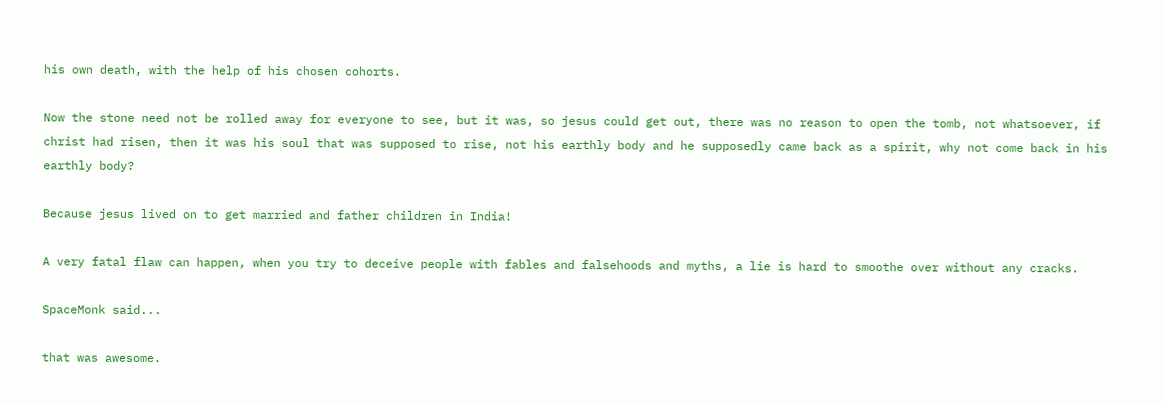his own death, with the help of his chosen cohorts.

Now the stone need not be rolled away for everyone to see, but it was, so jesus could get out, there was no reason to open the tomb, not whatsoever, if christ had risen, then it was his soul that was supposed to rise, not his earthly body and he supposedly came back as a spirit, why not come back in his earthly body?

Because jesus lived on to get married and father children in India!

A very fatal flaw can happen, when you try to deceive people with fables and falsehoods and myths, a lie is hard to smoothe over without any cracks.

SpaceMonk said...

that was awesome.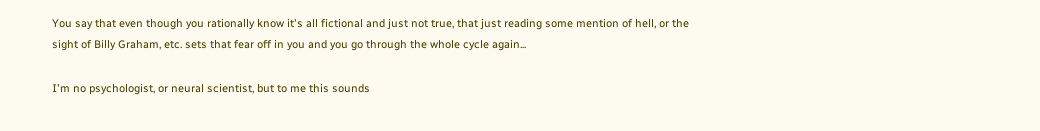You say that even though you rationally know it's all fictional and just not true, that just reading some mention of hell, or the sight of Billy Graham, etc. sets that fear off in you and you go through the whole cycle again...

I'm no psychologist, or neural scientist, but to me this sounds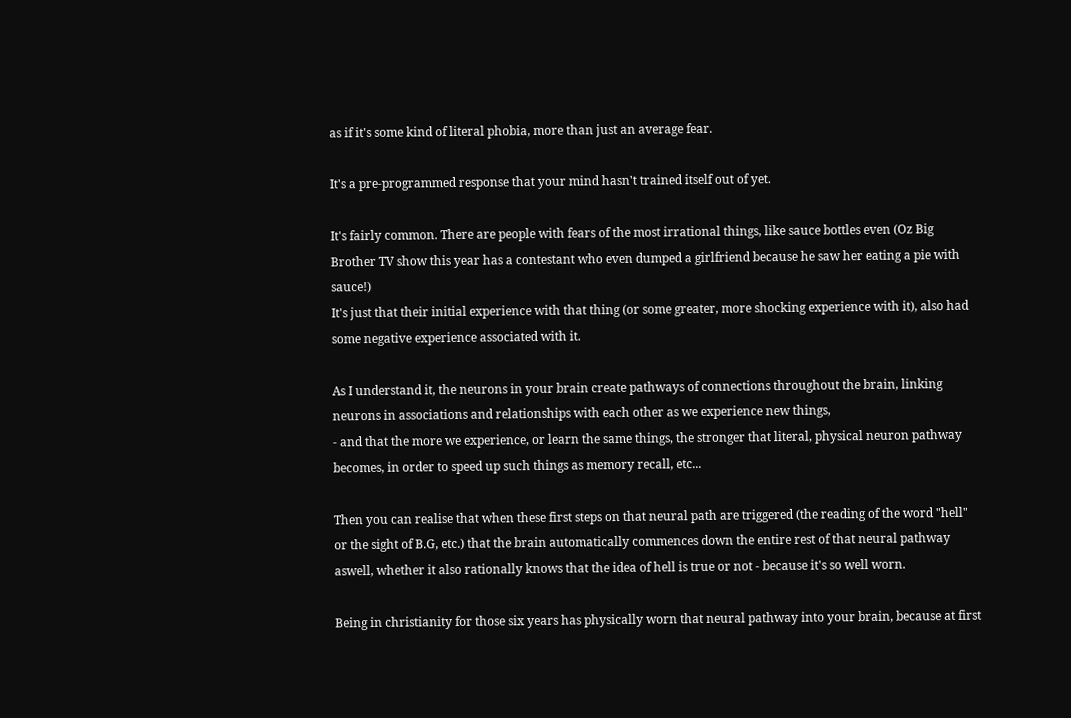as if it's some kind of literal phobia, more than just an average fear.

It's a pre-programmed response that your mind hasn't trained itself out of yet.

It's fairly common. There are people with fears of the most irrational things, like sauce bottles even (Oz Big Brother TV show this year has a contestant who even dumped a girlfriend because he saw her eating a pie with sauce!)
It's just that their initial experience with that thing (or some greater, more shocking experience with it), also had some negative experience associated with it.

As I understand it, the neurons in your brain create pathways of connections throughout the brain, linking neurons in associations and relationships with each other as we experience new things,
- and that the more we experience, or learn the same things, the stronger that literal, physical neuron pathway becomes, in order to speed up such things as memory recall, etc...

Then you can realise that when these first steps on that neural path are triggered (the reading of the word "hell" or the sight of B.G, etc.) that the brain automatically commences down the entire rest of that neural pathway aswell, whether it also rationally knows that the idea of hell is true or not - because it's so well worn.

Being in christianity for those six years has physically worn that neural pathway into your brain, because at first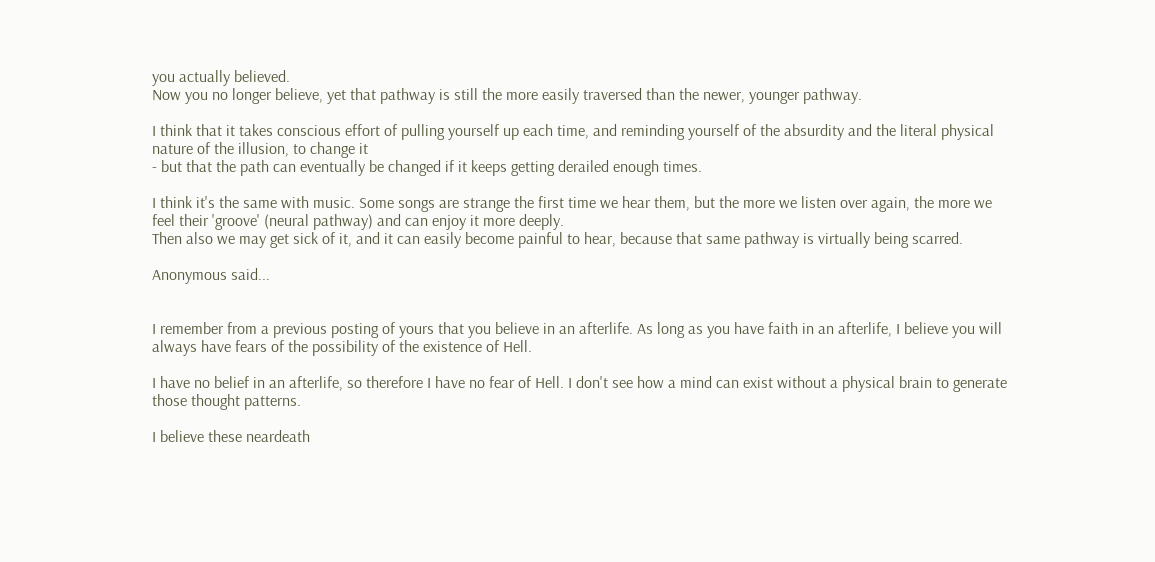you actually believed.
Now you no longer believe, yet that pathway is still the more easily traversed than the newer, younger pathway.

I think that it takes conscious effort of pulling yourself up each time, and reminding yourself of the absurdity and the literal physical nature of the illusion, to change it
- but that the path can eventually be changed if it keeps getting derailed enough times.

I think it's the same with music. Some songs are strange the first time we hear them, but the more we listen over again, the more we feel their 'groove' (neural pathway) and can enjoy it more deeply.
Then also we may get sick of it, and it can easily become painful to hear, because that same pathway is virtually being scarred.

Anonymous said...


I remember from a previous posting of yours that you believe in an afterlife. As long as you have faith in an afterlife, I believe you will always have fears of the possibility of the existence of Hell.

I have no belief in an afterlife, so therefore I have no fear of Hell. I don't see how a mind can exist without a physical brain to generate those thought patterns.

I believe these neardeath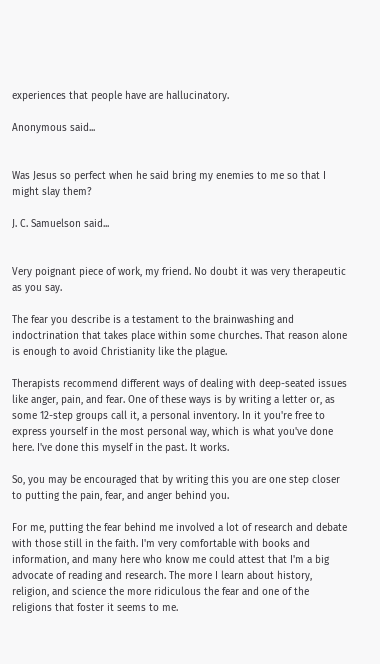experiences that people have are hallucinatory.

Anonymous said...


Was Jesus so perfect when he said bring my enemies to me so that I might slay them?

J. C. Samuelson said...


Very poignant piece of work, my friend. No doubt it was very therapeutic as you say.

The fear you describe is a testament to the brainwashing and indoctrination that takes place within some churches. That reason alone is enough to avoid Christianity like the plague.

Therapists recommend different ways of dealing with deep-seated issues like anger, pain, and fear. One of these ways is by writing a letter or, as some 12-step groups call it, a personal inventory. In it you're free to express yourself in the most personal way, which is what you've done here. I've done this myself in the past. It works.

So, you may be encouraged that by writing this you are one step closer to putting the pain, fear, and anger behind you.

For me, putting the fear behind me involved a lot of research and debate with those still in the faith. I'm very comfortable with books and information, and many here who know me could attest that I'm a big advocate of reading and research. The more I learn about history, religion, and science the more ridiculous the fear and one of the religions that foster it seems to me.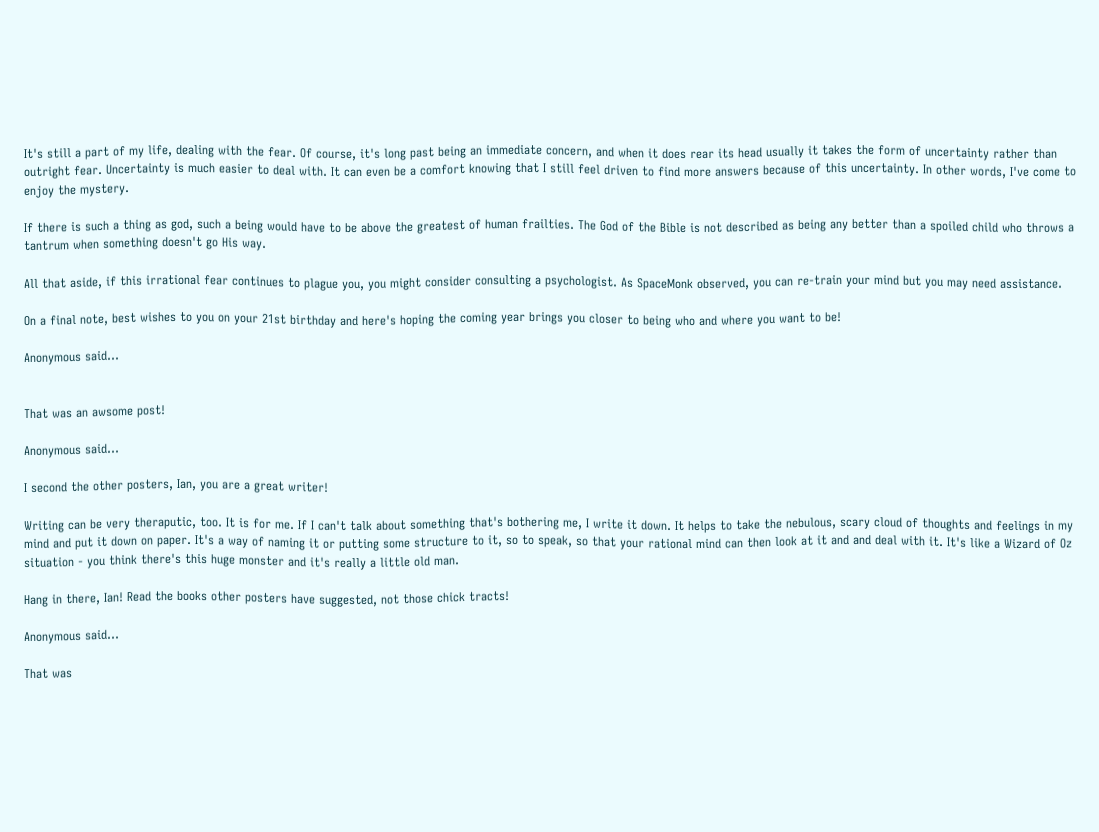It's still a part of my life, dealing with the fear. Of course, it's long past being an immediate concern, and when it does rear its head usually it takes the form of uncertainty rather than outright fear. Uncertainty is much easier to deal with. It can even be a comfort knowing that I still feel driven to find more answers because of this uncertainty. In other words, I've come to enjoy the mystery.

If there is such a thing as god, such a being would have to be above the greatest of human frailties. The God of the Bible is not described as being any better than a spoiled child who throws a tantrum when something doesn't go His way.

All that aside, if this irrational fear continues to plague you, you might consider consulting a psychologist. As SpaceMonk observed, you can re-train your mind but you may need assistance.

On a final note, best wishes to you on your 21st birthday and here's hoping the coming year brings you closer to being who and where you want to be!

Anonymous said...


That was an awsome post!

Anonymous said...

I second the other posters, Ian, you are a great writer!

Writing can be very theraputic, too. It is for me. If I can't talk about something that's bothering me, I write it down. It helps to take the nebulous, scary cloud of thoughts and feelings in my mind and put it down on paper. It's a way of naming it or putting some structure to it, so to speak, so that your rational mind can then look at it and and deal with it. It's like a Wizard of Oz situation - you think there's this huge monster and it's really a little old man.

Hang in there, Ian! Read the books other posters have suggested, not those chick tracts!

Anonymous said...

That was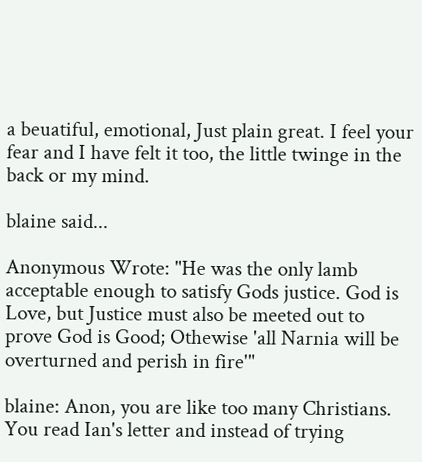a beuatiful, emotional, Just plain great. I feel your fear and I have felt it too, the little twinge in the back or my mind.

blaine said...

Anonymous Wrote: "He was the only lamb acceptable enough to satisfy Gods justice. God is Love, but Justice must also be meeted out to prove God is Good; Othewise 'all Narnia will be overturned and perish in fire'"

blaine: Anon, you are like too many Christians. You read Ian's letter and instead of trying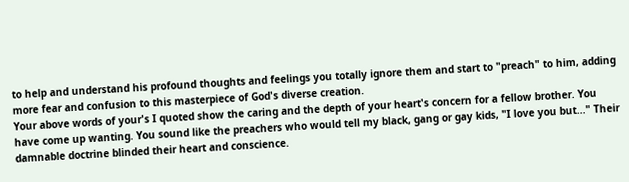to help and understand his profound thoughts and feelings you totally ignore them and start to "preach" to him, adding more fear and confusion to this masterpiece of God's diverse creation.
Your above words of your's I quoted show the caring and the depth of your heart's concern for a fellow brother. You have come up wanting. You sound like the preachers who would tell my black, gang or gay kids, "I love you but..." Their damnable doctrine blinded their heart and conscience.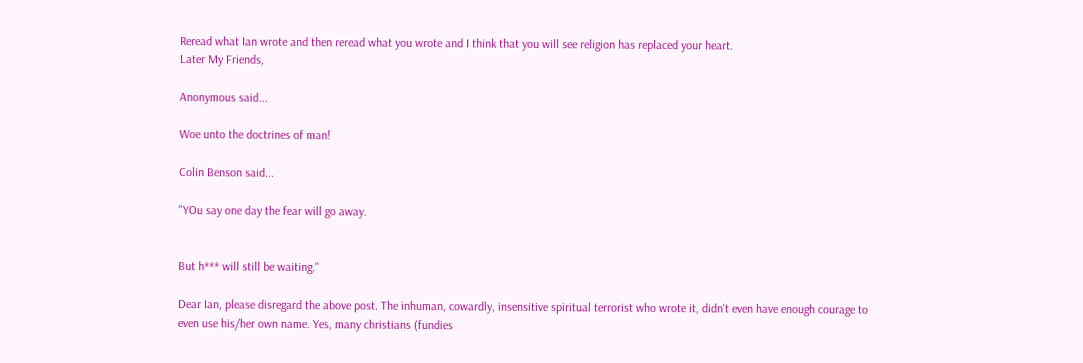Reread what Ian wrote and then reread what you wrote and I think that you will see religion has replaced your heart.
Later My Friends,

Anonymous said...

Woe unto the doctrines of man!

Colin Benson said...

"YOu say one day the fear will go away.


But h*** will still be waiting."

Dear Ian, please disregard the above post. The inhuman, cowardly, insensitive spiritual terrorist who wrote it, didn't even have enough courage to even use his/her own name. Yes, many christians (fundies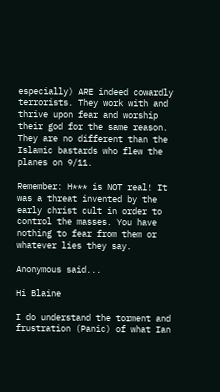especially) ARE indeed cowardly terrorists. They work with and thrive upon fear and worship their god for the same reason. They are no different than the Islamic bastards who flew the planes on 9/11.

Remember: H*** is NOT real! It was a threat invented by the early christ cult in order to control the masses. You have nothing to fear from them or whatever lies they say.

Anonymous said...

Hi Blaine

I do understand the torment and frustration (Panic) of what Ian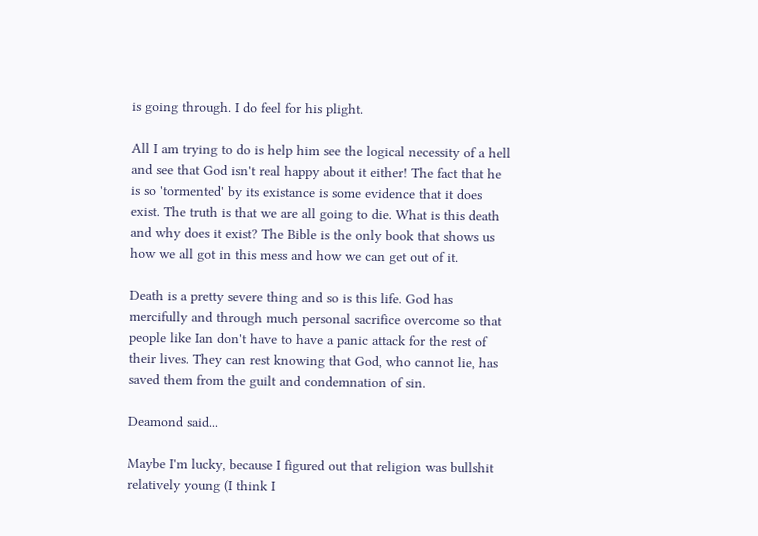is going through. I do feel for his plight.

All I am trying to do is help him see the logical necessity of a hell and see that God isn't real happy about it either! The fact that he is so 'tormented' by its existance is some evidence that it does exist. The truth is that we are all going to die. What is this death and why does it exist? The Bible is the only book that shows us how we all got in this mess and how we can get out of it.

Death is a pretty severe thing and so is this life. God has mercifully and through much personal sacrifice overcome so that people like Ian don't have to have a panic attack for the rest of their lives. They can rest knowing that God, who cannot lie, has saved them from the guilt and condemnation of sin.

Deamond said...

Maybe I'm lucky, because I figured out that religion was bullshit relatively young (I think I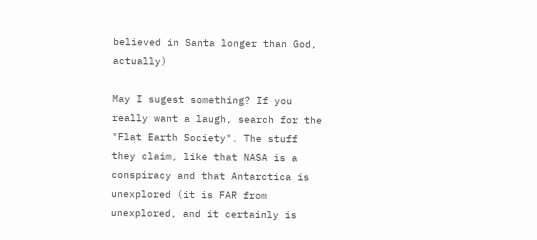believed in Santa longer than God, actually)

May I sugest something? If you really want a laugh, search for the "Flat Earth Society". The stuff they claim, like that NASA is a conspiracy and that Antarctica is unexplored (it is FAR from unexplored, and it certainly is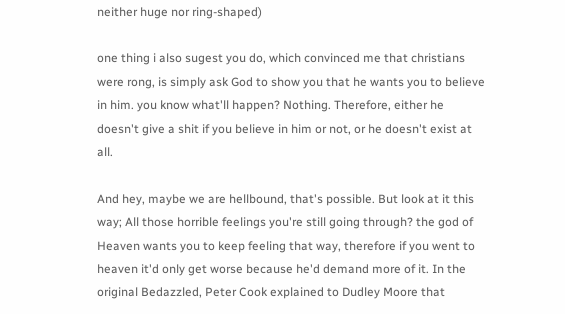neither huge nor ring-shaped)

one thing i also sugest you do, which convinced me that christians were rong, is simply ask God to show you that he wants you to believe in him. you know what'll happen? Nothing. Therefore, either he doesn't give a shit if you believe in him or not, or he doesn't exist at all.

And hey, maybe we are hellbound, that's possible. But look at it this way; All those horrible feelings you're still going through? the god of Heaven wants you to keep feeling that way, therefore if you went to heaven it'd only get worse because he'd demand more of it. In the original Bedazzled, Peter Cook explained to Dudley Moore that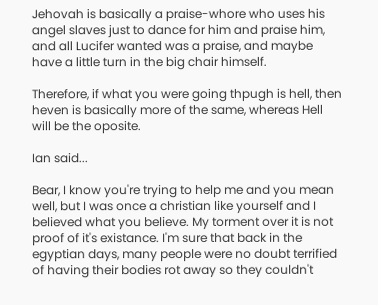Jehovah is basically a praise-whore who uses his angel slaves just to dance for him and praise him, and all Lucifer wanted was a praise, and maybe have a little turn in the big chair himself.

Therefore, if what you were going thpugh is hell, then heven is basically more of the same, whereas Hell will be the oposite.

Ian said...

Bear, I know you're trying to help me and you mean well, but I was once a christian like yourself and I believed what you believe. My torment over it is not proof of it's existance. I'm sure that back in the egyptian days, many people were no doubt terrified of having their bodies rot away so they couldn't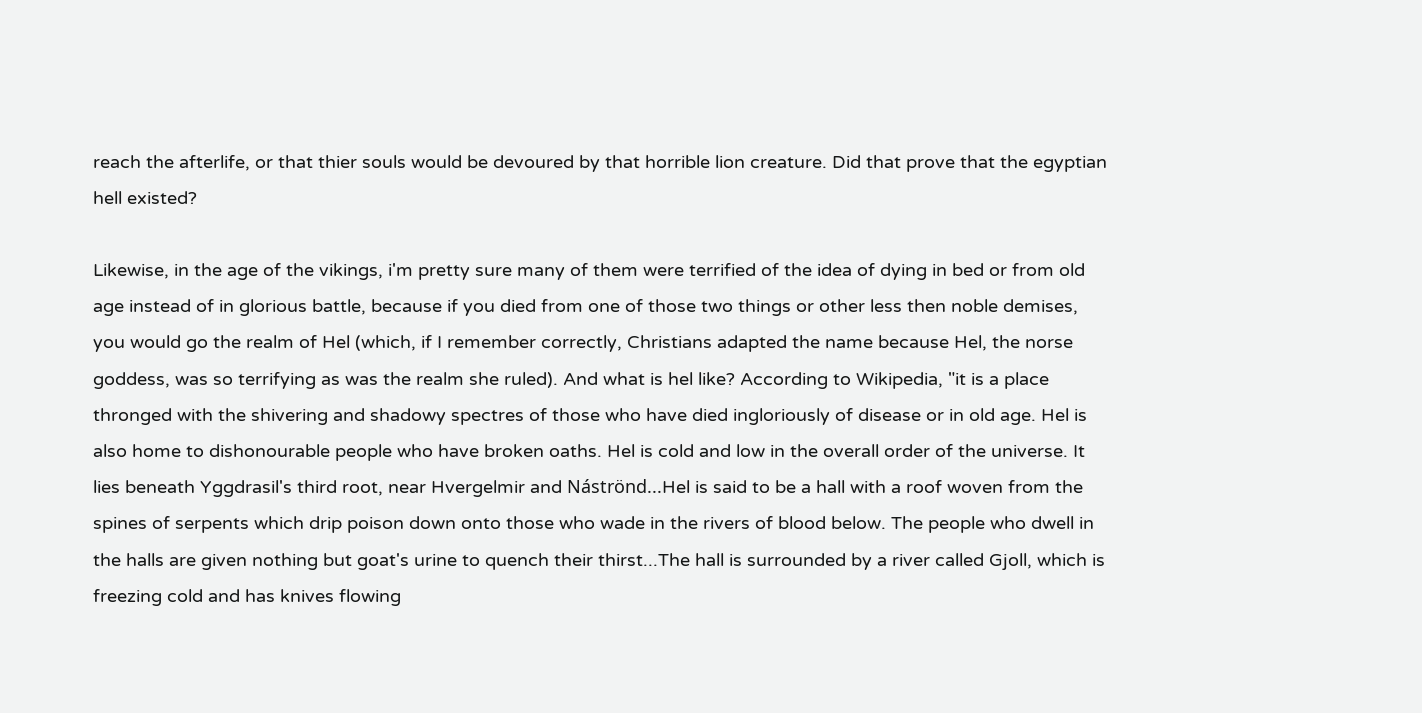reach the afterlife, or that thier souls would be devoured by that horrible lion creature. Did that prove that the egyptian hell existed?

Likewise, in the age of the vikings, i'm pretty sure many of them were terrified of the idea of dying in bed or from old age instead of in glorious battle, because if you died from one of those two things or other less then noble demises, you would go the realm of Hel (which, if I remember correctly, Christians adapted the name because Hel, the norse goddess, was so terrifying as was the realm she ruled). And what is hel like? According to Wikipedia, "it is a place thronged with the shivering and shadowy spectres of those who have died ingloriously of disease or in old age. Hel is also home to dishonourable people who have broken oaths. Hel is cold and low in the overall order of the universe. It lies beneath Yggdrasil's third root, near Hvergelmir and Náströnd...Hel is said to be a hall with a roof woven from the spines of serpents which drip poison down onto those who wade in the rivers of blood below. The people who dwell in the halls are given nothing but goat's urine to quench their thirst...The hall is surrounded by a river called Gjoll, which is freezing cold and has knives flowing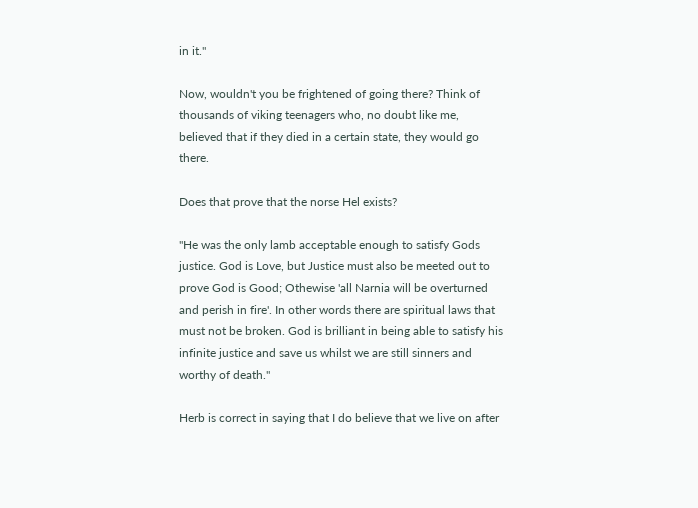in it."

Now, wouldn't you be frightened of going there? Think of thousands of viking teenagers who, no doubt like me, believed that if they died in a certain state, they would go there.

Does that prove that the norse Hel exists?

"He was the only lamb acceptable enough to satisfy Gods justice. God is Love, but Justice must also be meeted out to prove God is Good; Othewise 'all Narnia will be overturned and perish in fire'. In other words there are spiritual laws that must not be broken. God is brilliant in being able to satisfy his infinite justice and save us whilst we are still sinners and worthy of death."

Herb is correct in saying that I do believe that we live on after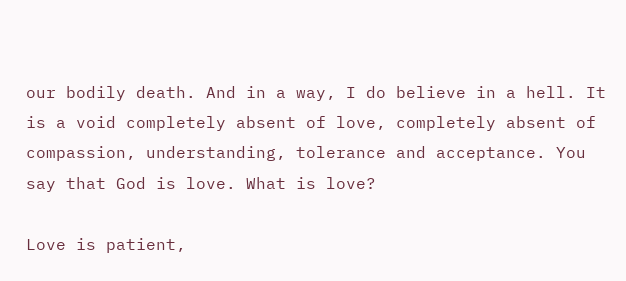our bodily death. And in a way, I do believe in a hell. It is a void completely absent of love, completely absent of compassion, understanding, tolerance and acceptance. You say that God is love. What is love?

Love is patient,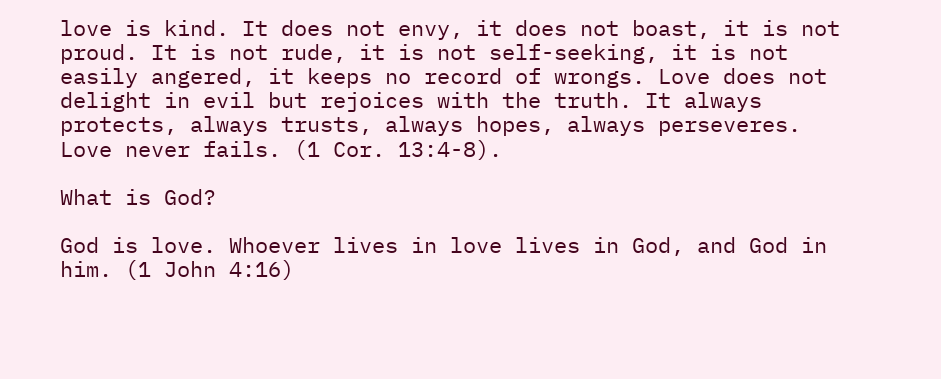love is kind. It does not envy, it does not boast, it is not proud. It is not rude, it is not self-seeking, it is not easily angered, it keeps no record of wrongs. Love does not delight in evil but rejoices with the truth. It always protects, always trusts, always hopes, always perseveres. Love never fails. (1 Cor. 13:4-8).

What is God?

God is love. Whoever lives in love lives in God, and God in him. (1 John 4:16)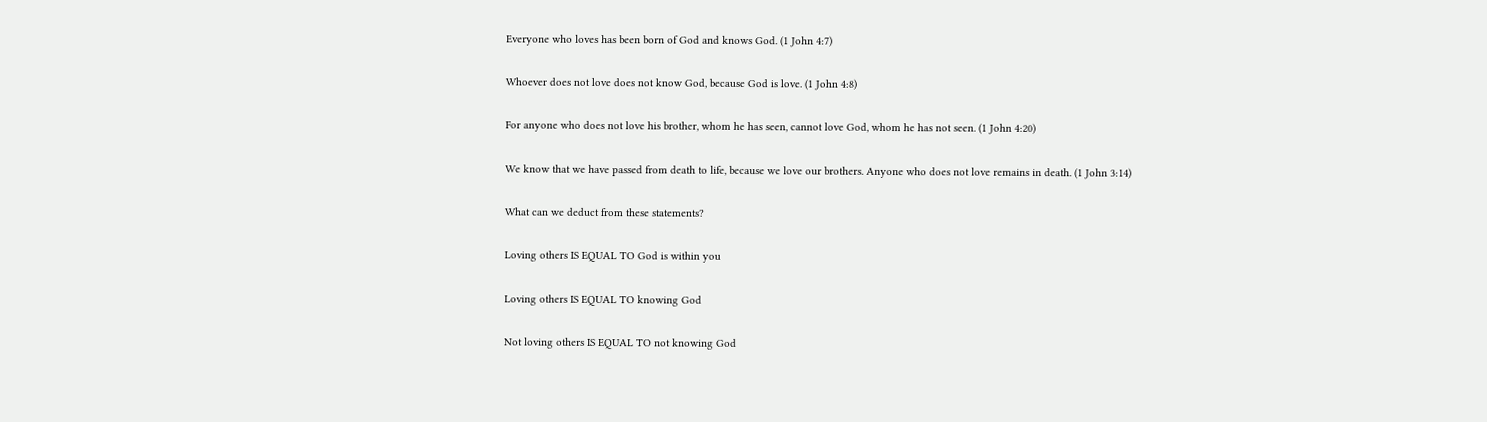Everyone who loves has been born of God and knows God. (1 John 4:7)

Whoever does not love does not know God, because God is love. (1 John 4:8)

For anyone who does not love his brother, whom he has seen, cannot love God, whom he has not seen. (1 John 4:20)

We know that we have passed from death to life, because we love our brothers. Anyone who does not love remains in death. (1 John 3:14)

What can we deduct from these statements?

Loving others IS EQUAL TO God is within you

Loving others IS EQUAL TO knowing God

Not loving others IS EQUAL TO not knowing God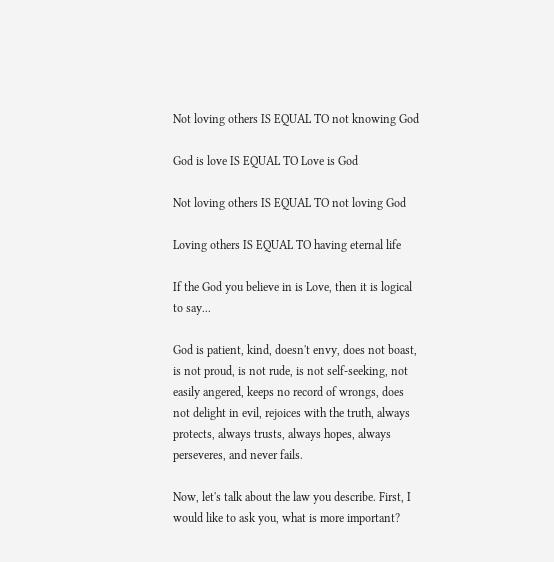Not loving others IS EQUAL TO not knowing God

God is love IS EQUAL TO Love is God

Not loving others IS EQUAL TO not loving God

Loving others IS EQUAL TO having eternal life

If the God you believe in is Love, then it is logical to say...

God is patient, kind, doesn't envy, does not boast, is not proud, is not rude, is not self-seeking, not easily angered, keeps no record of wrongs, does not delight in evil, rejoices with the truth, always protects, always trusts, always hopes, always perseveres, and never fails.

Now, let's talk about the law you describe. First, I would like to ask you, what is more important?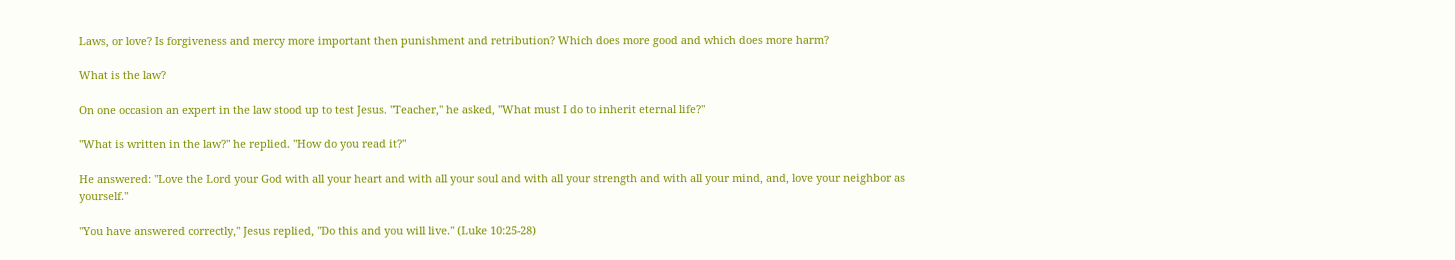Laws, or love? Is forgiveness and mercy more important then punishment and retribution? Which does more good and which does more harm?

What is the law?

On one occasion an expert in the law stood up to test Jesus. "Teacher," he asked, "What must I do to inherit eternal life?"

"What is written in the law?" he replied. "How do you read it?"

He answered: "Love the Lord your God with all your heart and with all your soul and with all your strength and with all your mind, and, love your neighbor as yourself."

"You have answered correctly," Jesus replied, "Do this and you will live." (Luke 10:25-28)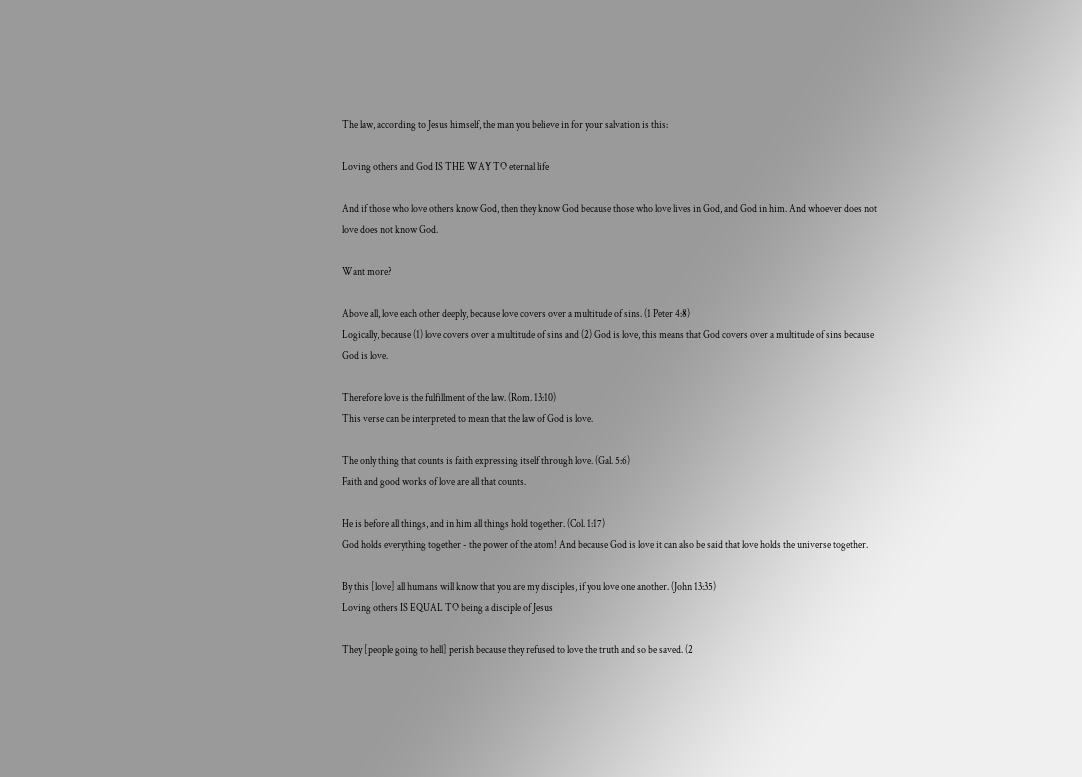The law, according to Jesus himself, the man you believe in for your salvation is this:

Loving others and God IS THE WAY TO eternal life

And if those who love others know God, then they know God because those who love lives in God, and God in him. And whoever does not love does not know God.

Want more?

Above all, love each other deeply, because love covers over a multitude of sins. (1 Peter 4:8)
Logically, because (1) love covers over a multitude of sins and (2) God is love, this means that God covers over a multitude of sins because God is love.

Therefore love is the fulfillment of the law. (Rom. 13:10)
This verse can be interpreted to mean that the law of God is love.

The only thing that counts is faith expressing itself through love. (Gal. 5:6)
Faith and good works of love are all that counts.

He is before all things, and in him all things hold together. (Col. 1:17)
God holds everything together - the power of the atom! And because God is love it can also be said that love holds the universe together.

By this [love] all humans will know that you are my disciples, if you love one another. (John 13:35)
Loving others IS EQUAL TO being a disciple of Jesus

They [people going to hell] perish because they refused to love the truth and so be saved. (2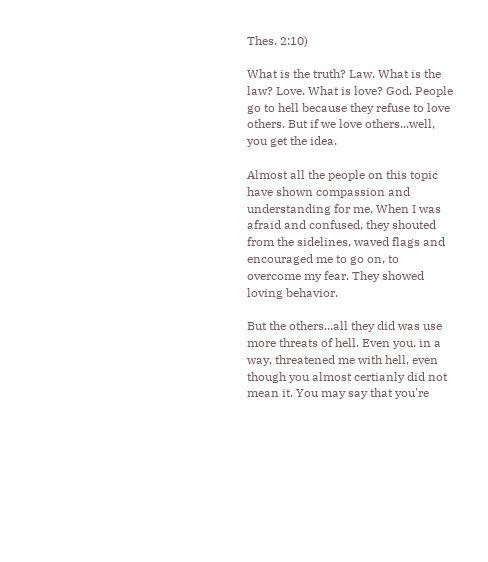Thes. 2:10)

What is the truth? Law. What is the law? Love. What is love? God. People go to hell because they refuse to love others. But if we love others...well, you get the idea.

Almost all the people on this topic have shown compassion and understanding for me. When I was afraid and confused, they shouted from the sidelines, waved flags and encouraged me to go on, to overcome my fear. They showed loving behavior.

But the others...all they did was use more threats of hell. Even you, in a way, threatened me with hell, even though you almost certianly did not mean it. You may say that you're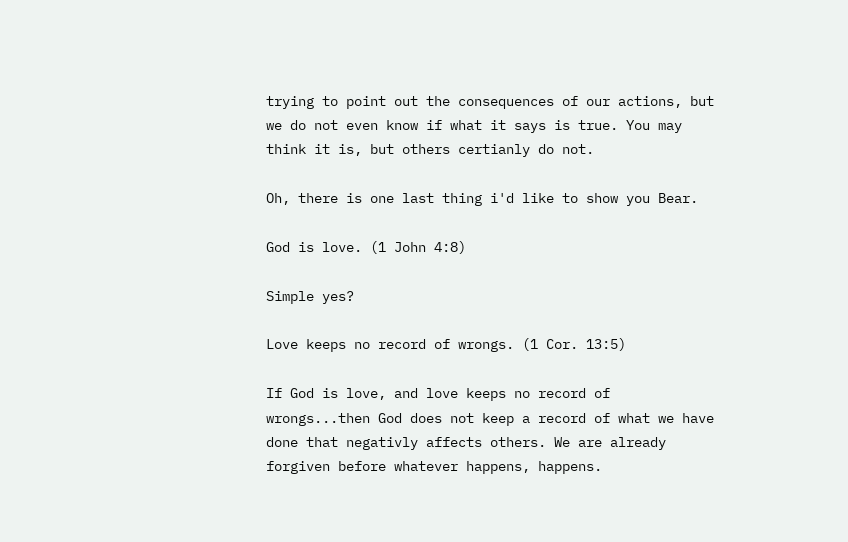trying to point out the consequences of our actions, but we do not even know if what it says is true. You may think it is, but others certianly do not.

Oh, there is one last thing i'd like to show you Bear.

God is love. (1 John 4:8)

Simple yes?

Love keeps no record of wrongs. (1 Cor. 13:5)

If God is love, and love keeps no record of wrongs...then God does not keep a record of what we have done that negativly affects others. We are already forgiven before whatever happens, happens.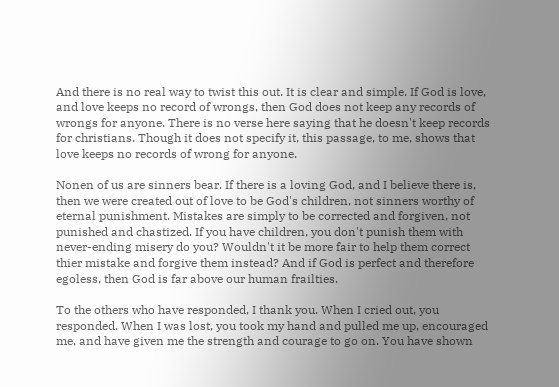And there is no real way to twist this out. It is clear and simple. If God is love, and love keeps no record of wrongs, then God does not keep any records of wrongs for anyone. There is no verse here saying that he doesn't keep records for christians. Though it does not specify it, this passage, to me, shows that love keeps no records of wrong for anyone.

Nonen of us are sinners bear. If there is a loving God, and I believe there is, then we were created out of love to be God's children, not sinners worthy of eternal punishment. Mistakes are simply to be corrected and forgiven, not punished and chastized. If you have children, you don't punish them with never-ending misery do you? Wouldn't it be more fair to help them correct thier mistake and forgive them instead? And if God is perfect and therefore egoless, then God is far above our human frailties.

To the others who have responded, I thank you. When I cried out, you responded. When I was lost, you took my hand and pulled me up, encouraged me, and have given me the strength and courage to go on. You have shown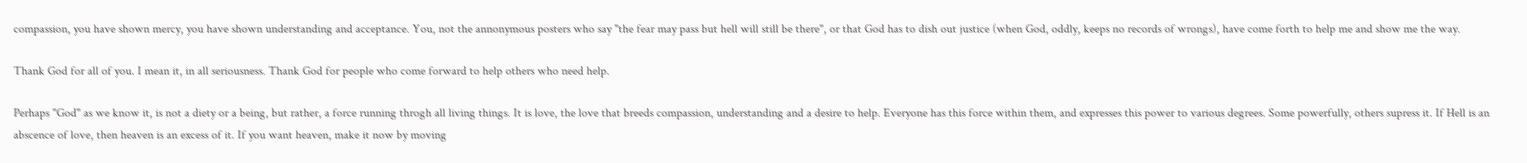compassion, you have shown mercy, you have shown understanding and acceptance. You, not the annonymous posters who say "the fear may pass but hell will still be there", or that God has to dish out justice (when God, oddly, keeps no records of wrongs), have come forth to help me and show me the way.

Thank God for all of you. I mean it, in all seriousness. Thank God for people who come forward to help others who need help.

Perhaps "God" as we know it, is not a diety or a being, but rather, a force running throgh all living things. It is love, the love that breeds compassion, understanding and a desire to help. Everyone has this force within them, and expresses this power to various degrees. Some powerfully, others supress it. If Hell is an abscence of love, then heaven is an excess of it. If you want heaven, make it now by moving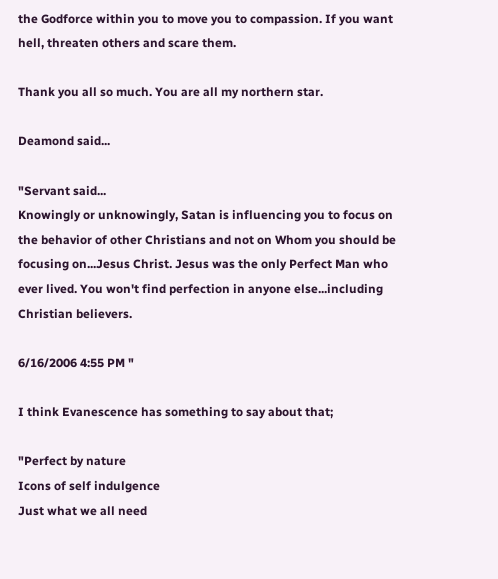the Godforce within you to move you to compassion. If you want hell, threaten others and scare them.

Thank you all so much. You are all my northern star.

Deamond said...

"Servant said...
Knowingly or unknowingly, Satan is influencing you to focus on the behavior of other Christians and not on Whom you should be focusing on...Jesus Christ. Jesus was the only Perfect Man who ever lived. You won't find perfection in anyone else...including Christian believers.

6/16/2006 4:55 PM "

I think Evanescence has something to say about that;

"Perfect by nature
Icons of self indulgence
Just what we all need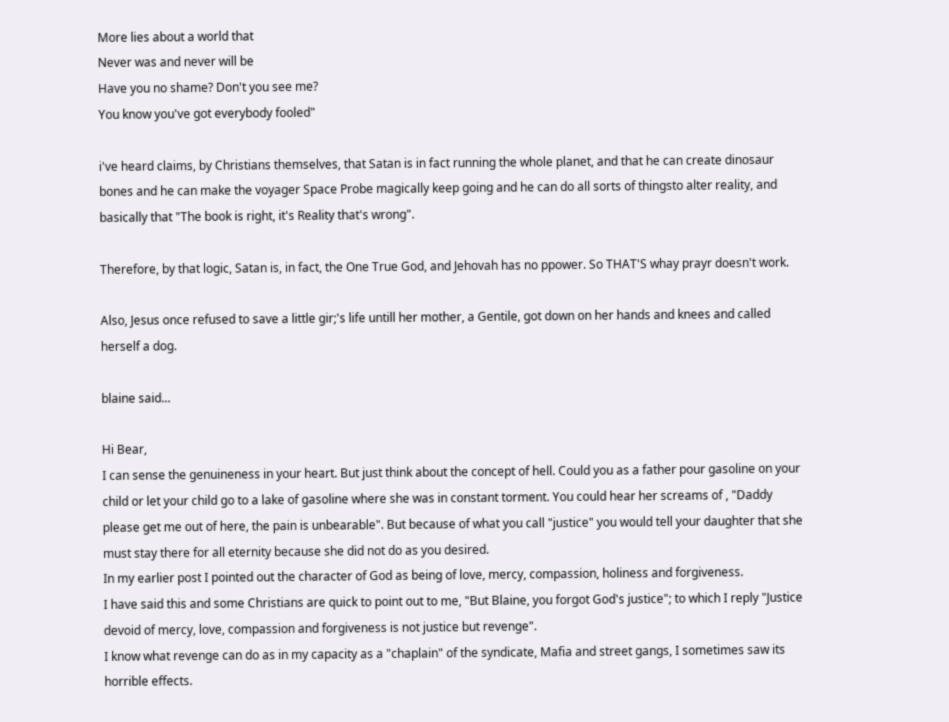More lies about a world that
Never was and never will be
Have you no shame? Don't you see me?
You know you've got everybody fooled"

i've heard claims, by Christians themselves, that Satan is in fact running the whole planet, and that he can create dinosaur bones and he can make the voyager Space Probe magically keep going and he can do all sorts of thingsto alter reality, and basically that "The book is right, it's Reality that's wrong".

Therefore, by that logic, Satan is, in fact, the One True God, and Jehovah has no ppower. So THAT'S whay prayr doesn't work.

Also, Jesus once refused to save a little gir;'s life untill her mother, a Gentile, got down on her hands and knees and called herself a dog.

blaine said...

Hi Bear,
I can sense the genuineness in your heart. But just think about the concept of hell. Could you as a father pour gasoline on your child or let your child go to a lake of gasoline where she was in constant torment. You could hear her screams of , "Daddy please get me out of here, the pain is unbearable". But because of what you call "justice" you would tell your daughter that she must stay there for all eternity because she did not do as you desired.
In my earlier post I pointed out the character of God as being of love, mercy, compassion, holiness and forgiveness.
I have said this and some Christians are quick to point out to me, "But Blaine, you forgot God's justice"; to which I reply "Justice devoid of mercy, love, compassion and forgiveness is not justice but revenge".
I know what revenge can do as in my capacity as a "chaplain" of the syndicate, Mafia and street gangs, I sometimes saw its horrible effects.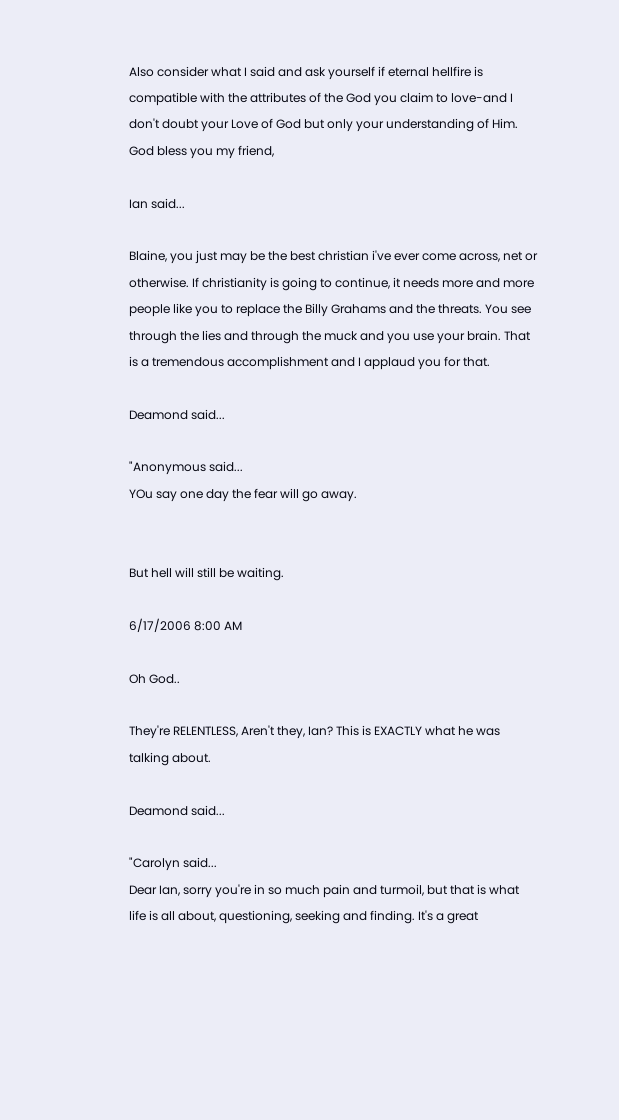Also consider what I said and ask yourself if eternal hellfire is compatible with the attributes of the God you claim to love-and I don't doubt your Love of God but only your understanding of Him.
God bless you my friend,

Ian said...

Blaine, you just may be the best christian i've ever come across, net or otherwise. If christianity is going to continue, it needs more and more people like you to replace the Billy Grahams and the threats. You see through the lies and through the muck and you use your brain. That is a tremendous accomplishment and I applaud you for that.

Deamond said...

"Anonymous said...
YOu say one day the fear will go away.


But hell will still be waiting.

6/17/2006 8:00 AM

Oh God..

They're RELENTLESS, Aren't they, Ian? This is EXACTLY what he was talking about.

Deamond said...

"Carolyn said...
Dear Ian, sorry you're in so much pain and turmoil, but that is what life is all about, questioning, seeking and finding. It's a great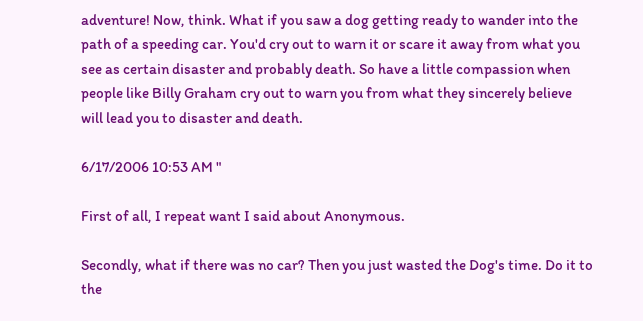adventure! Now, think. What if you saw a dog getting ready to wander into the path of a speeding car. You'd cry out to warn it or scare it away from what you see as certain disaster and probably death. So have a little compassion when people like Billy Graham cry out to warn you from what they sincerely believe will lead you to disaster and death.

6/17/2006 10:53 AM "

First of all, I repeat want I said about Anonymous.

Secondly, what if there was no car? Then you just wasted the Dog's time. Do it to the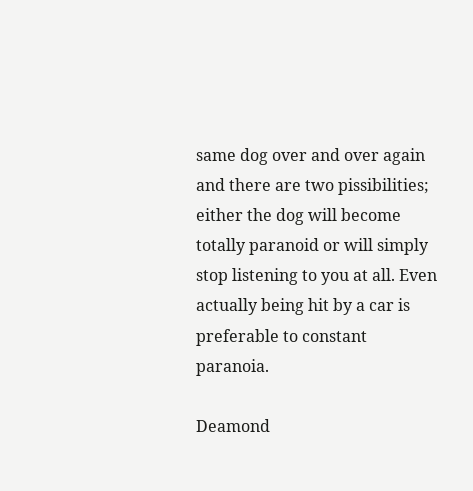same dog over and over again and there are two pissibilities; either the dog will become totally paranoid or will simply stop listening to you at all. Even actually being hit by a car is preferable to constant paranoia.

Deamond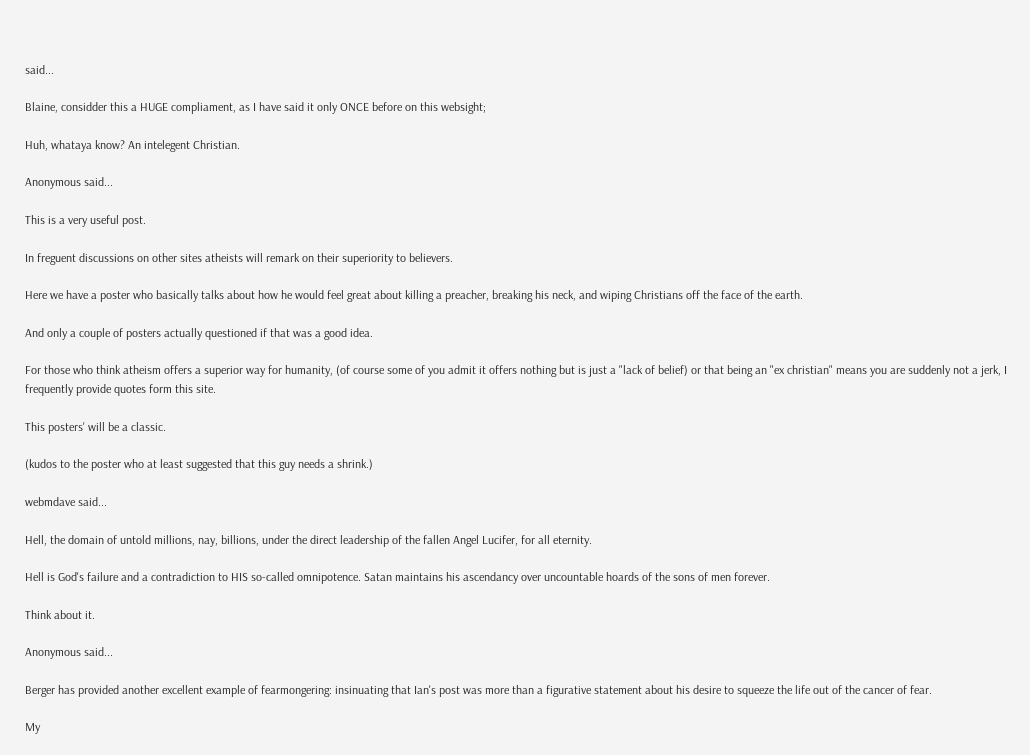said...

Blaine, considder this a HUGE compliament, as I have said it only ONCE before on this websight;

Huh, whataya know? An intelegent Christian.

Anonymous said...

This is a very useful post.

In freguent discussions on other sites atheists will remark on their superiority to believers.

Here we have a poster who basically talks about how he would feel great about killing a preacher, breaking his neck, and wiping Christians off the face of the earth.

And only a couple of posters actually questioned if that was a good idea.

For those who think atheism offers a superior way for humanity, (of course some of you admit it offers nothing but is just a "lack of belief) or that being an "ex christian" means you are suddenly not a jerk, I frequently provide quotes form this site.

This posters' will be a classic.

(kudos to the poster who at least suggested that this guy needs a shrink.)

webmdave said...

Hell, the domain of untold millions, nay, billions, under the direct leadership of the fallen Angel Lucifer, for all eternity.

Hell is God's failure and a contradiction to HIS so-called omnipotence. Satan maintains his ascendancy over uncountable hoards of the sons of men forever.

Think about it.

Anonymous said...

Berger has provided another excellent example of fearmongering: insinuating that Ian's post was more than a figurative statement about his desire to squeeze the life out of the cancer of fear.

My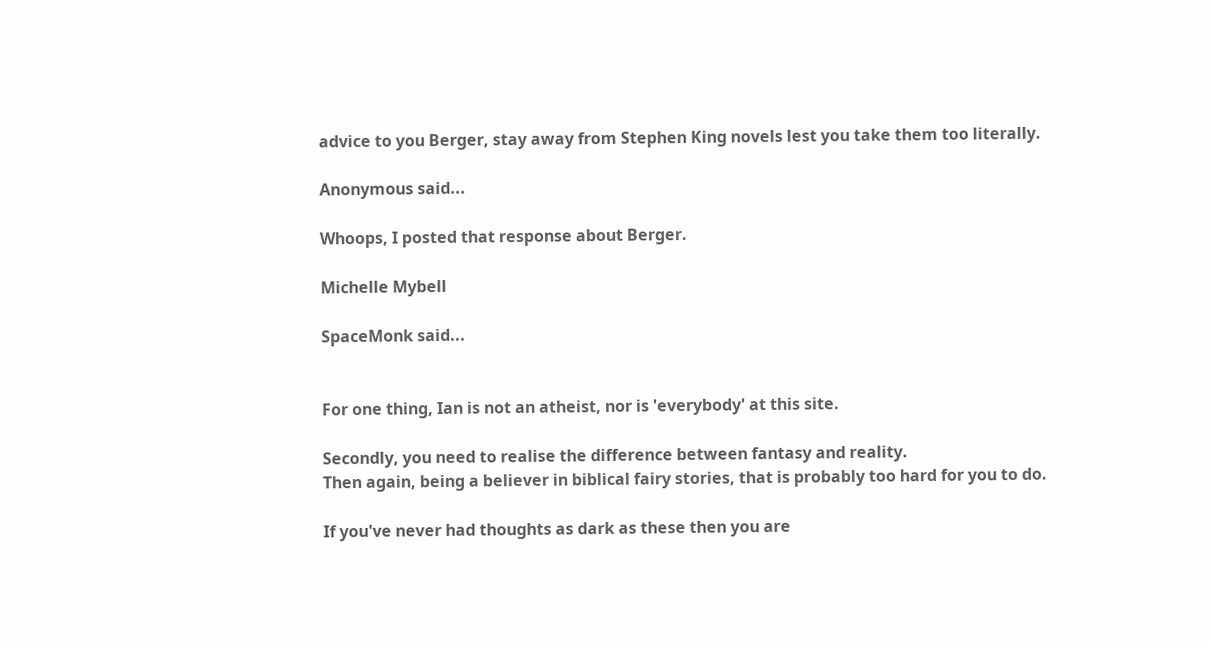advice to you Berger, stay away from Stephen King novels lest you take them too literally.

Anonymous said...

Whoops, I posted that response about Berger.

Michelle Mybell

SpaceMonk said...


For one thing, Ian is not an atheist, nor is 'everybody' at this site.

Secondly, you need to realise the difference between fantasy and reality.
Then again, being a believer in biblical fairy stories, that is probably too hard for you to do.

If you've never had thoughts as dark as these then you are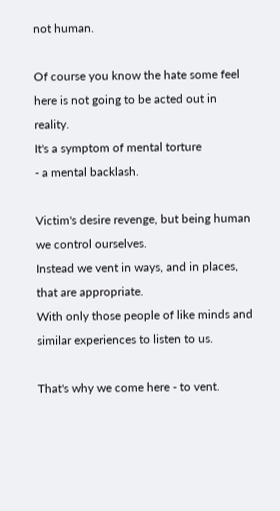not human.

Of course you know the hate some feel here is not going to be acted out in reality.
It's a symptom of mental torture
- a mental backlash.

Victim's desire revenge, but being human we control ourselves.
Instead we vent in ways, and in places, that are appropriate.
With only those people of like minds and similar experiences to listen to us.

That's why we come here - to vent.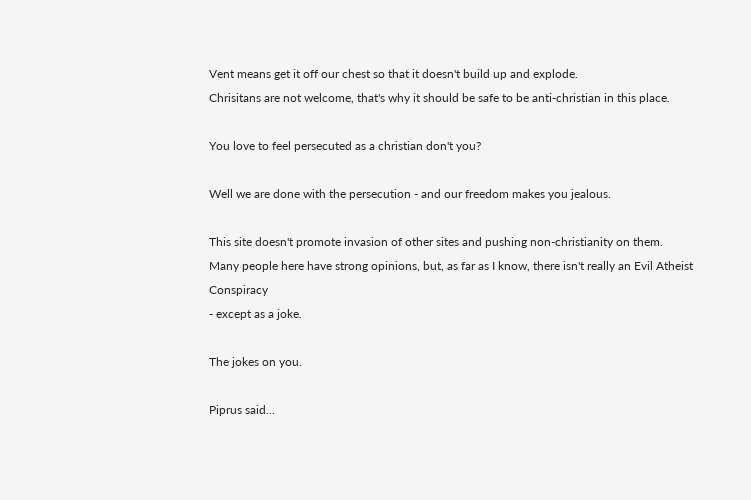Vent means get it off our chest so that it doesn't build up and explode.
Chrisitans are not welcome, that's why it should be safe to be anti-christian in this place.

You love to feel persecuted as a christian don't you?

Well we are done with the persecution - and our freedom makes you jealous.

This site doesn't promote invasion of other sites and pushing non-christianity on them.
Many people here have strong opinions, but, as far as I know, there isn't really an Evil Atheist Conspiracy
- except as a joke.

The jokes on you.

Piprus said...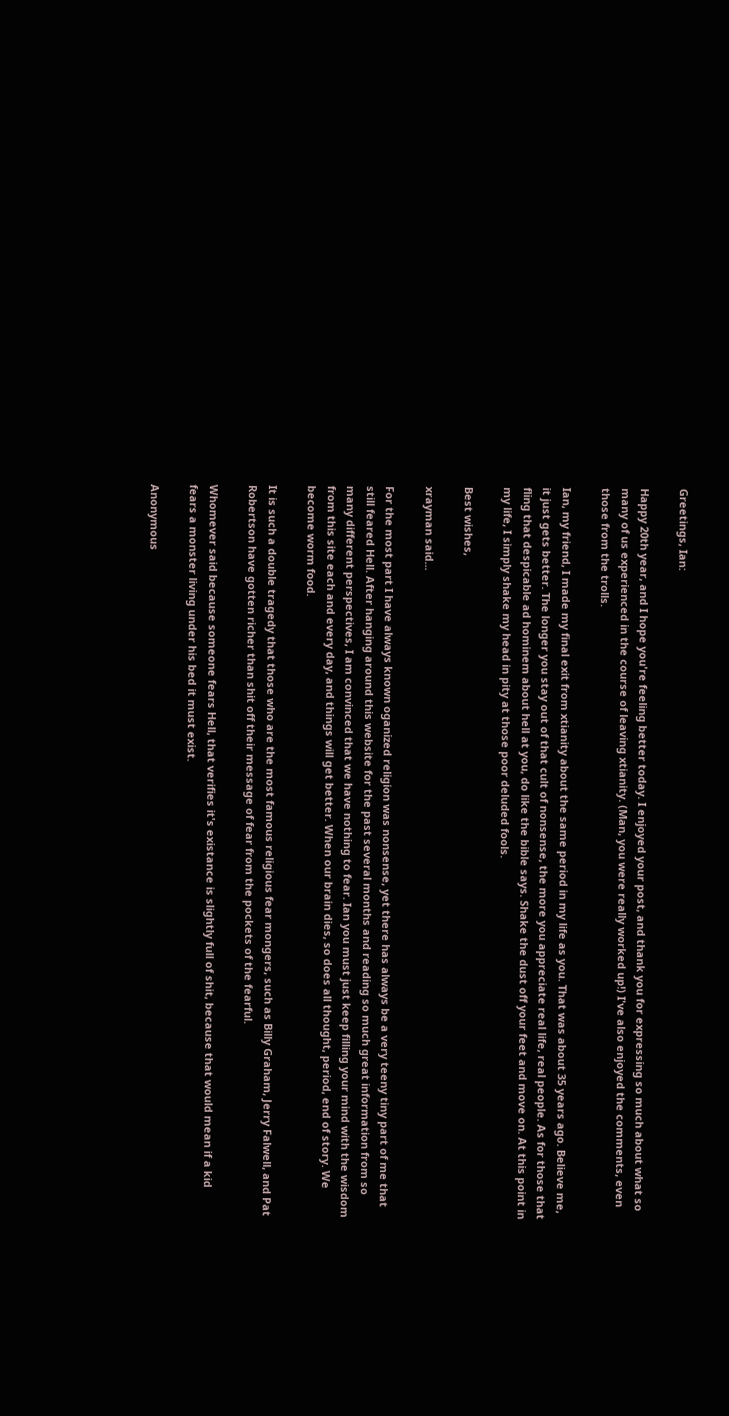Greetings, Ian:

Happy 20th year, and I hope you're feeling better today. I enjoyed your post, and thank you for expressing so much about what so many of us experienced in the course of leaving xtianity. (Man, you were really worked up!) I've also enjoyed the comments, even those from the trolls.

Ian, my friend, I made my final exit from xtianity about the same period in my life as you. That was about 35 years ago. Believe me, it just gets better. The longer you stay out of that cult of nonsense, the more you appreciate real life, real people. As for those that fling that despicable ad hominem about hell at you, do like the bible says. Shake the dust off your feet and move on. At this point in my life, I simply shake my head in pity at those poor deluded fools.

Best wishes,

xrayman said...

For the most part I have always known oganized religion was nonsense, yet there has always be a very teeny tiny part of me that still feared Hell. After hanging around this website for the past several months and reading so much great information from so many different perspectives, I am convinced that we have nothing to fear. Ian you must just keep filling your mind with the wisdom from this site each and every day, and things will get better. When our brain dies, so does all thought, period, end of story. We become worm food.

It is such a double tragedy that those who are the most famous religious fear mongers, such as Billy Graham, Jerry Falwell, and Pat Robertson have gotten richer than shit off their message of fear from the pockets of the fearful.

Whomever said because someone fears Hell, that verifies it's existance is slightly full of shit, because that would mean if a kid fears a monster living under his bed it must exist.

Anonymous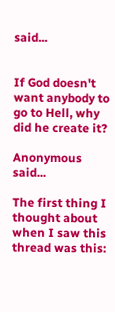said...


If God doesn't want anybody to go to Hell, why did he create it?

Anonymous said...

The first thing I thought about when I saw this thread was this: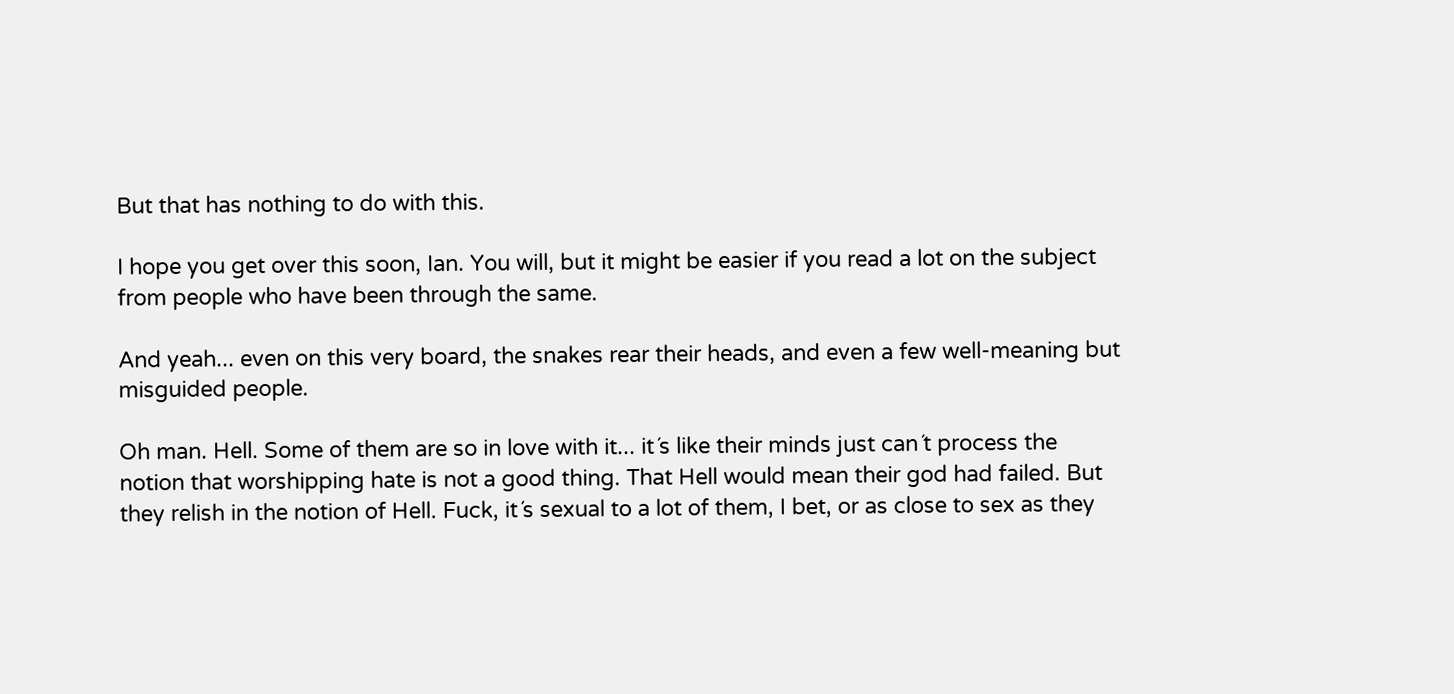But that has nothing to do with this.

I hope you get over this soon, Ian. You will, but it might be easier if you read a lot on the subject from people who have been through the same.

And yeah... even on this very board, the snakes rear their heads, and even a few well-meaning but misguided people.

Oh man. Hell. Some of them are so in love with it... it´s like their minds just can´t process the notion that worshipping hate is not a good thing. That Hell would mean their god had failed. But they relish in the notion of Hell. Fuck, it´s sexual to a lot of them, I bet, or as close to sex as they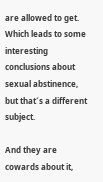are allowed to get. Which leads to some interesting conclusions about sexual abstinence, but that´s a different subject.

And they are cowards about it,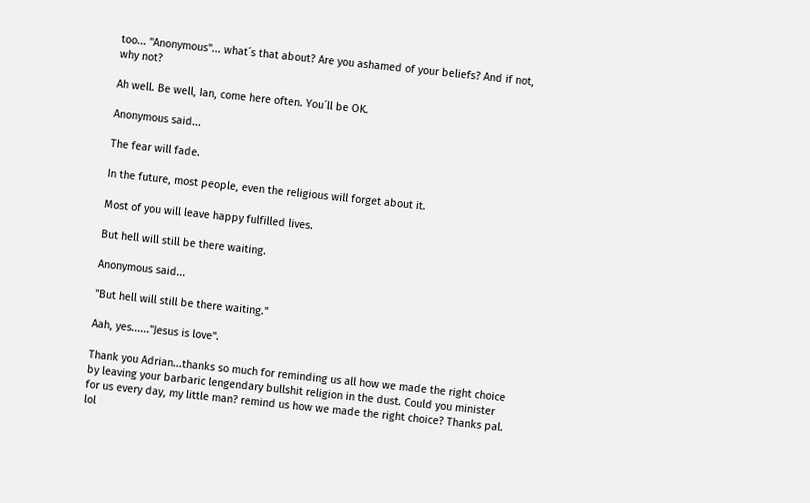too... "Anonymous"... what´s that about? Are you ashamed of your beliefs? And if not, why not?

Ah well. Be well, Ian, come here often. You´ll be OK.

Anonymous said...

The fear will fade.

In the future, most people, even the religious will forget about it.

Most of you will leave happy fulfilled lives.

But hell will still be there waiting.

Anonymous said...

"But hell will still be there waiting."

Aah, yes......"Jesus is love".

Thank you Adrian...thanks so much for reminding us all how we made the right choice by leaving your barbaric lengendary bullshit religion in the dust. Could you minister for us every day, my little man? remind us how we made the right choice? Thanks pal. lol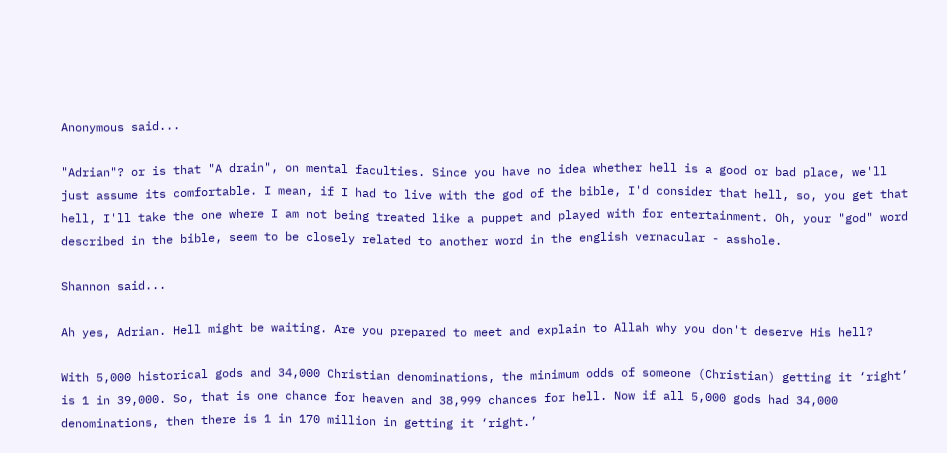Anonymous said...

"Adrian"? or is that "A drain", on mental faculties. Since you have no idea whether hell is a good or bad place, we'll just assume its comfortable. I mean, if I had to live with the god of the bible, I'd consider that hell, so, you get that hell, I'll take the one where I am not being treated like a puppet and played with for entertainment. Oh, your "god" word described in the bible, seem to be closely related to another word in the english vernacular - asshole.

Shannon said...

Ah yes, Adrian. Hell might be waiting. Are you prepared to meet and explain to Allah why you don't deserve His hell?

With 5,000 historical gods and 34,000 Christian denominations, the minimum odds of someone (Christian) getting it ‘right’ is 1 in 39,000. So, that is one chance for heaven and 38,999 chances for hell. Now if all 5,000 gods had 34,000 denominations, then there is 1 in 170 million in getting it ‘right.’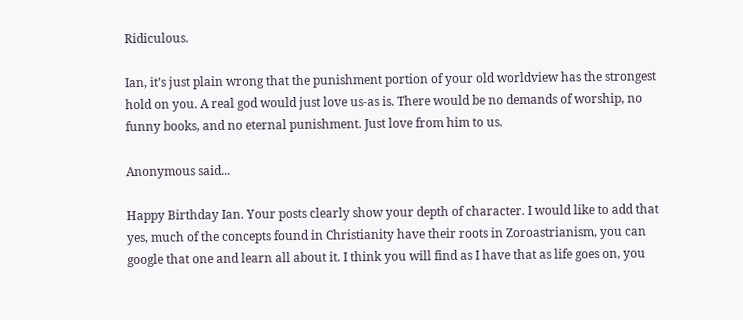Ridiculous.

Ian, it’s just plain wrong that the punishment portion of your old worldview has the strongest hold on you. A real god would just love us-as is. There would be no demands of worship, no funny books, and no eternal punishment. Just love from him to us.

Anonymous said...

Happy Birthday Ian. Your posts clearly show your depth of character. I would like to add that yes, much of the concepts found in Christianity have their roots in Zoroastrianism, you can google that one and learn all about it. I think you will find as I have that as life goes on, you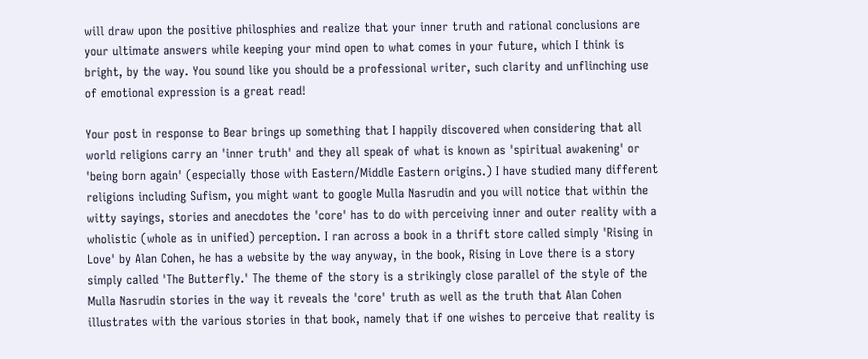will draw upon the positive philosphies and realize that your inner truth and rational conclusions are your ultimate answers while keeping your mind open to what comes in your future, which I think is bright, by the way. You sound like you should be a professional writer, such clarity and unflinching use of emotional expression is a great read!

Your post in response to Bear brings up something that I happily discovered when considering that all world religions carry an 'inner truth' and they all speak of what is known as 'spiritual awakening' or 'being born again' (especially those with Eastern/Middle Eastern origins.) I have studied many different religions including Sufism, you might want to google Mulla Nasrudin and you will notice that within the witty sayings, stories and anecdotes the 'core' has to do with perceiving inner and outer reality with a wholistic (whole as in unified) perception. I ran across a book in a thrift store called simply 'Rising in Love' by Alan Cohen, he has a website by the way anyway, in the book, Rising in Love there is a story simply called 'The Butterfly.' The theme of the story is a strikingly close parallel of the style of the Mulla Nasrudin stories in the way it reveals the 'core' truth as well as the truth that Alan Cohen illustrates with the various stories in that book, namely that if one wishes to perceive that reality is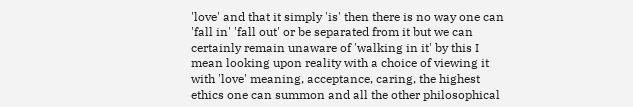'love' and that it simply 'is' then there is no way one can 'fall in' 'fall out' or be separated from it but we can certainly remain unaware of 'walking in it' by this I mean looking upon reality with a choice of viewing it with 'love' meaning, acceptance, caring, the highest ethics one can summon and all the other philosophical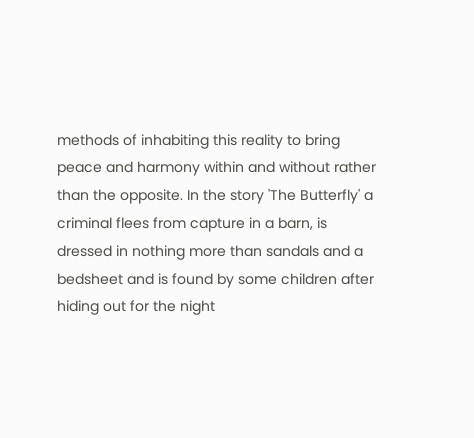methods of inhabiting this reality to bring peace and harmony within and without rather than the opposite. In the story 'The Butterfly' a criminal flees from capture in a barn, is dressed in nothing more than sandals and a bedsheet and is found by some children after hiding out for the night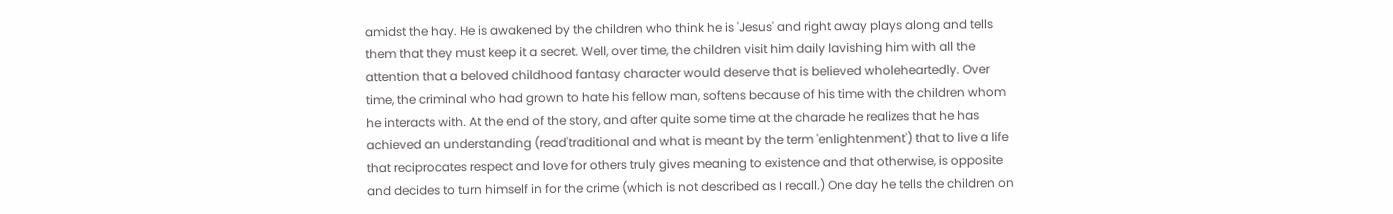amidst the hay. He is awakened by the children who think he is 'Jesus' and right away plays along and tells them that they must keep it a secret. Well, over time, the children visit him daily lavishing him with all the attention that a beloved childhood fantasy character would deserve that is believed wholeheartedly. Over time, the criminal who had grown to hate his fellow man, softens because of his time with the children whom he interacts with. At the end of the story, and after quite some time at the charade he realizes that he has achieved an understanding (read'traditional and what is meant by the term 'enlightenment') that to live a life that reciprocates respect and love for others truly gives meaning to existence and that otherwise, is opposite and decides to turn himself in for the crime (which is not described as I recall.) One day he tells the children on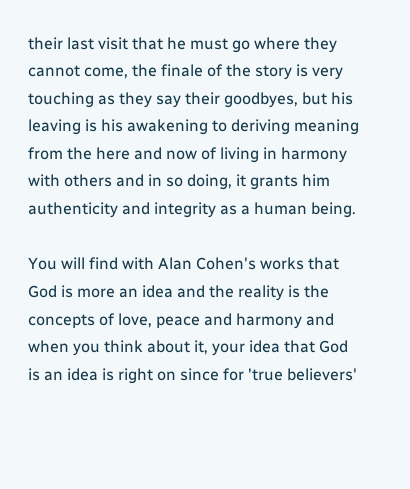their last visit that he must go where they cannot come, the finale of the story is very touching as they say their goodbyes, but his leaving is his awakening to deriving meaning from the here and now of living in harmony with others and in so doing, it grants him authenticity and integrity as a human being.

You will find with Alan Cohen's works that God is more an idea and the reality is the concepts of love, peace and harmony and when you think about it, your idea that God is an idea is right on since for 'true believers'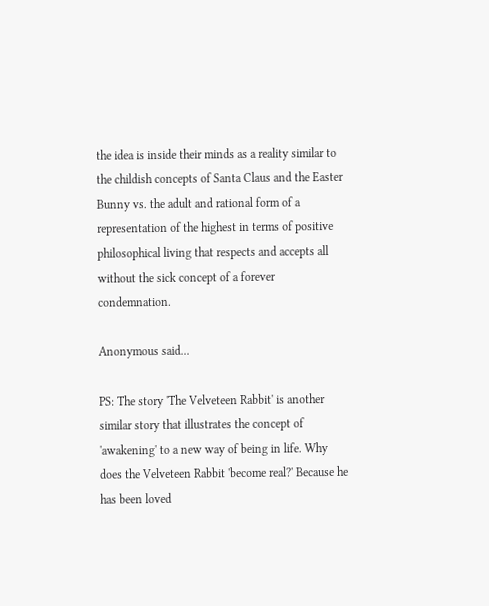the idea is inside their minds as a reality similar to the childish concepts of Santa Claus and the Easter Bunny vs. the adult and rational form of a representation of the highest in terms of positive philosophical living that respects and accepts all without the sick concept of a forever condemnation.

Anonymous said...

PS: The story 'The Velveteen Rabbit' is another similar story that illustrates the concept of 'awakening' to a new way of being in life. Why does the Velveteen Rabbit 'become real?' Because he has been loved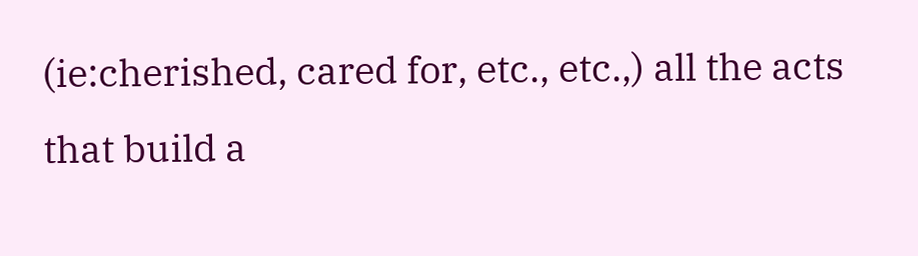(ie:cherished, cared for, etc., etc.,) all the acts that build a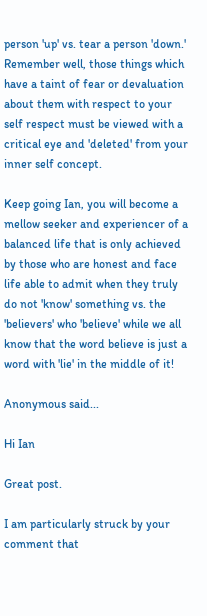person 'up' vs. tear a person 'down.' Remember well, those things which have a taint of fear or devaluation about them with respect to your self respect must be viewed with a critical eye and 'deleted' from your inner self concept.

Keep going Ian, you will become a mellow seeker and experiencer of a balanced life that is only achieved by those who are honest and face life able to admit when they truly do not 'know' something vs. the 'believers' who 'believe' while we all know that the word believe is just a word with 'lie' in the middle of it!

Anonymous said...

Hi Ian

Great post.

I am particularly struck by your comment that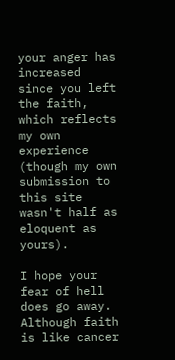your anger has increased since you left the faith, which reflects my own experience (though my own submission to this site wasn't half as eloquent as yours).

I hope your fear of hell does go away. Although faith is like cancer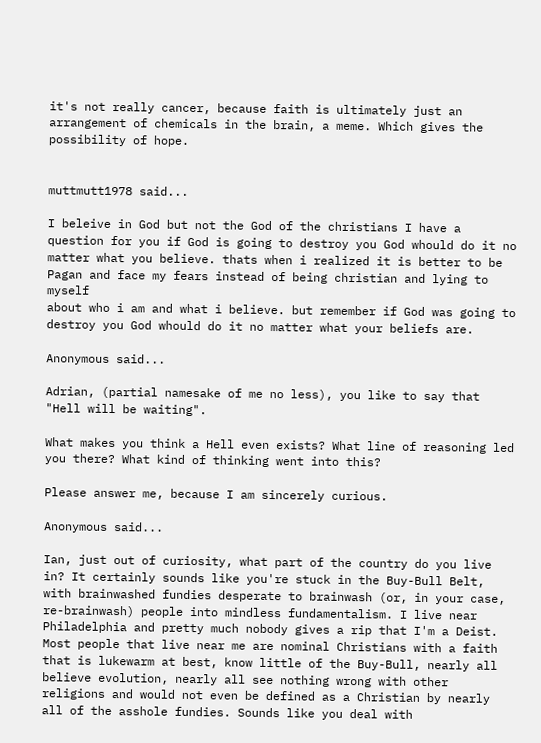it's not really cancer, because faith is ultimately just an arrangement of chemicals in the brain, a meme. Which gives the possibility of hope.


muttmutt1978 said...

I beleive in God but not the God of the christians I have a question for you if God is going to destroy you God whould do it no matter what you believe. thats when i realized it is better to be Pagan and face my fears instead of being christian and lying to myself
about who i am and what i believe. but remember if God was going to destroy you God whould do it no matter what your beliefs are.

Anonymous said...

Adrian, (partial namesake of me no less), you like to say that "Hell will be waiting".

What makes you think a Hell even exists? What line of reasoning led you there? What kind of thinking went into this?

Please answer me, because I am sincerely curious.

Anonymous said...

Ian, just out of curiosity, what part of the country do you live in? It certainly sounds like you're stuck in the Buy-Bull Belt, with brainwashed fundies desperate to brainwash (or, in your case, re-brainwash) people into mindless fundamentalism. I live near Philadelphia and pretty much nobody gives a rip that I'm a Deist. Most people that live near me are nominal Christians with a faith that is lukewarm at best, know little of the Buy-Bull, nearly all believe evolution, nearly all see nothing wrong with other religions and would not even be defined as a Christian by nearly all of the asshole fundies. Sounds like you deal with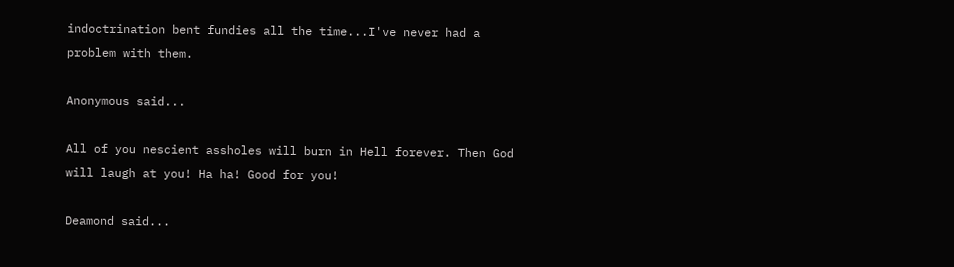indoctrination bent fundies all the time...I've never had a problem with them.

Anonymous said...

All of you nescient assholes will burn in Hell forever. Then God will laugh at you! Ha ha! Good for you!

Deamond said...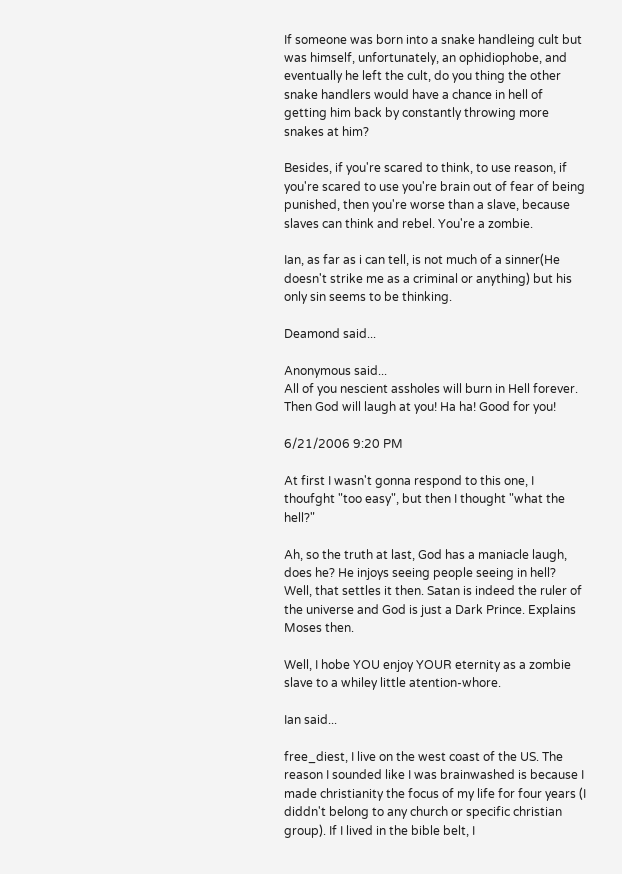If someone was born into a snake handleing cult but was himself, unfortunately, an ophidiophobe, and eventually he left the cult, do you thing the other snake handlers would have a chance in hell of getting him back by constantly throwing more snakes at him?

Besides, if you're scared to think, to use reason, if you're scared to use you're brain out of fear of being punished, then you're worse than a slave, because slaves can think and rebel. You're a zombie.

Ian, as far as i can tell, is not much of a sinner(He doesn't strike me as a criminal or anything) but his only sin seems to be thinking.

Deamond said...

Anonymous said...
All of you nescient assholes will burn in Hell forever. Then God will laugh at you! Ha ha! Good for you!

6/21/2006 9:20 PM

At first I wasn't gonna respond to this one, I thoufght "too easy", but then I thought "what the hell?"

Ah, so the truth at last, God has a maniacle laugh, does he? He injoys seeing people seeing in hell? Well, that settles it then. Satan is indeed the ruler of the universe and God is just a Dark Prince. Explains Moses then.

Well, I hobe YOU enjoy YOUR eternity as a zombie slave to a whiley little atention-whore.

Ian said...

free_diest, I live on the west coast of the US. The reason I sounded like I was brainwashed is because I made christianity the focus of my life for four years (I diddn't belong to any church or specific christian group). If I lived in the bible belt, I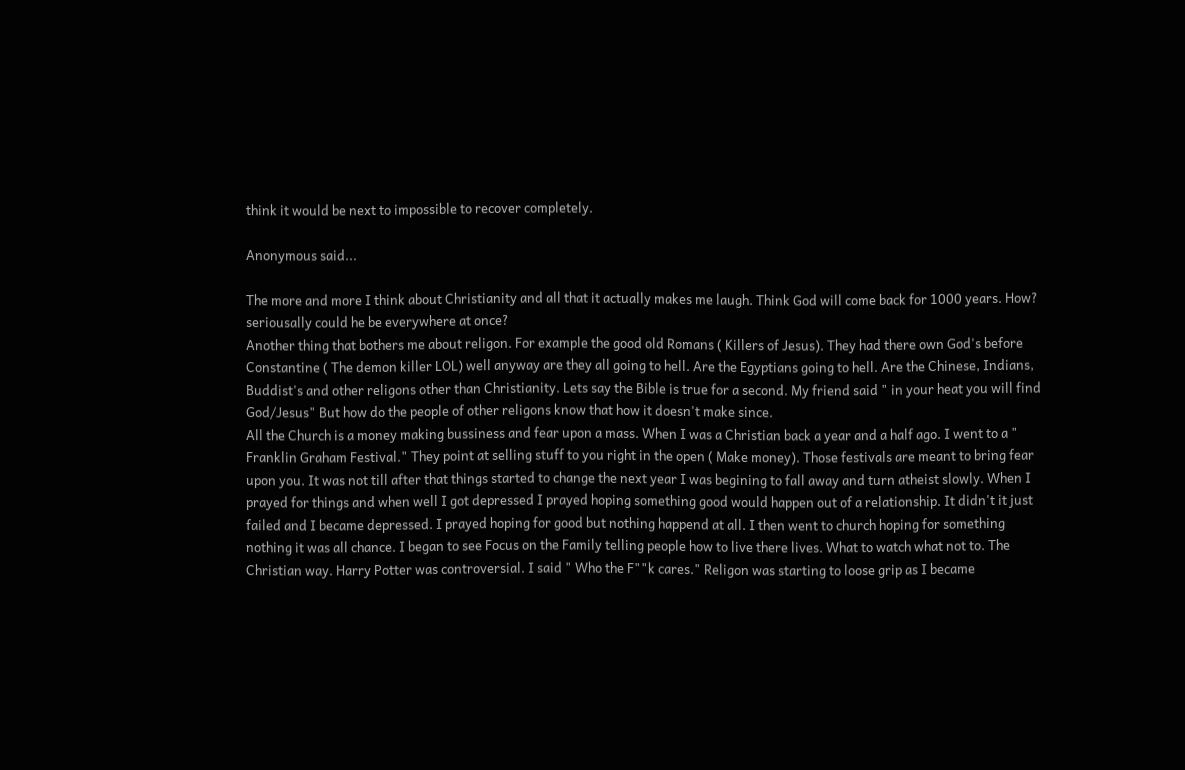think it would be next to impossible to recover completely.

Anonymous said...

The more and more I think about Christianity and all that it actually makes me laugh. Think God will come back for 1000 years. How? seriousally could he be everywhere at once?
Another thing that bothers me about religon. For example the good old Romans ( Killers of Jesus). They had there own God's before Constantine ( The demon killer LOL) well anyway are they all going to hell. Are the Egyptians going to hell. Are the Chinese, Indians, Buddist's and other religons other than Christianity. Lets say the Bible is true for a second. My friend said " in your heat you will find God/Jesus" But how do the people of other religons know that how it doesn't make since.
All the Church is a money making bussiness and fear upon a mass. When I was a Christian back a year and a half ago. I went to a " Franklin Graham Festival." They point at selling stuff to you right in the open ( Make money). Those festivals are meant to bring fear upon you. It was not till after that things started to change the next year I was begining to fall away and turn atheist slowly. When I prayed for things and when well I got depressed I prayed hoping something good would happen out of a relationship. It didn't it just failed and I became depressed. I prayed hoping for good but nothing happend at all. I then went to church hoping for something nothing it was all chance. I began to see Focus on the Family telling people how to live there lives. What to watch what not to. The Christian way. Harry Potter was controversial. I said " Who the F""k cares." Religon was starting to loose grip as I became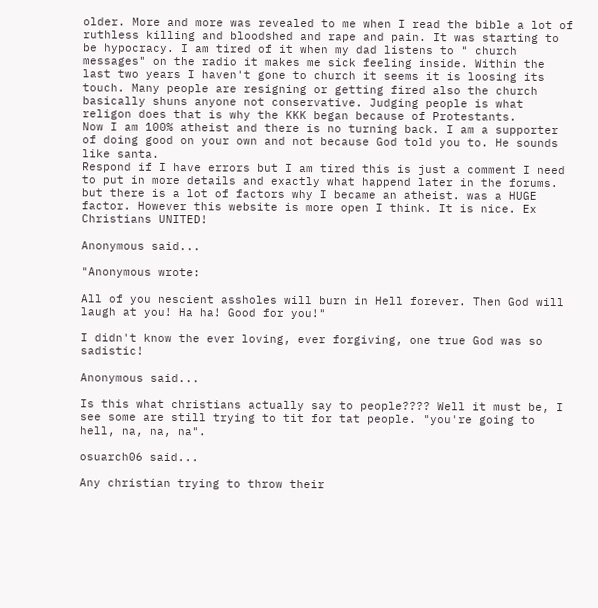older. More and more was revealed to me when I read the bible a lot of ruthless killing and bloodshed and rape and pain. It was starting to be hypocracy. I am tired of it when my dad listens to " church messages" on the radio it makes me sick feeling inside. Within the last two years I haven't gone to church it seems it is loosing its touch. Many people are resigning or getting fired also the church basically shuns anyone not conservative. Judging people is what religon does that is why the KKK began because of Protestants.
Now I am 100% atheist and there is no turning back. I am a supporter of doing good on your own and not because God told you to. He sounds like santa.
Respond if I have errors but I am tired this is just a comment I need to put in more details and exactly what happend later in the forums. but there is a lot of factors why I became an atheist. was a HUGE factor. However this website is more open I think. It is nice. Ex Christians UNITED!

Anonymous said...

"Anonymous wrote:

All of you nescient assholes will burn in Hell forever. Then God will laugh at you! Ha ha! Good for you!"

I didn't know the ever loving, ever forgiving, one true God was so sadistic!

Anonymous said...

Is this what christians actually say to people???? Well it must be, I see some are still trying to tit for tat people. "you're going to hell, na, na, na".

osuarch06 said...

Any christian trying to throw their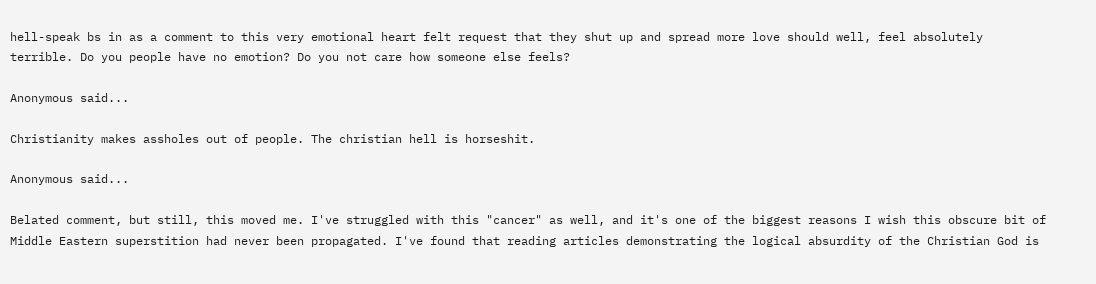hell-speak bs in as a comment to this very emotional heart felt request that they shut up and spread more love should well, feel absolutely terrible. Do you people have no emotion? Do you not care how someone else feels?

Anonymous said...

Christianity makes assholes out of people. The christian hell is horseshit.

Anonymous said...

Belated comment, but still, this moved me. I've struggled with this "cancer" as well, and it's one of the biggest reasons I wish this obscure bit of Middle Eastern superstition had never been propagated. I've found that reading articles demonstrating the logical absurdity of the Christian God is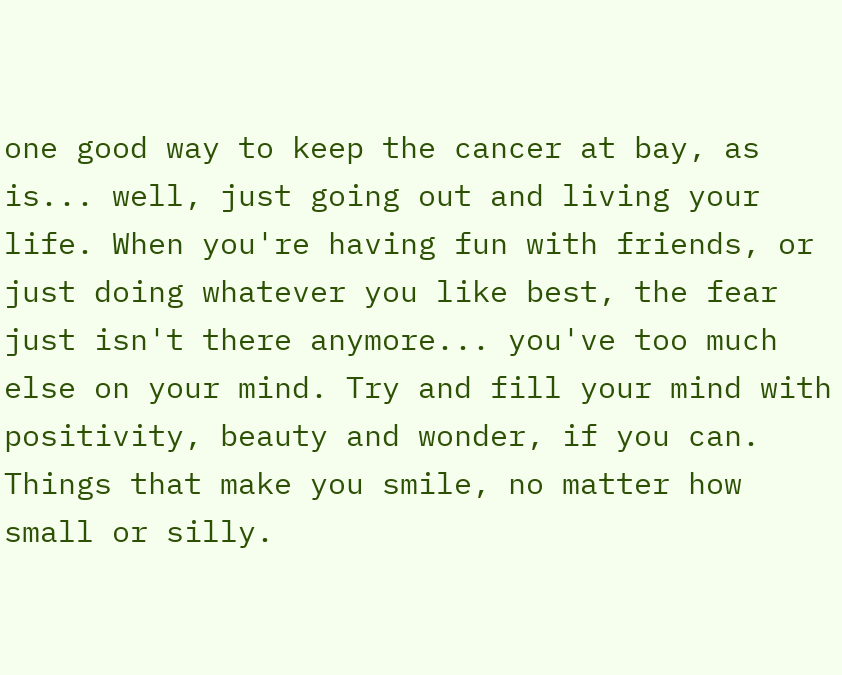one good way to keep the cancer at bay, as is... well, just going out and living your life. When you're having fun with friends, or just doing whatever you like best, the fear just isn't there anymore... you've too much else on your mind. Try and fill your mind with positivity, beauty and wonder, if you can. Things that make you smile, no matter how small or silly.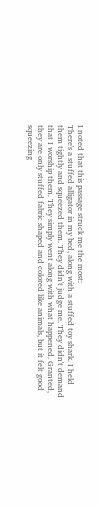I noted that this passage struck me the most:
There's a stuffed alligator in my bed, along with a stuffed toy shark. I held them tightly and squeezed them. They didn't judge me. They didn't demand that I worship them. They simply went along with what happened. Granted, they are only stuffed fabric shaped and colored like animals, but it felt good squeezing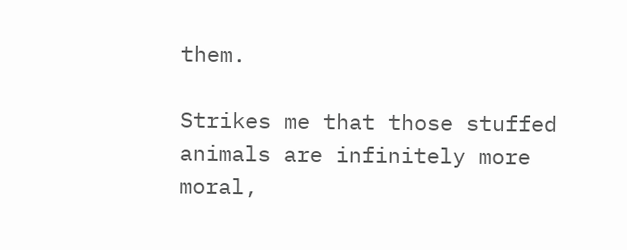them.

Strikes me that those stuffed animals are infinitely more moral,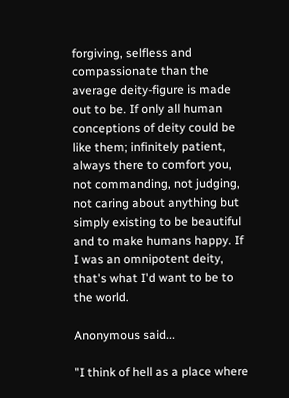forgiving, selfless and compassionate than the average deity-figure is made out to be. If only all human conceptions of deity could be like them; infinitely patient, always there to comfort you, not commanding, not judging, not caring about anything but simply existing to be beautiful and to make humans happy. If I was an omnipotent deity, that's what I'd want to be to the world.

Anonymous said...

"I think of hell as a place where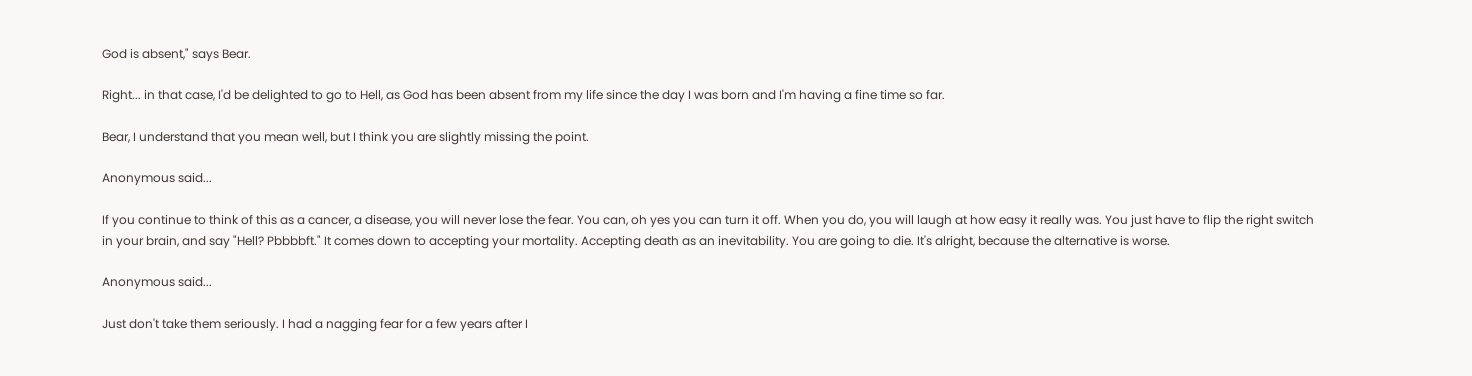God is absent," says Bear.

Right... in that case, I'd be delighted to go to Hell, as God has been absent from my life since the day I was born and I'm having a fine time so far.

Bear, I understand that you mean well, but I think you are slightly missing the point.

Anonymous said...

If you continue to think of this as a cancer, a disease, you will never lose the fear. You can, oh yes you can turn it off. When you do, you will laugh at how easy it really was. You just have to flip the right switch in your brain, and say "Hell? Pbbbbft." It comes down to accepting your mortality. Accepting death as an inevitability. You are going to die. It's alright, because the alternative is worse.

Anonymous said...

Just don't take them seriously. I had a nagging fear for a few years after I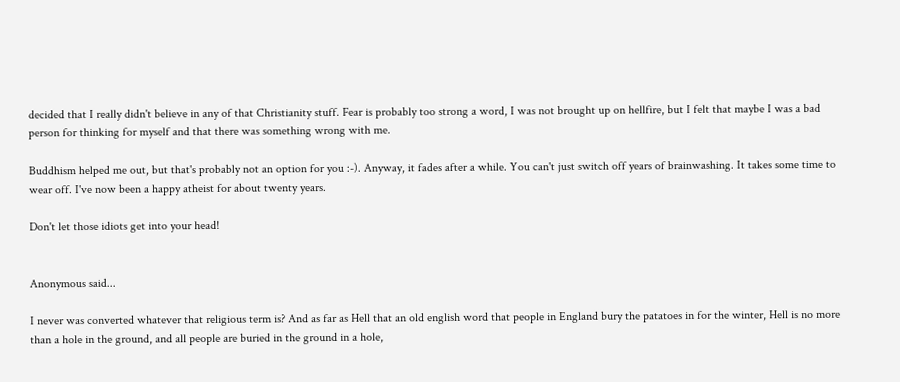decided that I really didn't believe in any of that Christianity stuff. Fear is probably too strong a word, I was not brought up on hellfire, but I felt that maybe I was a bad person for thinking for myself and that there was something wrong with me.

Buddhism helped me out, but that's probably not an option for you :-). Anyway, it fades after a while. You can't just switch off years of brainwashing. It takes some time to wear off. I've now been a happy atheist for about twenty years.

Don't let those idiots get into your head!


Anonymous said...

I never was converted whatever that religious term is? And as far as Hell that an old english word that people in England bury the patatoes in for the winter, Hell is no more than a hole in the ground, and all people are buried in the ground in a hole,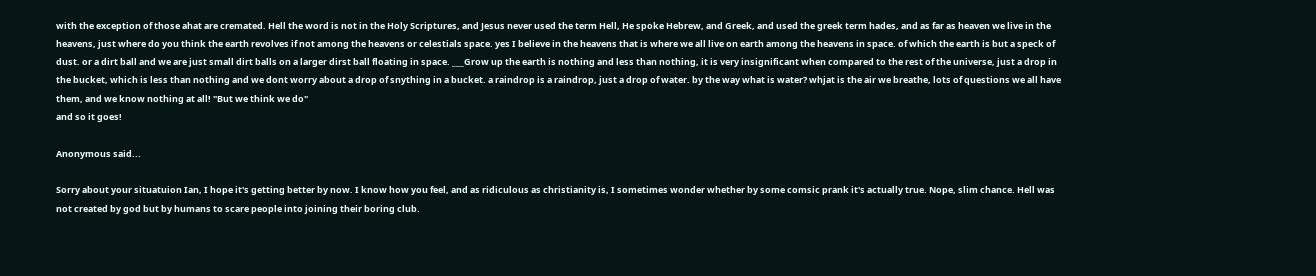with the exception of those ahat are cremated. Hell the word is not in the Holy Scriptures, and Jesus never used the term Hell, He spoke Hebrew, and Greek, and used the greek term hades, and as far as heaven we live in the heavens, just where do you think the earth revolves if not among the heavens or celestials space. yes I believe in the heavens that is where we all live on earth among the heavens in space. of which the earth is but a speck of dust. or a dirt ball and we are just small dirt balls on a larger dirst ball floating in space. ___Grow up the earth is nothing and less than nothing, it is very insignificant when compared to the rest of the universe, just a drop in the bucket, which is less than nothing and we dont worry about a drop of snything in a bucket. a raindrop is a raindrop, just a drop of water. by the way what is water? whjat is the air we breathe, lots of questions we all have them, and we know nothing at all! "But we think we do"
and so it goes!

Anonymous said...

Sorry about your situatuion Ian, I hope it's getting better by now. I know how you feel, and as ridiculous as christianity is, I sometimes wonder whether by some comsic prank it's actually true. Nope, slim chance. Hell was not created by god but by humans to scare people into joining their boring club.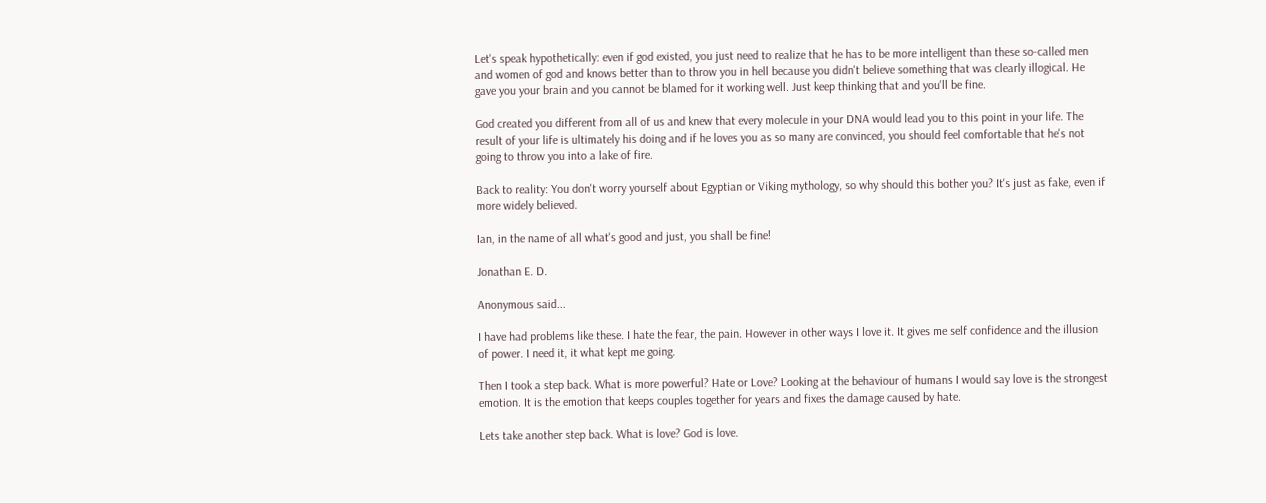Let's speak hypothetically: even if god existed, you just need to realize that he has to be more intelligent than these so-called men and women of god and knows better than to throw you in hell because you didn't believe something that was clearly illogical. He gave you your brain and you cannot be blamed for it working well. Just keep thinking that and you'll be fine.

God created you different from all of us and knew that every molecule in your DNA would lead you to this point in your life. The result of your life is ultimately his doing and if he loves you as so many are convinced, you should feel comfortable that he's not going to throw you into a lake of fire.

Back to reality: You don't worry yourself about Egyptian or Viking mythology, so why should this bother you? It's just as fake, even if more widely believed.

Ian, in the name of all what's good and just, you shall be fine!

Jonathan E. D.

Anonymous said...

I have had problems like these. I hate the fear, the pain. However in other ways I love it. It gives me self confidence and the illusion of power. I need it, it what kept me going.

Then I took a step back. What is more powerful? Hate or Love? Looking at the behaviour of humans I would say love is the strongest emotion. It is the emotion that keeps couples together for years and fixes the damage caused by hate.

Lets take another step back. What is love? God is love.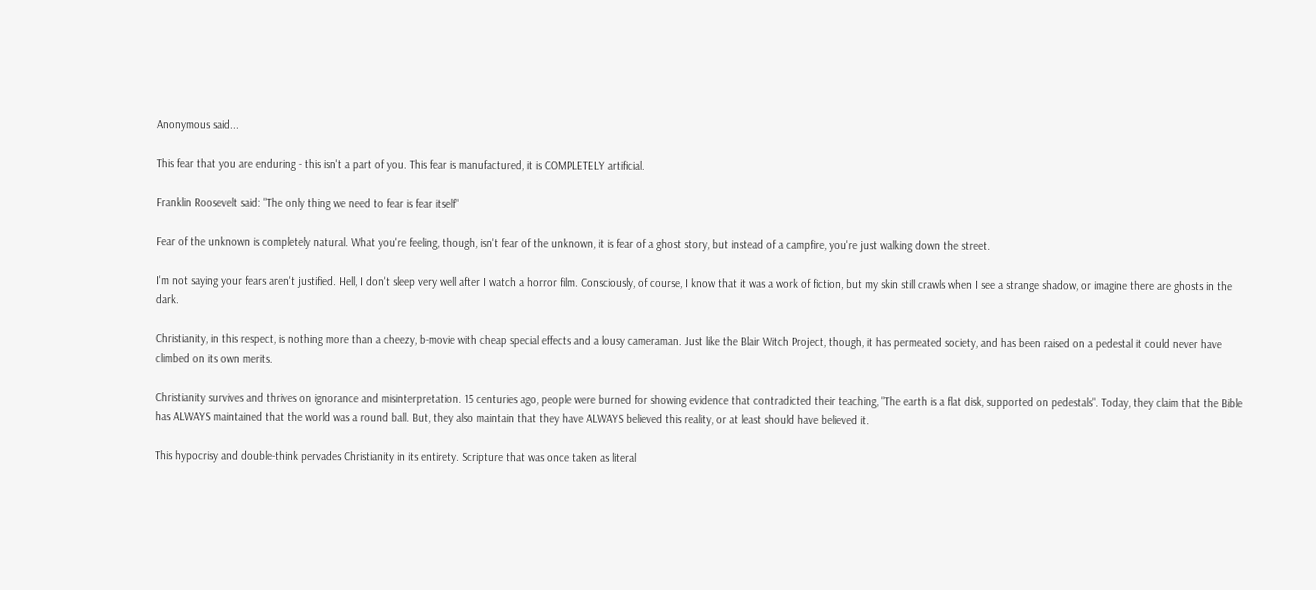Anonymous said...

This fear that you are enduring - this isn't a part of you. This fear is manufactured, it is COMPLETELY artificial.

Franklin Roosevelt said: "The only thing we need to fear is fear itself"

Fear of the unknown is completely natural. What you're feeling, though, isn't fear of the unknown, it is fear of a ghost story, but instead of a campfire, you're just walking down the street.

I'm not saying your fears aren't justified. Hell, I don't sleep very well after I watch a horror film. Consciously, of course, I know that it was a work of fiction, but my skin still crawls when I see a strange shadow, or imagine there are ghosts in the dark.

Christianity, in this respect, is nothing more than a cheezy, b-movie with cheap special effects and a lousy cameraman. Just like the Blair Witch Project, though, it has permeated society, and has been raised on a pedestal it could never have climbed on its own merits.

Christianity survives and thrives on ignorance and misinterpretation. 15 centuries ago, people were burned for showing evidence that contradicted their teaching, "The earth is a flat disk, supported on pedestals". Today, they claim that the Bible has ALWAYS maintained that the world was a round ball. But, they also maintain that they have ALWAYS believed this reality, or at least should have believed it.

This hypocrisy and double-think pervades Christianity in its entirety. Scripture that was once taken as literal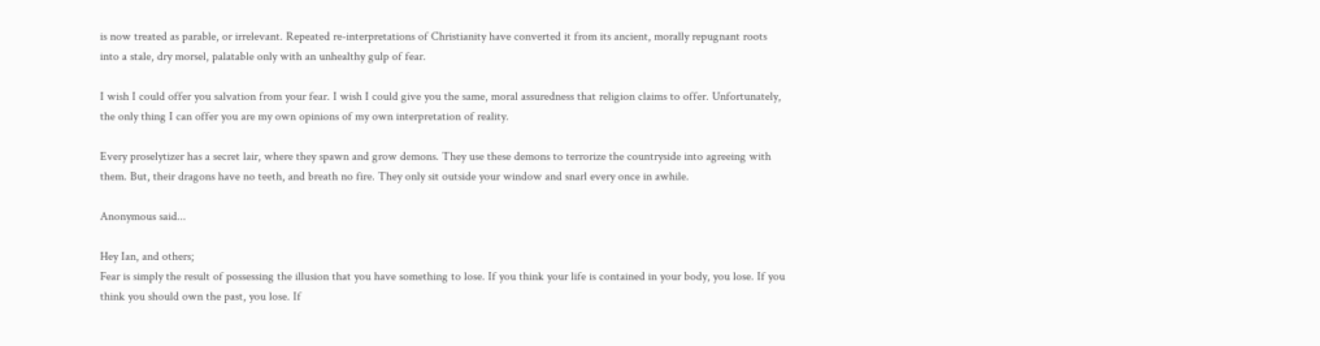is now treated as parable, or irrelevant. Repeated re-interpretations of Christianity have converted it from its ancient, morally repugnant roots into a stale, dry morsel, palatable only with an unhealthy gulp of fear.

I wish I could offer you salvation from your fear. I wish I could give you the same, moral assuredness that religion claims to offer. Unfortunately, the only thing I can offer you are my own opinions of my own interpretation of reality.

Every proselytizer has a secret lair, where they spawn and grow demons. They use these demons to terrorize the countryside into agreeing with them. But, their dragons have no teeth, and breath no fire. They only sit outside your window and snarl every once in awhile.

Anonymous said...

Hey Ian, and others;
Fear is simply the result of possessing the illusion that you have something to lose. If you think your life is contained in your body, you lose. If you think you should own the past, you lose. If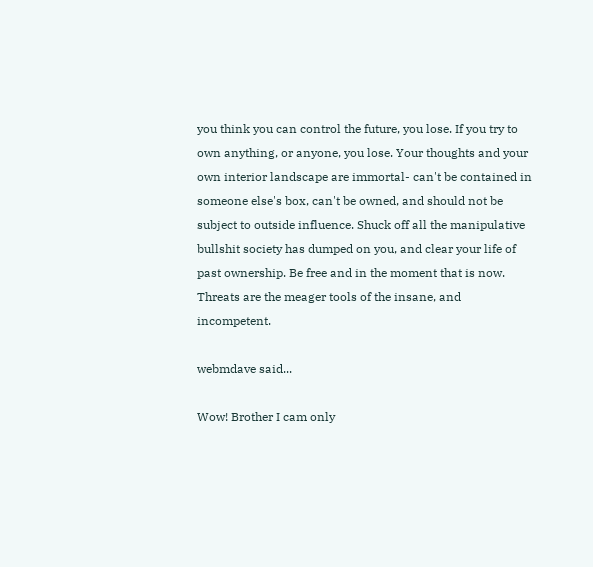you think you can control the future, you lose. If you try to own anything, or anyone, you lose. Your thoughts and your own interior landscape are immortal- can't be contained in someone else's box, can't be owned, and should not be subject to outside influence. Shuck off all the manipulative bullshit society has dumped on you, and clear your life of past ownership. Be free and in the moment that is now. Threats are the meager tools of the insane, and incompetent.

webmdave said...

Wow! Brother I cam only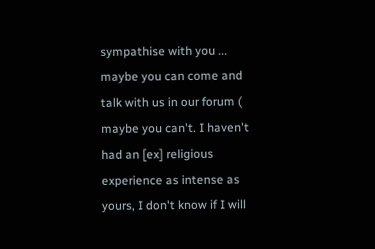sympathise with you ... maybe you can come and talk with us in our forum ( maybe you can't. I haven't had an [ex] religious experience as intense as yours, I don't know if I will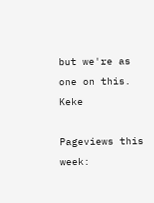but we're as one on this. Keke

Pageviews this week: